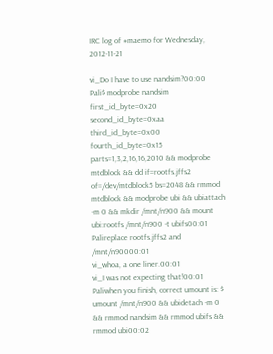IRC log of #maemo for Wednesday, 2012-11-21

vi_Do I have to use nandsim?00:00
Pali$ modprobe nandsim first_id_byte=0x20 second_id_byte=0xaa third_id_byte=0x00 fourth_id_byte=0x15 parts=1,3,2,16,16,2010 && modprobe mtdblock && dd if=rootfs.jffs2 of=/dev/mtdblock5 bs=2048 && rmmod mtdblock && modprobe ubi && ubiattach -m 0 && mkdir /mnt/n900 && mount ubi:rootfs /mnt/n900 -t ubifs00:01
Palireplace rootfs.jffs2 and /mnt/n90000:01
vi_whoa, a one liner.00:01
vi_I was not expecting that!00:01
Paliwhen you finish, correct umount is: $ umount /mnt/n900 && ubidetach -m 0 && rmmod nandsim && rmmod ubifs && rmmod ubi00:02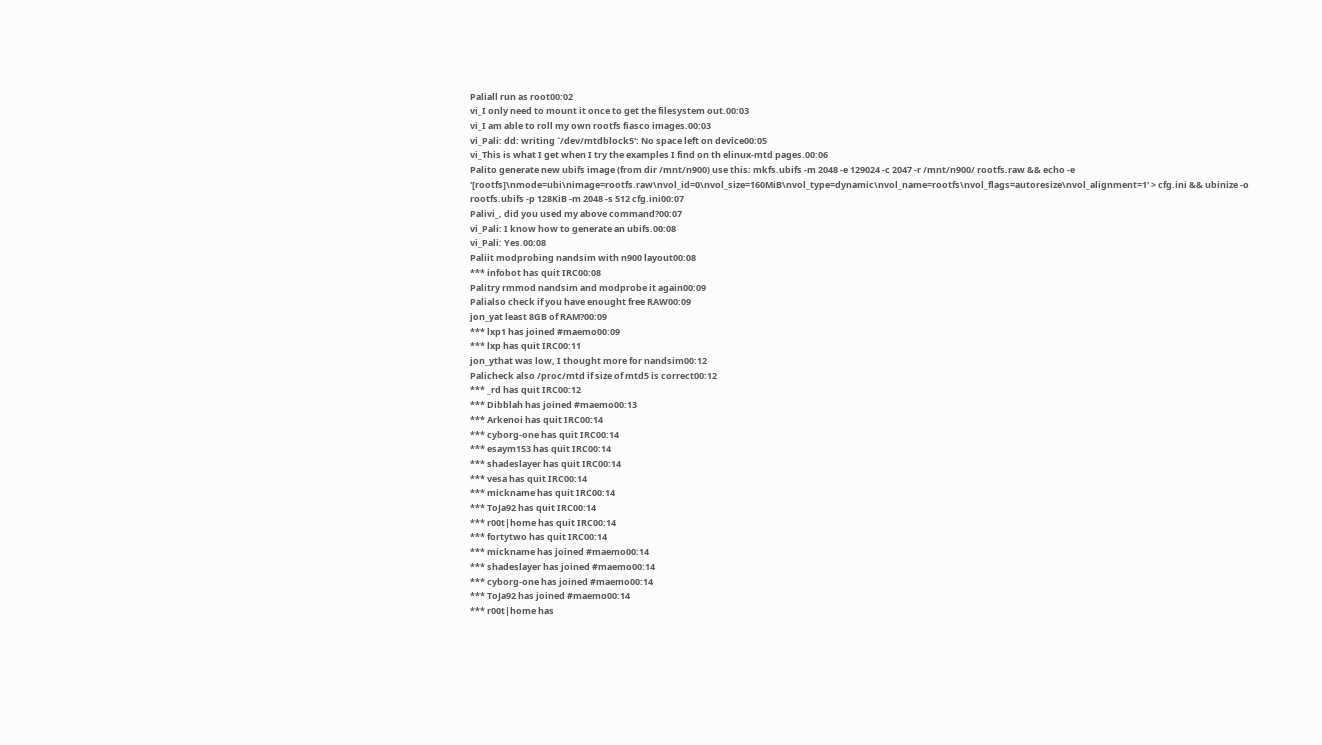Paliall run as root00:02
vi_I only need to mount it once to get the filesystem out.00:03
vi_I am able to roll my own rootfs fiasco images.00:03
vi_Pali: dd: writing `/dev/mtdblock5': No space left on device00:05
vi_This is what I get when I try the examples I find on th elinux-mtd pages.00:06
Palito generate new ubifs image (from dir /mnt/n900) use this: mkfs.ubifs -m 2048 -e 129024 -c 2047 -r /mnt/n900/ rootfs.raw && echo -e '[rootfs]\nmode=ubi\nimage=rootfs.raw\nvol_id=0\nvol_size=160MiB\nvol_type=dynamic\nvol_name=rootfs\nvol_flags=autoresize\nvol_alignment=1' > cfg.ini && ubinize -o rootfs.ubifs -p 128KiB -m 2048 -s 512 cfg.ini00:07
Palivi_, did you used my above command?00:07
vi_Pali: I know how to generate an ubifs.00:08
vi_Pali: Yes.00:08
Paliit modprobing nandsim with n900 layout00:08
*** infobot has quit IRC00:08
Palitry rmmod nandsim and modprobe it again00:09
Palialso check if you have enought free RAW00:09
jon_yat least 8GB of RAM?00:09
*** lxp1 has joined #maemo00:09
*** lxp has quit IRC00:11
jon_ythat was low, I thought more for nandsim00:12
Palicheck also /proc/mtd if size of mtd5 is correct00:12
*** _rd has quit IRC00:12
*** Dibblah has joined #maemo00:13
*** Arkenoi has quit IRC00:14
*** cyborg-one has quit IRC00:14
*** esaym153 has quit IRC00:14
*** shadeslayer has quit IRC00:14
*** vesa has quit IRC00:14
*** mickname has quit IRC00:14
*** ToJa92 has quit IRC00:14
*** r00t|home has quit IRC00:14
*** fortytwo has quit IRC00:14
*** mickname has joined #maemo00:14
*** shadeslayer has joined #maemo00:14
*** cyborg-one has joined #maemo00:14
*** ToJa92 has joined #maemo00:14
*** r00t|home has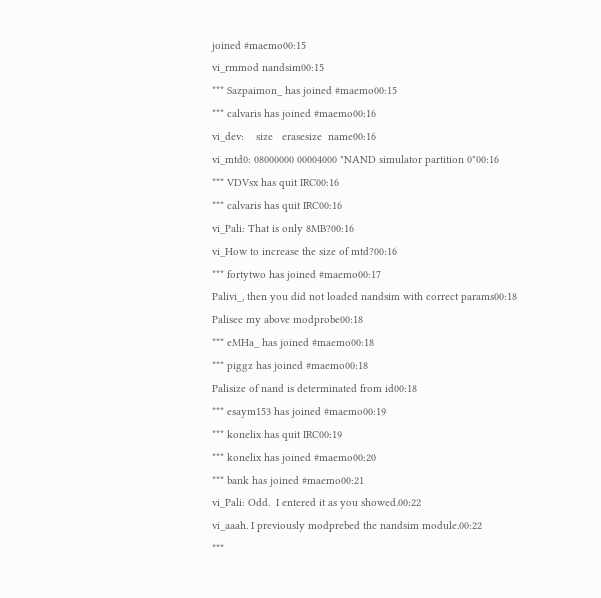joined #maemo00:15
vi_rmmod nandsim00:15
*** Sazpaimon_ has joined #maemo00:15
*** calvaris has joined #maemo00:16
vi_dev:    size   erasesize  name00:16
vi_mtd0: 08000000 00004000 "NAND simulator partition 0"00:16
*** VDVsx has quit IRC00:16
*** calvaris has quit IRC00:16
vi_Pali: That is only 8MB?00:16
vi_How to increase the size of mtd?00:16
*** fortytwo has joined #maemo00:17
Palivi_, then you did not loaded nandsim with correct params00:18
Palisee my above modprobe00:18
*** eMHa_ has joined #maemo00:18
*** piggz has joined #maemo00:18
Palisize of nand is determinated from id00:18
*** esaym153 has joined #maemo00:19
*** konelix has quit IRC00:19
*** konelix has joined #maemo00:20
*** bank has joined #maemo00:21
vi_Pali: Odd.  I entered it as you showed.00:22
vi_aaah. I previously modprebed the nandsim module.00:22
***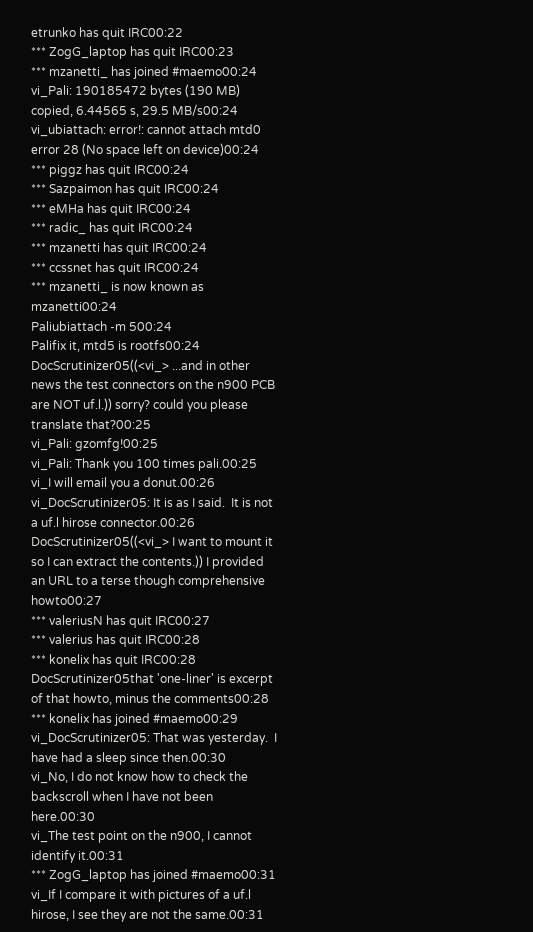etrunko has quit IRC00:22
*** ZogG_laptop has quit IRC00:23
*** mzanetti_ has joined #maemo00:24
vi_Pali: 190185472 bytes (190 MB) copied, 6.44565 s, 29.5 MB/s00:24
vi_ubiattach: error!: cannot attach mtd0 error 28 (No space left on device)00:24
*** piggz has quit IRC00:24
*** Sazpaimon has quit IRC00:24
*** eMHa has quit IRC00:24
*** radic_ has quit IRC00:24
*** mzanetti has quit IRC00:24
*** ccssnet has quit IRC00:24
*** mzanetti_ is now known as mzanetti00:24
Paliubiattach -m 500:24
Palifix it, mtd5 is rootfs00:24
DocScrutinizer05((<vi_> ...and in other news the test connectors on the n900 PCB are NOT uf.l.)) sorry? could you please translate that?00:25
vi_Pali: gzomfg!00:25
vi_Pali: Thank you 100 times pali.00:25
vi_I will email you a donut.00:26
vi_DocScrutinizer05: It is as I said.  It is not a uf.l hirose connector.00:26
DocScrutinizer05((<vi_> I want to mount it so I can extract the contents.)) I provided an URL to a terse though comprehensive howto00:27
*** valeriusN has quit IRC00:27
*** valerius has quit IRC00:28
*** konelix has quit IRC00:28
DocScrutinizer05that 'one-liner' is excerpt of that howto, minus the comments00:28
*** konelix has joined #maemo00:29
vi_DocScrutinizer05: That was yesterday.  I have had a sleep since then.00:30
vi_No, I do not know how to check the backscroll when I have not been here.00:30
vi_The test point on the n900, I cannot identify it.00:31
*** ZogG_laptop has joined #maemo00:31
vi_If I compare it with pictures of a uf.l hirose, I see they are not the same.00:31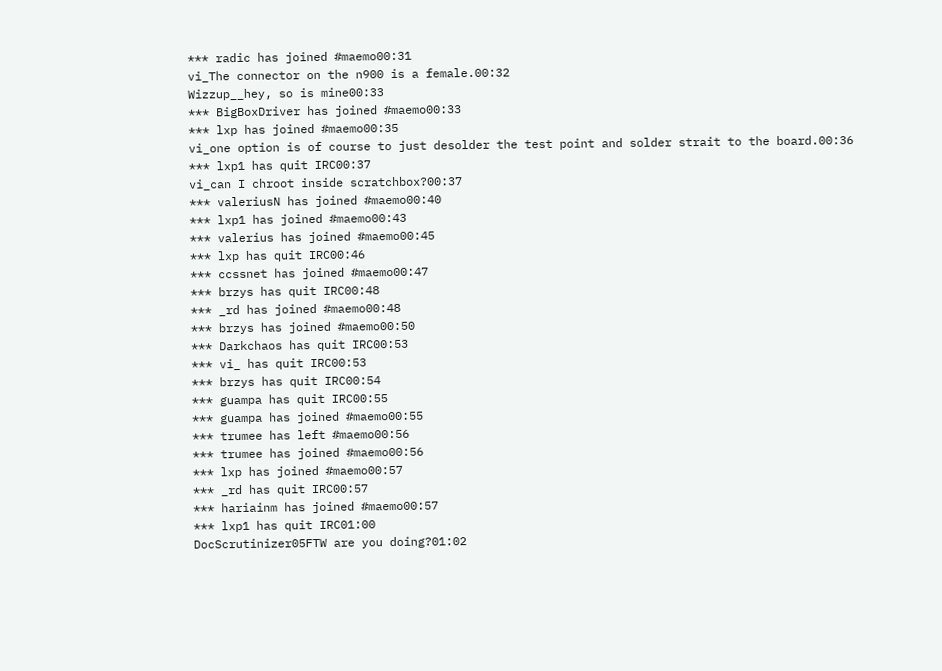*** radic has joined #maemo00:31
vi_The connector on the n900 is a female.00:32
Wizzup__hey, so is mine00:33
*** BigBoxDriver has joined #maemo00:33
*** lxp has joined #maemo00:35
vi_one option is of course to just desolder the test point and solder strait to the board.00:36
*** lxp1 has quit IRC00:37
vi_can I chroot inside scratchbox?00:37
*** valeriusN has joined #maemo00:40
*** lxp1 has joined #maemo00:43
*** valerius has joined #maemo00:45
*** lxp has quit IRC00:46
*** ccssnet has joined #maemo00:47
*** brzys has quit IRC00:48
*** _rd has joined #maemo00:48
*** brzys has joined #maemo00:50
*** Darkchaos has quit IRC00:53
*** vi_ has quit IRC00:53
*** brzys has quit IRC00:54
*** guampa has quit IRC00:55
*** guampa has joined #maemo00:55
*** trumee has left #maemo00:56
*** trumee has joined #maemo00:56
*** lxp has joined #maemo00:57
*** _rd has quit IRC00:57
*** hariainm has joined #maemo00:57
*** lxp1 has quit IRC01:00
DocScrutinizer05FTW are you doing?01:02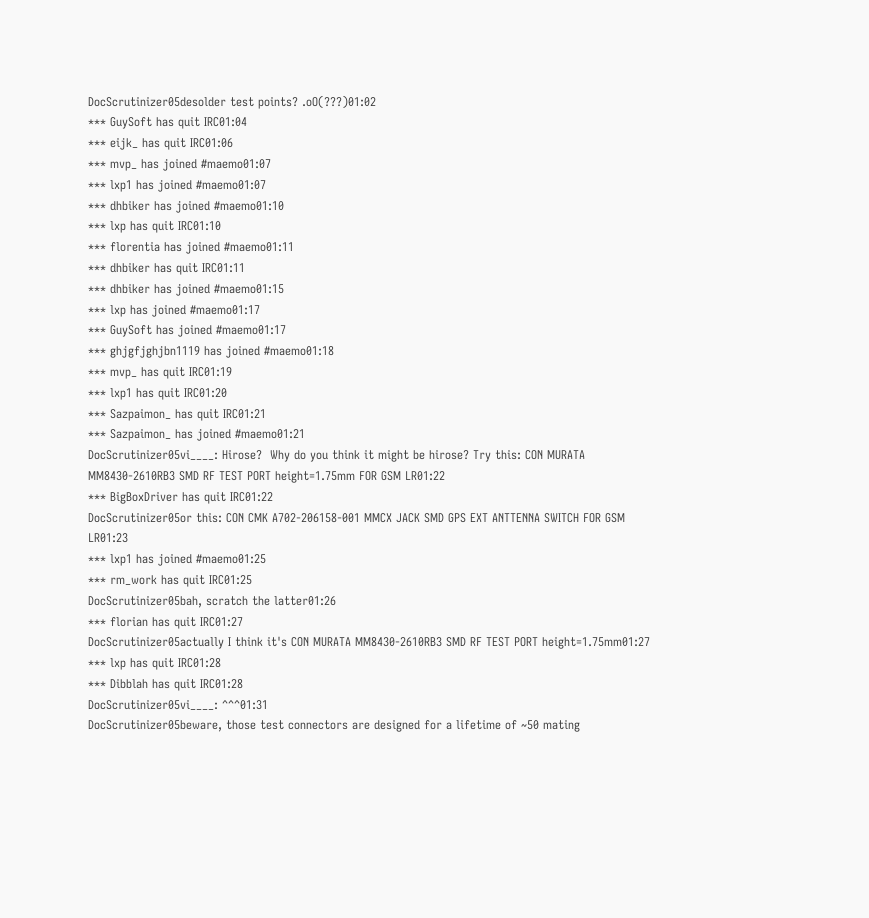DocScrutinizer05desolder test points? .oO(???)01:02
*** GuySoft has quit IRC01:04
*** eijk_ has quit IRC01:06
*** mvp_ has joined #maemo01:07
*** lxp1 has joined #maemo01:07
*** dhbiker has joined #maemo01:10
*** lxp has quit IRC01:10
*** florentia has joined #maemo01:11
*** dhbiker has quit IRC01:11
*** dhbiker has joined #maemo01:15
*** lxp has joined #maemo01:17
*** GuySoft has joined #maemo01:17
*** ghjgfjghjbn1119 has joined #maemo01:18
*** mvp_ has quit IRC01:19
*** lxp1 has quit IRC01:20
*** Sazpaimon_ has quit IRC01:21
*** Sazpaimon_ has joined #maemo01:21
DocScrutinizer05vi____: Hirose?  Why do you think it might be hirose? Try this: CON MURATA MM8430-2610RB3 SMD RF TEST PORT height=1.75mm FOR GSM LR01:22
*** BigBoxDriver has quit IRC01:22
DocScrutinizer05or this: CON CMK A702-206158-001 MMCX JACK SMD GPS EXT ANTTENNA SWITCH FOR GSM LR01:23
*** lxp1 has joined #maemo01:25
*** rm_work has quit IRC01:25
DocScrutinizer05bah, scratch the latter01:26
*** florian has quit IRC01:27
DocScrutinizer05actually I think it's CON MURATA MM8430-2610RB3 SMD RF TEST PORT height=1.75mm01:27
*** lxp has quit IRC01:28
*** Dibblah has quit IRC01:28
DocScrutinizer05vi____: ^^^01:31
DocScrutinizer05beware, those test connectors are designed for a lifetime of ~50 mating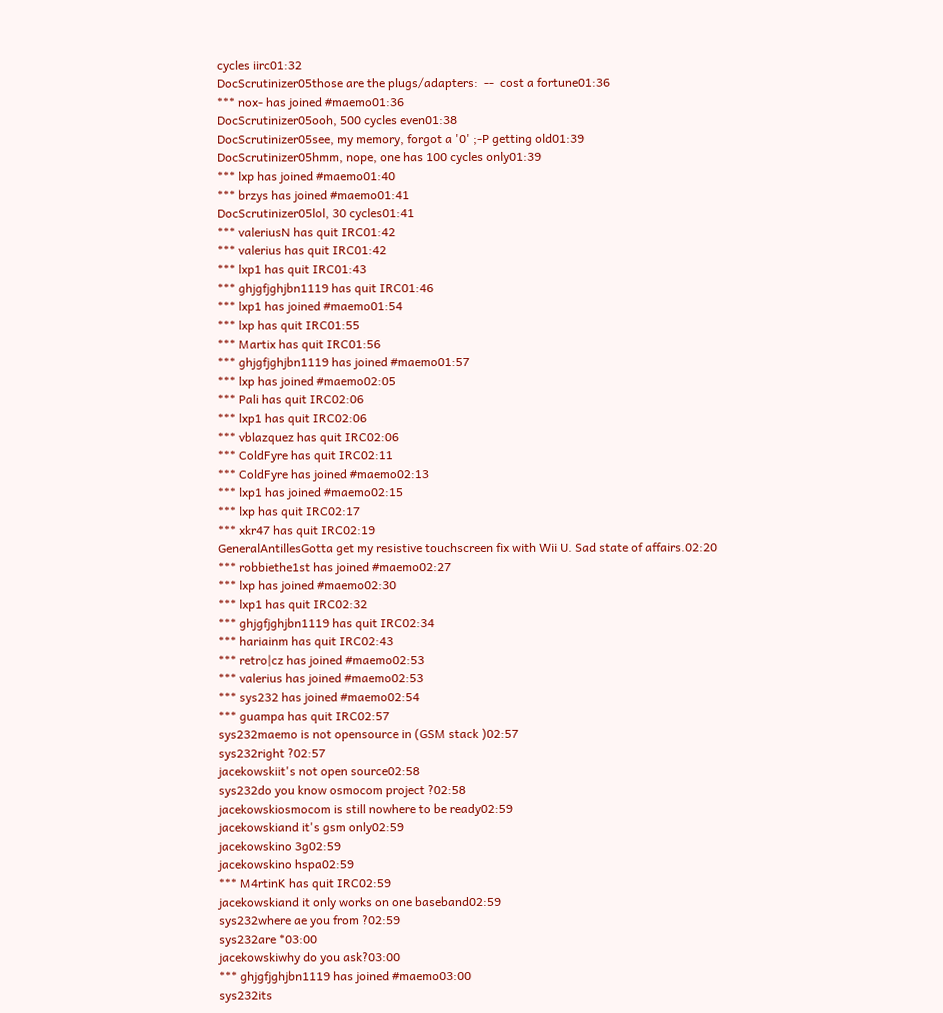cycles iirc01:32
DocScrutinizer05those are the plugs/adapters:  --  cost a fortune01:36
*** nox- has joined #maemo01:36
DocScrutinizer05ooh, 500 cycles even01:38
DocScrutinizer05see, my memory, forgot a '0' ;-P getting old01:39
DocScrutinizer05hmm, nope, one has 100 cycles only01:39
*** lxp has joined #maemo01:40
*** brzys has joined #maemo01:41
DocScrutinizer05lol, 30 cycles01:41
*** valeriusN has quit IRC01:42
*** valerius has quit IRC01:42
*** lxp1 has quit IRC01:43
*** ghjgfjghjbn1119 has quit IRC01:46
*** lxp1 has joined #maemo01:54
*** lxp has quit IRC01:55
*** Martix has quit IRC01:56
*** ghjgfjghjbn1119 has joined #maemo01:57
*** lxp has joined #maemo02:05
*** Pali has quit IRC02:06
*** lxp1 has quit IRC02:06
*** vblazquez has quit IRC02:06
*** ColdFyre has quit IRC02:11
*** ColdFyre has joined #maemo02:13
*** lxp1 has joined #maemo02:15
*** lxp has quit IRC02:17
*** xkr47 has quit IRC02:19
GeneralAntillesGotta get my resistive touchscreen fix with Wii U. Sad state of affairs.02:20
*** robbiethe1st has joined #maemo02:27
*** lxp has joined #maemo02:30
*** lxp1 has quit IRC02:32
*** ghjgfjghjbn1119 has quit IRC02:34
*** hariainm has quit IRC02:43
*** retro|cz has joined #maemo02:53
*** valerius has joined #maemo02:53
*** sys232 has joined #maemo02:54
*** guampa has quit IRC02:57
sys232maemo is not opensource in (GSM stack )02:57
sys232right ?02:57
jacekowskiit's not open source02:58
sys232do you know osmocom project ?02:58
jacekowskiosmocom is still nowhere to be ready02:59
jacekowskiand it's gsm only02:59
jacekowskino 3g02:59
jacekowskino hspa02:59
*** M4rtinK has quit IRC02:59
jacekowskiand it only works on one baseband02:59
sys232where ae you from ?02:59
sys232are *03:00
jacekowskiwhy do you ask?03:00
*** ghjgfjghjbn1119 has joined #maemo03:00
sys232its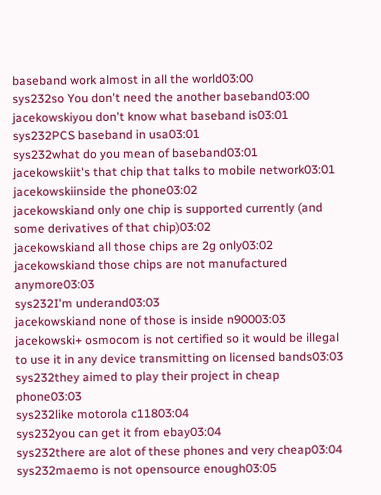baseband work almost in all the world03:00
sys232so You don't need the another baseband03:00
jacekowskiyou don't know what baseband is03:01
sys232PCS baseband in usa03:01
sys232what do you mean of baseband03:01
jacekowskiit's that chip that talks to mobile network03:01
jacekowskiinside the phone03:02
jacekowskiand only one chip is supported currently (and some derivatives of that chip)03:02
jacekowskiand all those chips are 2g only03:02
jacekowskiand those chips are not manufactured anymore03:03
sys232I'm underand03:03
jacekowskiand none of those is inside n90003:03
jacekowski+ osmocom is not certified so it would be illegal to use it in any device transmitting on licensed bands03:03
sys232they aimed to play their project in cheap phone03:03
sys232like motorola c11803:04
sys232you can get it from ebay03:04
sys232there are alot of these phones and very cheap03:04
sys232maemo is not opensource enough03:05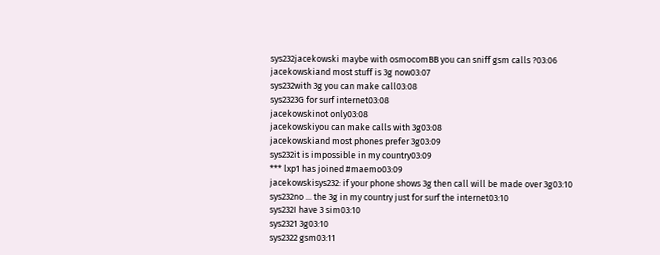sys232jacekowski maybe with osmocomBB you can sniff gsm calls ?03:06
jacekowskiand most stuff is 3g now03:07
sys232with 3g you can make call03:08
sys2323G for surf internet03:08
jacekowskinot only03:08
jacekowskiyou can make calls with 3g03:08
jacekowskiand most phones prefer 3g03:09
sys232it is impossible in my country03:09
*** lxp1 has joined #maemo03:09
jacekowskisys232: if your phone shows 3g then call will be made over 3g03:10
sys232no ... the 3g in my country just for surf the internet03:10
sys232I have 3 sim03:10
sys2321 3g03:10
sys2322 gsm03:11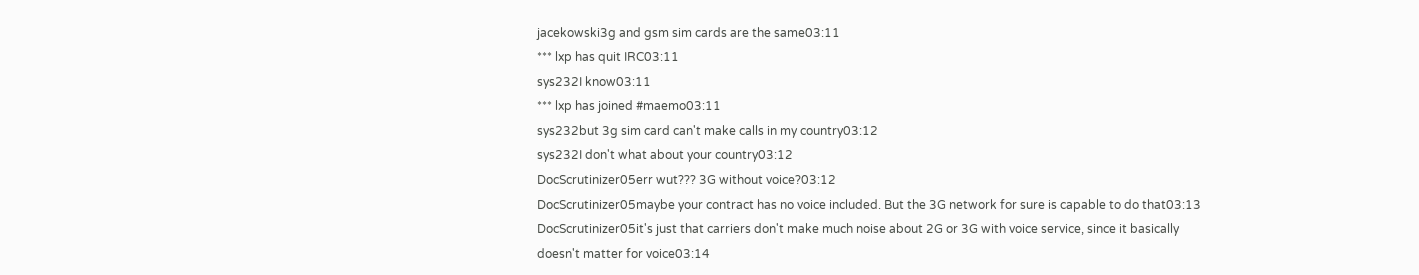jacekowski3g and gsm sim cards are the same03:11
*** lxp has quit IRC03:11
sys232I know03:11
*** lxp has joined #maemo03:11
sys232but 3g sim card can't make calls in my country03:12
sys232I don't what about your country03:12
DocScrutinizer05err wut??? 3G without voice?03:12
DocScrutinizer05maybe your contract has no voice included. But the 3G network for sure is capable to do that03:13
DocScrutinizer05it's just that carriers don't make much noise about 2G or 3G with voice service, since it basically doesn't matter for voice03:14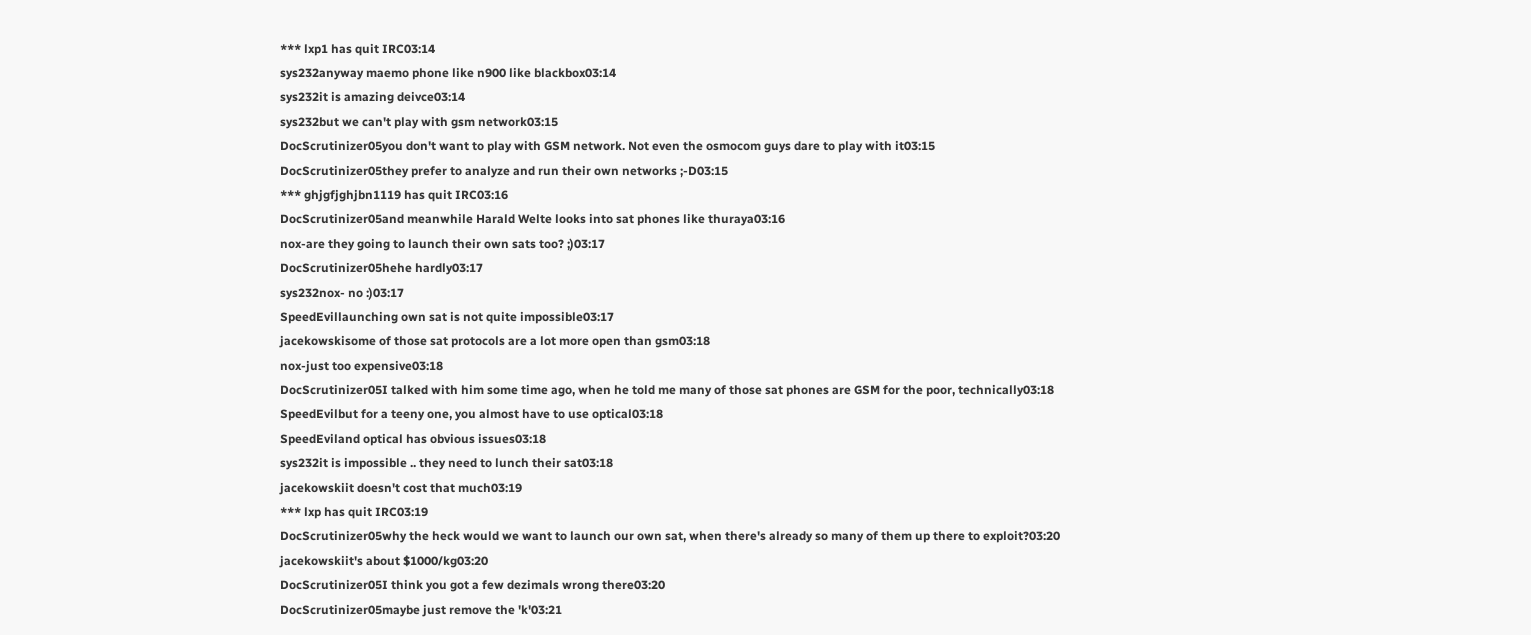*** lxp1 has quit IRC03:14
sys232anyway maemo phone like n900 like blackbox03:14
sys232it is amazing deivce03:14
sys232but we can't play with gsm network03:15
DocScrutinizer05you don't want to play with GSM network. Not even the osmocom guys dare to play with it03:15
DocScrutinizer05they prefer to analyze and run their own networks ;-D03:15
*** ghjgfjghjbn1119 has quit IRC03:16
DocScrutinizer05and meanwhile Harald Welte looks into sat phones like thuraya03:16
nox-are they going to launch their own sats too? ;)03:17
DocScrutinizer05hehe hardly03:17
sys232nox- no :)03:17
SpeedEvillaunching own sat is not quite impossible03:17
jacekowskisome of those sat protocols are a lot more open than gsm03:18
nox-just too expensive03:18
DocScrutinizer05I talked with him some time ago, when he told me many of those sat phones are GSM for the poor, technically03:18
SpeedEvilbut for a teeny one, you almost have to use optical03:18
SpeedEviland optical has obvious issues03:18
sys232it is impossible .. they need to lunch their sat03:18
jacekowskiit doesn't cost that much03:19
*** lxp has quit IRC03:19
DocScrutinizer05why the heck would we want to launch our own sat, when there's already so many of them up there to exploit?03:20
jacekowskiit's about $1000/kg03:20
DocScrutinizer05I think you got a few dezimals wrong there03:20
DocScrutinizer05maybe just remove the 'k'03:21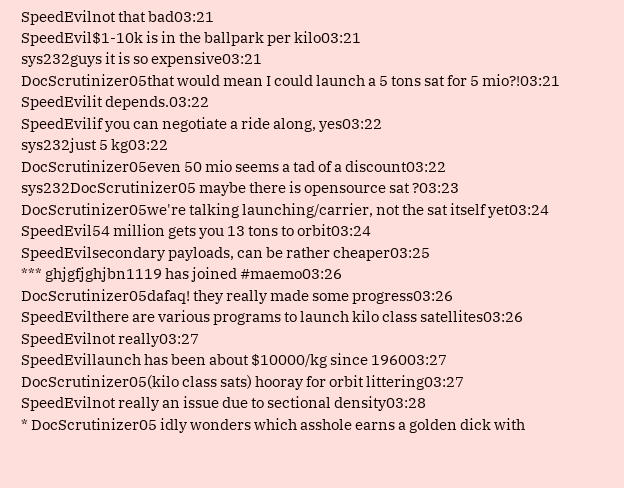SpeedEvilnot that bad03:21
SpeedEvil$1-10k is in the ballpark per kilo03:21
sys232guys it is so expensive03:21
DocScrutinizer05that would mean I could launch a 5 tons sat for 5 mio?!03:21
SpeedEvilit depends.03:22
SpeedEvilif you can negotiate a ride along, yes03:22
sys232just 5 kg03:22
DocScrutinizer05even 50 mio seems a tad of a discount03:22
sys232DocScrutinizer05 maybe there is opensource sat ?03:23
DocScrutinizer05we're talking launching/carrier, not the sat itself yet03:24
SpeedEvil54 million gets you 13 tons to orbit03:24
SpeedEvilsecondary payloads, can be rather cheaper03:25
*** ghjgfjghjbn1119 has joined #maemo03:26
DocScrutinizer05dafaq! they really made some progress03:26
SpeedEvilthere are various programs to launch kilo class satellites03:26
SpeedEvilnot really03:27
SpeedEvillaunch has been about $10000/kg since 196003:27
DocScrutinizer05(kilo class sats) hooray for orbit littering03:27
SpeedEvilnot really an issue due to sectional density03:28
* DocScrutinizer05 idly wonders which asshole earns a golden dick with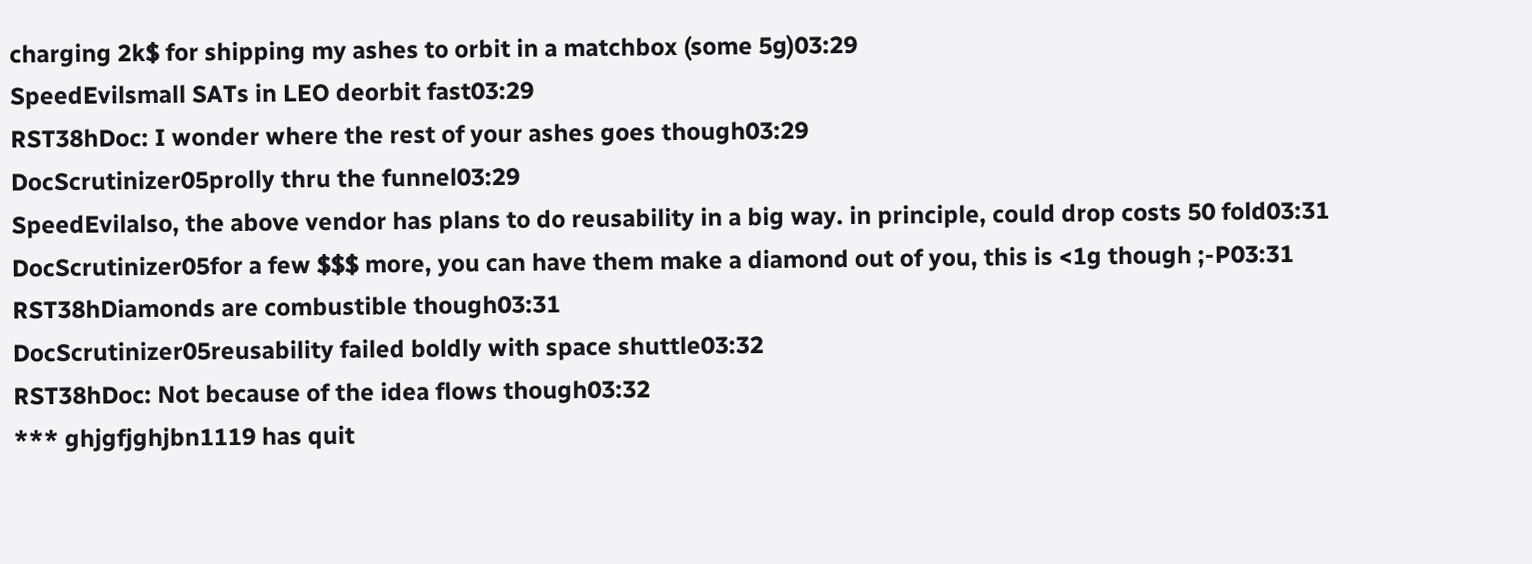charging 2k$ for shipping my ashes to orbit in a matchbox (some 5g)03:29
SpeedEvilsmall SATs in LEO deorbit fast03:29
RST38hDoc: I wonder where the rest of your ashes goes though03:29
DocScrutinizer05prolly thru the funnel03:29
SpeedEvilalso, the above vendor has plans to do reusability in a big way. in principle, could drop costs 50 fold03:31
DocScrutinizer05for a few $$$ more, you can have them make a diamond out of you, this is <1g though ;-P03:31
RST38hDiamonds are combustible though03:31
DocScrutinizer05reusability failed boldly with space shuttle03:32
RST38hDoc: Not because of the idea flows though03:32
*** ghjgfjghjbn1119 has quit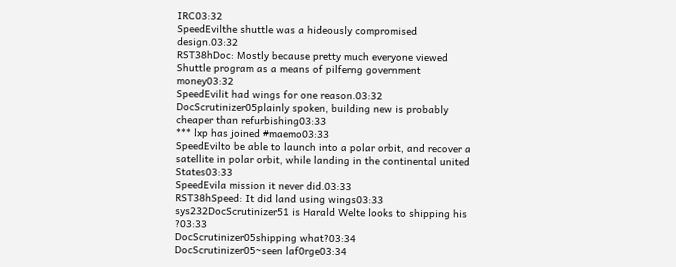IRC03:32
SpeedEvilthe shuttle was a hideously compromised design.03:32
RST38hDoc: Mostly because pretty much everyone viewed Shuttle program as a means of pilferng government money03:32
SpeedEvilit had wings for one reason.03:32
DocScrutinizer05plainly spoken, building new is probably cheaper than refurbishing03:33
*** lxp has joined #maemo03:33
SpeedEvilto be able to launch into a polar orbit, and recover a satellite in polar orbit, while landing in the continental united States03:33
SpeedEvila mission it never did.03:33
RST38hSpeed: It did land using wings03:33
sys232DocScrutinizer51 is Harald Welte looks to shipping his ?03:33
DocScrutinizer05shipping what?03:34
DocScrutinizer05~seen laf0rge03:34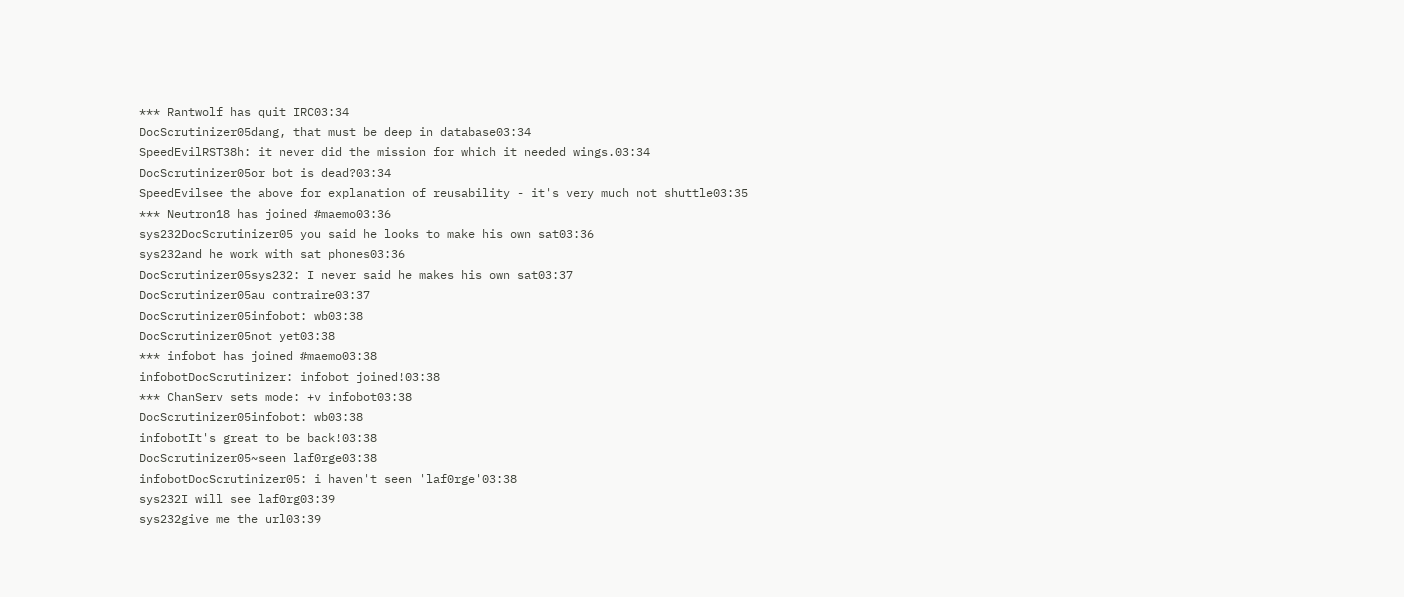*** Rantwolf has quit IRC03:34
DocScrutinizer05dang, that must be deep in database03:34
SpeedEvilRST38h: it never did the mission for which it needed wings.03:34
DocScrutinizer05or bot is dead?03:34
SpeedEvilsee the above for explanation of reusability - it's very much not shuttle03:35
*** Neutron18 has joined #maemo03:36
sys232DocScrutinizer05 you said he looks to make his own sat03:36
sys232and he work with sat phones03:36
DocScrutinizer05sys232: I never said he makes his own sat03:37
DocScrutinizer05au contraire03:37
DocScrutinizer05infobot: wb03:38
DocScrutinizer05not yet03:38
*** infobot has joined #maemo03:38
infobotDocScrutinizer: infobot joined!03:38
*** ChanServ sets mode: +v infobot03:38
DocScrutinizer05infobot: wb03:38
infobotIt's great to be back!03:38
DocScrutinizer05~seen laf0rge03:38
infobotDocScrutinizer05: i haven't seen 'laf0rge'03:38
sys232I will see laf0rg03:39
sys232give me the url03:39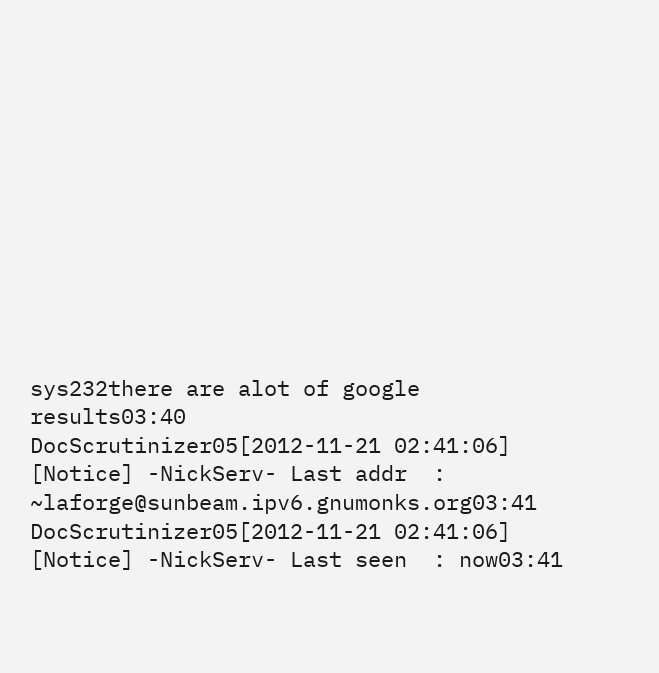sys232there are alot of google results03:40
DocScrutinizer05[2012-11-21 02:41:06] [Notice] -NickServ- Last addr  : ~laforge@sunbeam.ipv6.gnumonks.org03:41
DocScrutinizer05[2012-11-21 02:41:06] [Notice] -NickServ- Last seen  : now03:41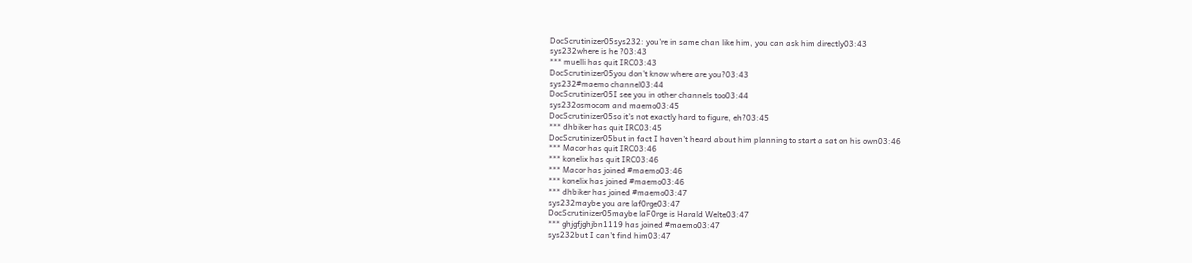DocScrutinizer05sys232: you're in same chan like him, you can ask him directly03:43
sys232where is he ?03:43
*** muelli has quit IRC03:43
DocScrutinizer05you don't know where are you?03:43
sys232#maemo channel03:44
DocScrutinizer05I see you in other channels too03:44
sys232osmocom and maemo03:45
DocScrutinizer05so it's not exactly hard to figure, eh?03:45
*** dhbiker has quit IRC03:45
DocScrutinizer05but in fact I haven't heard about him planning to start a sat on his own03:46
*** Macor has quit IRC03:46
*** konelix has quit IRC03:46
*** Macor has joined #maemo03:46
*** konelix has joined #maemo03:46
*** dhbiker has joined #maemo03:47
sys232maybe you are laf0rge03:47
DocScrutinizer05maybe laF0rge is Harald Welte03:47
*** ghjgfjghjbn1119 has joined #maemo03:47
sys232but I can't find him03:47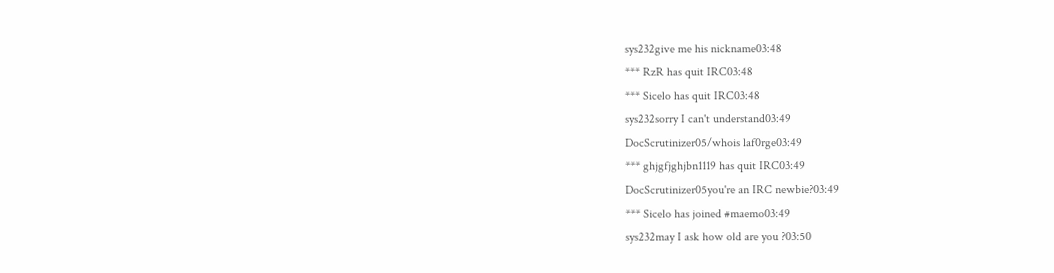sys232give me his nickname03:48
*** RzR has quit IRC03:48
*** Sicelo has quit IRC03:48
sys232sorry I can't understand03:49
DocScrutinizer05/whois laf0rge03:49
*** ghjgfjghjbn1119 has quit IRC03:49
DocScrutinizer05you're an IRC newbie?03:49
*** Sicelo has joined #maemo03:49
sys232may I ask how old are you ?03:50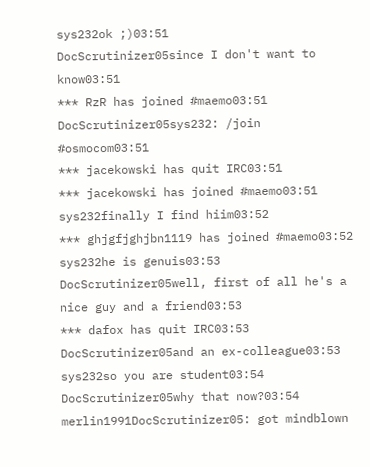sys232ok ;)03:51
DocScrutinizer05since I don't want to know03:51
*** RzR has joined #maemo03:51
DocScrutinizer05sys232: /join #osmocom03:51
*** jacekowski has quit IRC03:51
*** jacekowski has joined #maemo03:51
sys232finally I find hiim03:52
*** ghjgfjghjbn1119 has joined #maemo03:52
sys232he is genuis03:53
DocScrutinizer05well, first of all he's a nice guy and a friend03:53
*** dafox has quit IRC03:53
DocScrutinizer05and an ex-colleague03:53
sys232so you are student03:54
DocScrutinizer05why that now?03:54
merlin1991DocScrutinizer05: got mindblown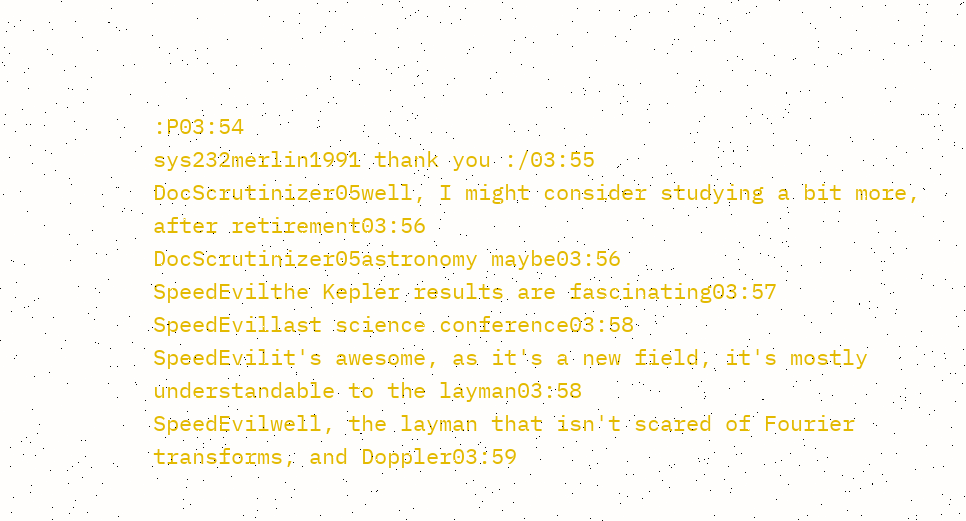:P03:54
sys232merlin1991 thank you :/03:55
DocScrutinizer05well, I might consider studying a bit more, after retirement03:56
DocScrutinizer05astronomy maybe03:56
SpeedEvilthe Kepler results are fascinating03:57
SpeedEvillast science conference03:58
SpeedEvilit's awesome, as it's a new field, it's mostly understandable to the layman03:58
SpeedEvilwell, the layman that isn't scared of Fourier transforms, and Doppler03:59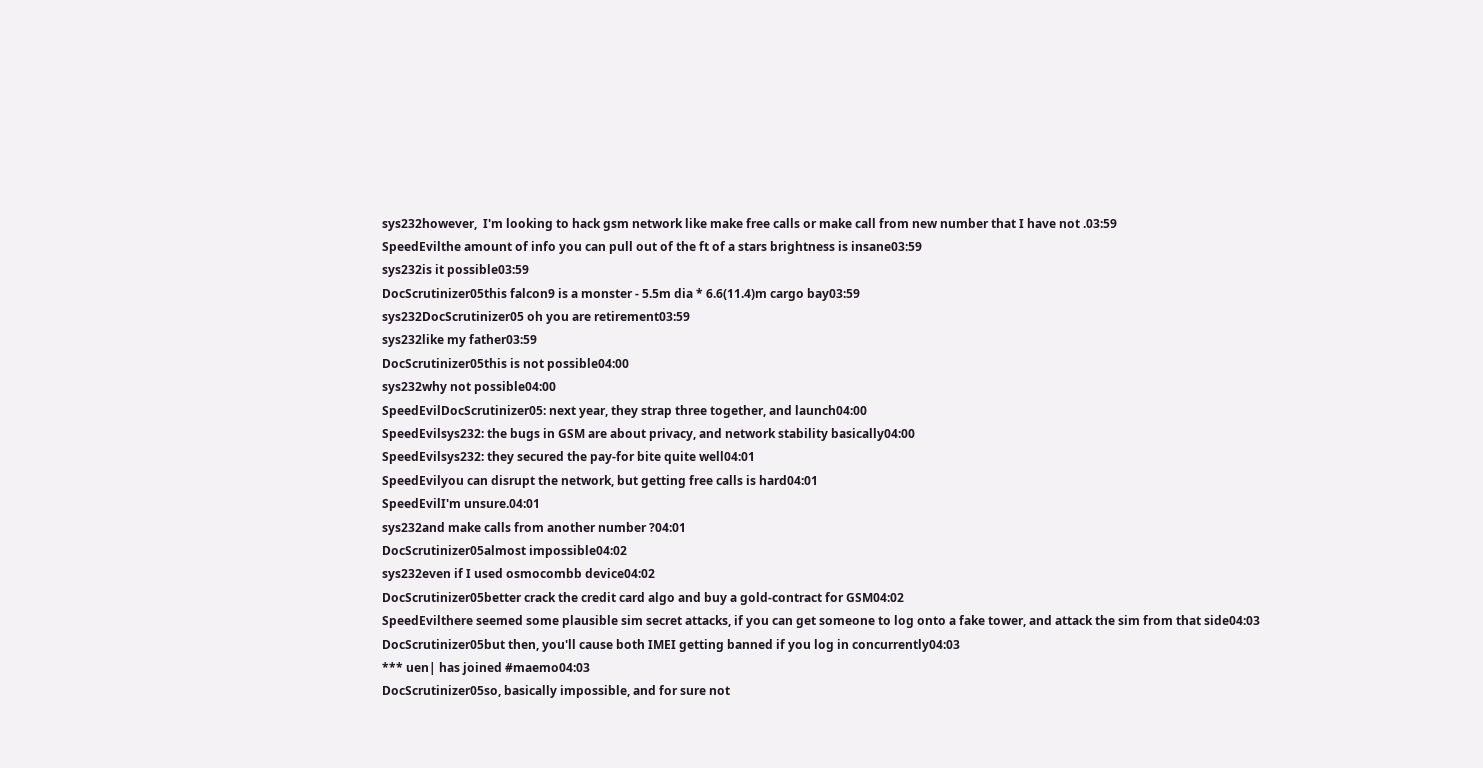sys232however,  I'm looking to hack gsm network like make free calls or make call from new number that I have not .03:59
SpeedEvilthe amount of info you can pull out of the ft of a stars brightness is insane03:59
sys232is it possible03:59
DocScrutinizer05this falcon9 is a monster - 5.5m dia * 6.6(11.4)m cargo bay03:59
sys232DocScrutinizer05 oh you are retirement03:59
sys232like my father03:59
DocScrutinizer05this is not possible04:00
sys232why not possible04:00
SpeedEvilDocScrutinizer05: next year, they strap three together, and launch04:00
SpeedEvilsys232: the bugs in GSM are about privacy, and network stability basically04:00
SpeedEvilsys232: they secured the pay-for bite quite well04:01
SpeedEvilyou can disrupt the network, but getting free calls is hard04:01
SpeedEvilI'm unsure.04:01
sys232and make calls from another number ?04:01
DocScrutinizer05almost impossible04:02
sys232even if I used osmocombb device04:02
DocScrutinizer05better crack the credit card algo and buy a gold-contract for GSM04:02
SpeedEvilthere seemed some plausible sim secret attacks, if you can get someone to log onto a fake tower, and attack the sim from that side04:03
DocScrutinizer05but then, you'll cause both IMEI getting banned if you log in concurrently04:03
*** uen| has joined #maemo04:03
DocScrutinizer05so, basically impossible, and for sure not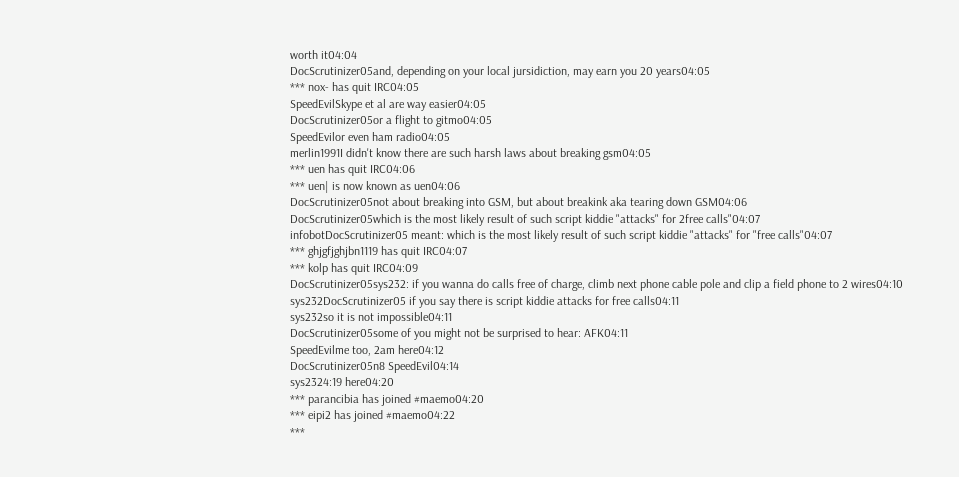worth it04:04
DocScrutinizer05and, depending on your local jursidiction, may earn you 20 years04:05
*** nox- has quit IRC04:05
SpeedEvilSkype et al are way easier04:05
DocScrutinizer05or a flight to gitmo04:05
SpeedEvilor even ham radio04:05
merlin1991I didn't know there are such harsh laws about breaking gsm04:05
*** uen has quit IRC04:06
*** uen| is now known as uen04:06
DocScrutinizer05not about breaking into GSM, but about breakink aka tearing down GSM04:06
DocScrutinizer05which is the most likely result of such script kiddie "attacks" for 2free calls"04:07
infobotDocScrutinizer05 meant: which is the most likely result of such script kiddie "attacks" for "free calls"04:07
*** ghjgfjghjbn1119 has quit IRC04:07
*** kolp has quit IRC04:09
DocScrutinizer05sys232: if you wanna do calls free of charge, climb next phone cable pole and clip a field phone to 2 wires04:10
sys232DocScrutinizer05 if you say there is script kiddie attacks for free calls04:11
sys232so it is not impossible04:11
DocScrutinizer05some of you might not be surprised to hear: AFK04:11
SpeedEvilme too, 2am here04:12
DocScrutinizer05n8 SpeedEvil04:14
sys2324:19 here04:20
*** parancibia has joined #maemo04:20
*** eipi2 has joined #maemo04:22
***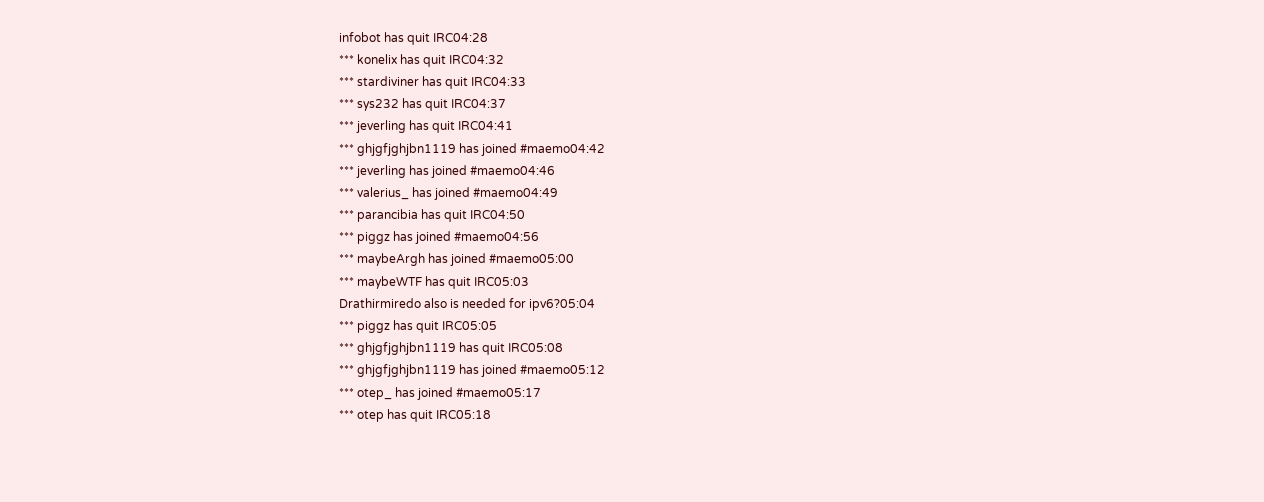infobot has quit IRC04:28
*** konelix has quit IRC04:32
*** stardiviner has quit IRC04:33
*** sys232 has quit IRC04:37
*** jeverling has quit IRC04:41
*** ghjgfjghjbn1119 has joined #maemo04:42
*** jeverling has joined #maemo04:46
*** valerius_ has joined #maemo04:49
*** parancibia has quit IRC04:50
*** piggz has joined #maemo04:56
*** maybeArgh has joined #maemo05:00
*** maybeWTF has quit IRC05:03
Drathirmiredo also is needed for ipv6?05:04
*** piggz has quit IRC05:05
*** ghjgfjghjbn1119 has quit IRC05:08
*** ghjgfjghjbn1119 has joined #maemo05:12
*** otep_ has joined #maemo05:17
*** otep has quit IRC05:18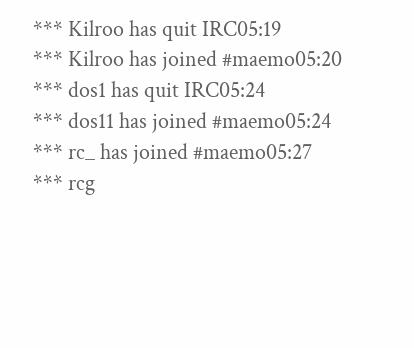*** Kilroo has quit IRC05:19
*** Kilroo has joined #maemo05:20
*** dos1 has quit IRC05:24
*** dos11 has joined #maemo05:24
*** rc_ has joined #maemo05:27
*** rcg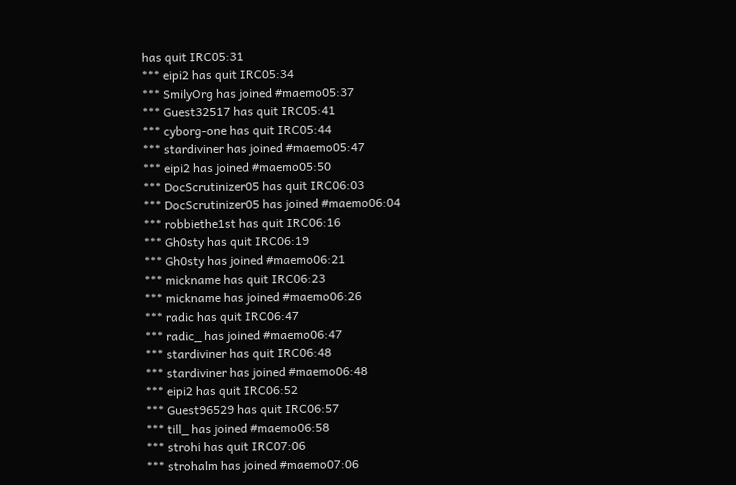has quit IRC05:31
*** eipi2 has quit IRC05:34
*** SmilyOrg has joined #maemo05:37
*** Guest32517 has quit IRC05:41
*** cyborg-one has quit IRC05:44
*** stardiviner has joined #maemo05:47
*** eipi2 has joined #maemo05:50
*** DocScrutinizer05 has quit IRC06:03
*** DocScrutinizer05 has joined #maemo06:04
*** robbiethe1st has quit IRC06:16
*** Gh0sty has quit IRC06:19
*** Gh0sty has joined #maemo06:21
*** mickname has quit IRC06:23
*** mickname has joined #maemo06:26
*** radic has quit IRC06:47
*** radic_ has joined #maemo06:47
*** stardiviner has quit IRC06:48
*** stardiviner has joined #maemo06:48
*** eipi2 has quit IRC06:52
*** Guest96529 has quit IRC06:57
*** till_ has joined #maemo06:58
*** strohi has quit IRC07:06
*** strohalm has joined #maemo07:06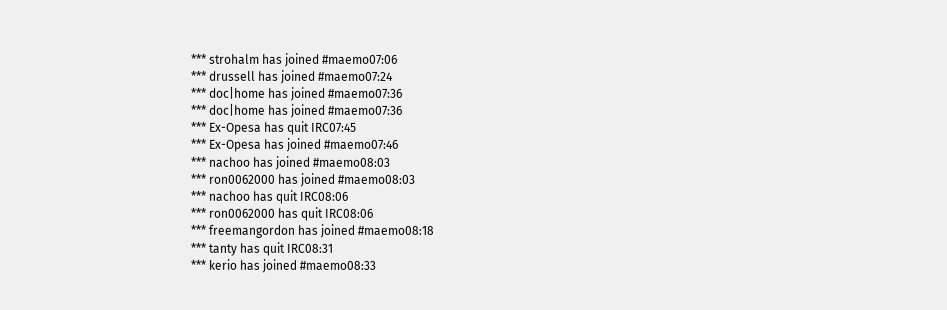*** strohalm has joined #maemo07:06
*** drussell has joined #maemo07:24
*** doc|home has joined #maemo07:36
*** doc|home has joined #maemo07:36
*** Ex-Opesa has quit IRC07:45
*** Ex-Opesa has joined #maemo07:46
*** nachoo has joined #maemo08:03
*** ron0062000 has joined #maemo08:03
*** nachoo has quit IRC08:06
*** ron0062000 has quit IRC08:06
*** freemangordon has joined #maemo08:18
*** tanty has quit IRC08:31
*** kerio has joined #maemo08:33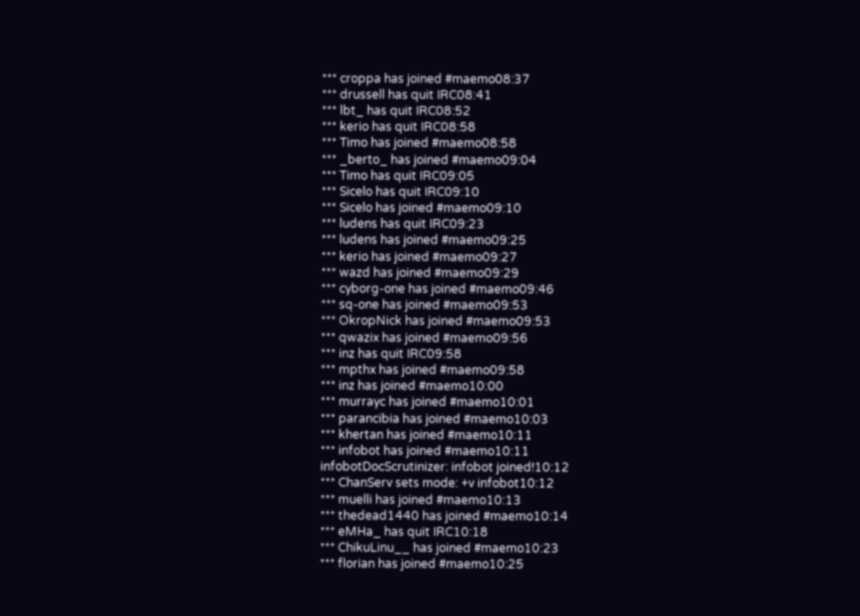*** croppa has joined #maemo08:37
*** drussell has quit IRC08:41
*** lbt_ has quit IRC08:52
*** kerio has quit IRC08:58
*** Timo has joined #maemo08:58
*** _berto_ has joined #maemo09:04
*** Timo has quit IRC09:05
*** Sicelo has quit IRC09:10
*** Sicelo has joined #maemo09:10
*** ludens has quit IRC09:23
*** ludens has joined #maemo09:25
*** kerio has joined #maemo09:27
*** wazd has joined #maemo09:29
*** cyborg-one has joined #maemo09:46
*** sq-one has joined #maemo09:53
*** OkropNick has joined #maemo09:53
*** qwazix has joined #maemo09:56
*** inz has quit IRC09:58
*** mpthx has joined #maemo09:58
*** inz has joined #maemo10:00
*** murrayc has joined #maemo10:01
*** parancibia has joined #maemo10:03
*** khertan has joined #maemo10:11
*** infobot has joined #maemo10:11
infobotDocScrutinizer: infobot joined!10:12
*** ChanServ sets mode: +v infobot10:12
*** muelli has joined #maemo10:13
*** thedead1440 has joined #maemo10:14
*** eMHa_ has quit IRC10:18
*** ChikuLinu__ has joined #maemo10:23
*** florian has joined #maemo10:25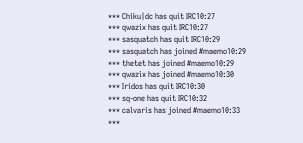*** Chiku|dc has quit IRC10:27
*** qwazix has quit IRC10:27
*** sasquatch has quit IRC10:29
*** sasquatch has joined #maemo10:29
*** thetet has joined #maemo10:29
*** qwazix has joined #maemo10:30
*** Iridos has quit IRC10:30
*** sq-one has quit IRC10:32
*** calvaris has joined #maemo10:33
***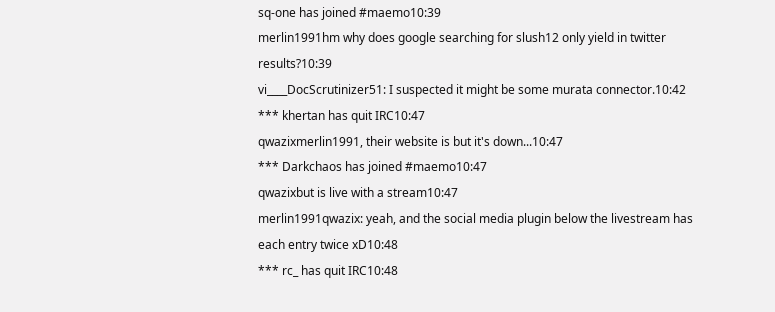sq-one has joined #maemo10:39
merlin1991hm why does google searching for slush12 only yield in twitter results?10:39
vi____DocScrutinizer51: I suspected it might be some murata connector.10:42
*** khertan has quit IRC10:47
qwazixmerlin1991, their website is but it's down...10:47
*** Darkchaos has joined #maemo10:47
qwazixbut is live with a stream10:47
merlin1991qwazix: yeah, and the social media plugin below the livestream has each entry twice xD10:48
*** rc_ has quit IRC10:48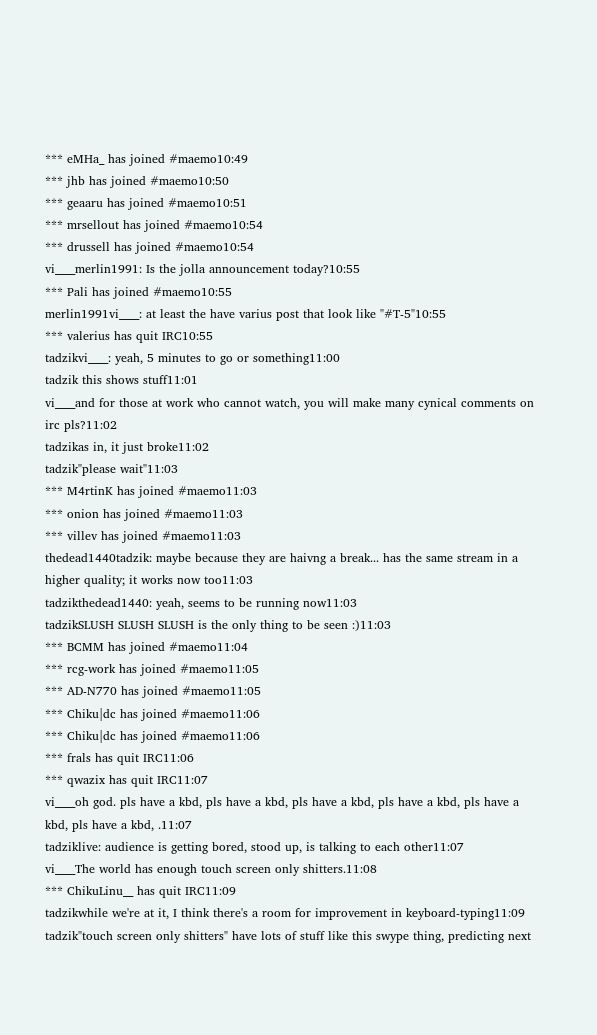*** eMHa_ has joined #maemo10:49
*** jhb has joined #maemo10:50
*** geaaru has joined #maemo10:51
*** mrsellout has joined #maemo10:54
*** drussell has joined #maemo10:54
vi____merlin1991: Is the jolla announcement today?10:55
*** Pali has joined #maemo10:55
merlin1991vi____: at least the have varius post that look like "#T-5"10:55
*** valerius has quit IRC10:55
tadzikvi____: yeah, 5 minutes to go or something11:00
tadzik this shows stuff11:01
vi____and for those at work who cannot watch, you will make many cynical comments on irc pls?11:02
tadzikas in, it just broke11:02
tadzik"please wait"11:03
*** M4rtinK has joined #maemo11:03
*** onion has joined #maemo11:03
*** villev has joined #maemo11:03
thedead1440tadzik: maybe because they are haivng a break... has the same stream in a higher quality; it works now too11:03
tadzikthedead1440: yeah, seems to be running now11:03
tadzikSLUSH SLUSH SLUSH is the only thing to be seen :)11:03
*** BCMM has joined #maemo11:04
*** rcg-work has joined #maemo11:05
*** AD-N770 has joined #maemo11:05
*** Chiku|dc has joined #maemo11:06
*** Chiku|dc has joined #maemo11:06
*** frals has quit IRC11:06
*** qwazix has quit IRC11:07
vi____oh god. pls have a kbd, pls have a kbd, pls have a kbd, pls have a kbd, pls have a kbd, pls have a kbd, .11:07
tadziklive: audience is getting bored, stood up, is talking to each other11:07
vi____The world has enough touch screen only shitters.11:08
*** ChikuLinu__ has quit IRC11:09
tadzikwhile we're at it, I think there's a room for improvement in keyboard-typing11:09
tadzik"touch screen only shitters" have lots of stuff like this swype thing, predicting next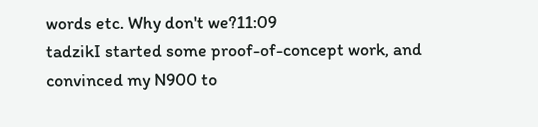words etc. Why don't we?11:09
tadzikI started some proof-of-concept work, and convinced my N900 to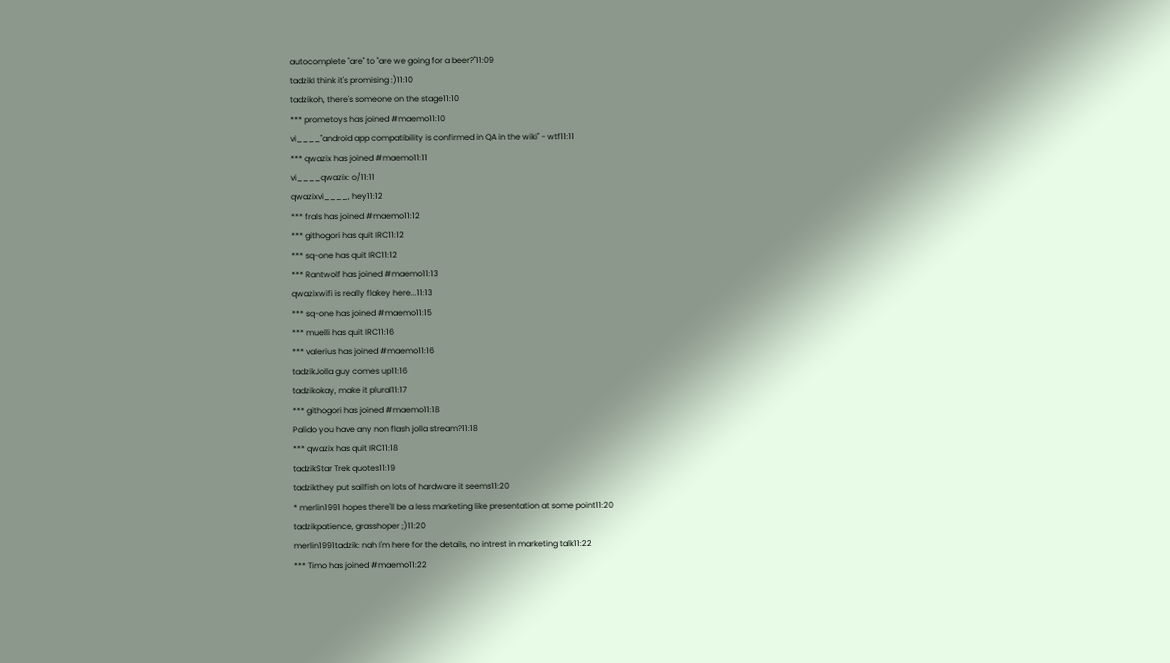autocomplete "are" to "are we going for a beer?"11:09
tadzikI think it's promising :)11:10
tadzikoh, there's someone on the stage11:10
*** prometoys has joined #maemo11:10
vi____"android app compatibility is confirmed in QA in the wiki" - wtf11:11
*** qwazix has joined #maemo11:11
vi____qwazix: o/11:11
qwazixvi____, hey11:12
*** frals has joined #maemo11:12
*** githogori has quit IRC11:12
*** sq-one has quit IRC11:12
*** Rantwolf has joined #maemo11:13
qwazixwifi is really flakey here...11:13
*** sq-one has joined #maemo11:15
*** muelli has quit IRC11:16
*** valerius has joined #maemo11:16
tadzikJolla guy comes up11:16
tadzikokay, make it plural11:17
*** githogori has joined #maemo11:18
Palido you have any non flash jolla stream?11:18
*** qwazix has quit IRC11:18
tadzikStar Trek quotes11:19
tadzikthey put sailfish on lots of hardware it seems11:20
* merlin1991 hopes there'll be a less marketing like presentation at some point11:20
tadzikpatience, grasshoper ;)11:20
merlin1991tadzik: nah I'm here for the details, no intrest in marketing talk11:22
*** Timo has joined #maemo11:22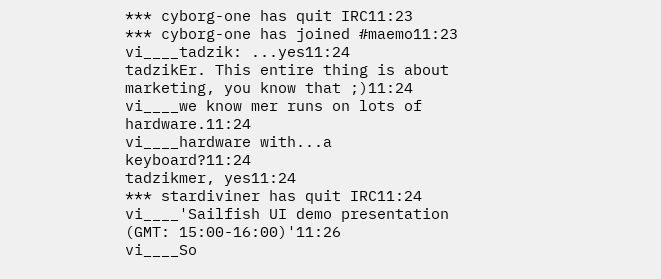*** cyborg-one has quit IRC11:23
*** cyborg-one has joined #maemo11:23
vi____tadzik: ...yes11:24
tadzikEr. This entire thing is about marketing, you know that ;)11:24
vi____we know mer runs on lots of hardware.11:24
vi____hardware with...a keyboard?11:24
tadzikmer, yes11:24
*** stardiviner has quit IRC11:24
vi____'Sailfish UI demo presentation (GMT: 15:00-16:00)'11:26
vi____So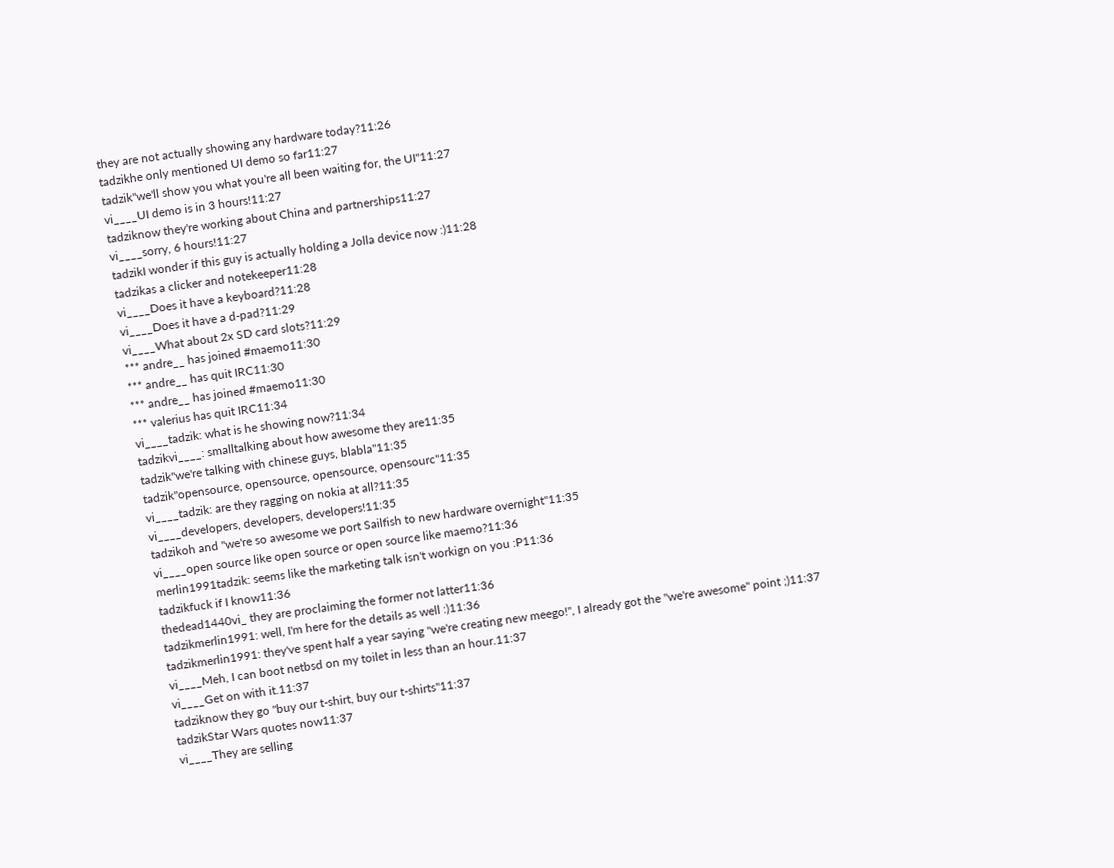they are not actually showing any hardware today?11:26
tadzikhe only mentioned UI demo so far11:27
tadzik"we'll show you what you're all been waiting for, the UI"11:27
vi____UI demo is in 3 hours!11:27
tadziknow they're working about China and partnerships11:27
vi____sorry, 6 hours!11:27
tadzikI wonder if this guy is actually holding a Jolla device now :)11:28
tadzikas a clicker and notekeeper11:28
vi____Does it have a keyboard?11:28
vi____Does it have a d-pad?11:29
vi____What about 2x SD card slots?11:29
*** andre__ has joined #maemo11:30
*** andre__ has quit IRC11:30
*** andre__ has joined #maemo11:30
*** valerius has quit IRC11:34
vi____tadzik: what is he showing now?11:34
tadzikvi____: smalltalking about how awesome they are11:35
tadzik"we're talking with chinese guys, blabla"11:35
tadzik"opensource, opensource, opensource, opensourc"11:35
vi____tadzik: are they ragging on nokia at all?11:35
vi____developers, developers, developers!11:35
tadzikoh and "we're so awesome we port Sailfish to new hardware overnight"11:35
vi____open source like open source or open source like maemo?11:36
merlin1991tadzik: seems like the marketing talk isn't workign on you :P11:36
tadzikfuck if I know11:36
thedead1440vi_ they are proclaiming the former not latter11:36
tadzikmerlin1991: well, I'm here for the details as well :)11:36
tadzikmerlin1991: they've spent half a year saying "we're creating new meego!", I already got the "we're awesome" point ;)11:37
vi____Meh, I can boot netbsd on my toilet in less than an hour.11:37
vi____Get on with it.11:37
tadziknow they go "buy our t-shirt, buy our t-shirts"11:37
tadzikStar Wars quotes now11:37
vi____They are selling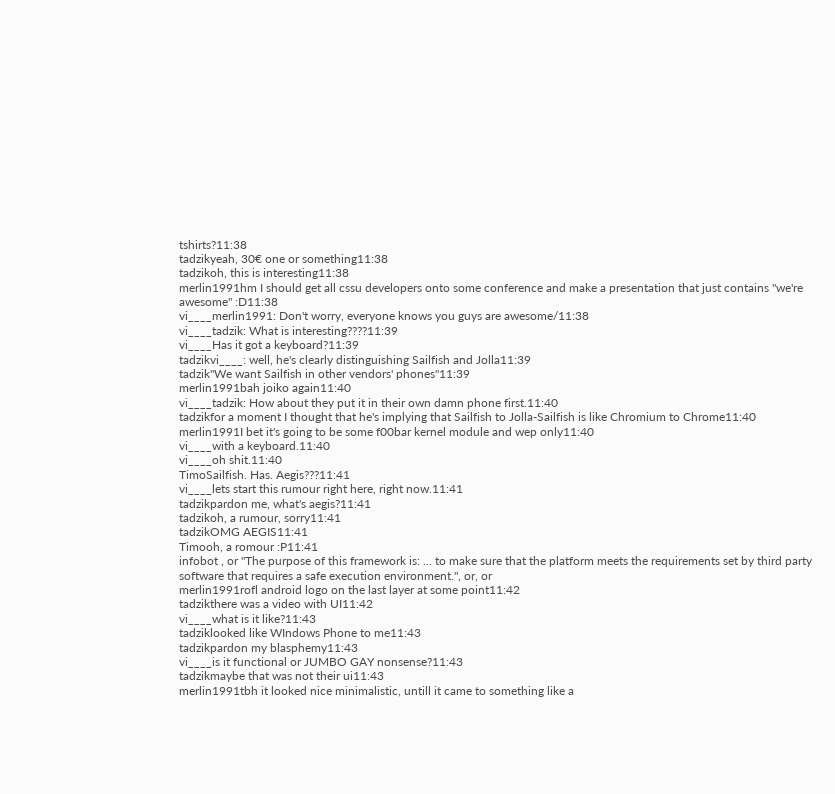tshirts?11:38
tadzikyeah, 30€ one or something11:38
tadzikoh, this is interesting11:38
merlin1991hm I should get all cssu developers onto some conference and make a presentation that just contains "we're awesome" :D11:38
vi____merlin1991: Don't worry, everyone knows you guys are awesome/11:38
vi____tadzik: What is interesting????11:39
vi____Has it got a keyboard?11:39
tadzikvi____: well, he's clearly distinguishing Sailfish and Jolla11:39
tadzik"We want Sailfish in other vendors' phones"11:39
merlin1991bah joiko again11:40
vi____tadzik: How about they put it in their own damn phone first.11:40
tadzikfor a moment I thought that he's implying that Sailfish to Jolla-Sailfish is like Chromium to Chrome11:40
merlin1991I bet it's going to be some f00bar kernel module and wep only11:40
vi____with a keyboard.11:40
vi____oh shit.11:40
TimoSailfish. Has. Aegis???11:41
vi____lets start this rumour right here, right now.11:41
tadzikpardon me, what's aegis?11:41
tadzikoh, a rumour, sorry11:41
tadzikOMG AEGIS11:41
Timooh, a romour :P11:41
infobot , or "The purpose of this framework is: ... to make sure that the platform meets the requirements set by third party software that requires a safe execution environment.", or, or
merlin1991rofl android logo on the last layer at some point11:42
tadzikthere was a video with UI11:42
vi____what is it like?11:43
tadziklooked like WIndows Phone to me11:43
tadzikpardon my blasphemy11:43
vi____is it functional or JUMBO GAY nonsense?11:43
tadzikmaybe that was not their ui11:43
merlin1991tbh it looked nice minimalistic, untill it came to something like a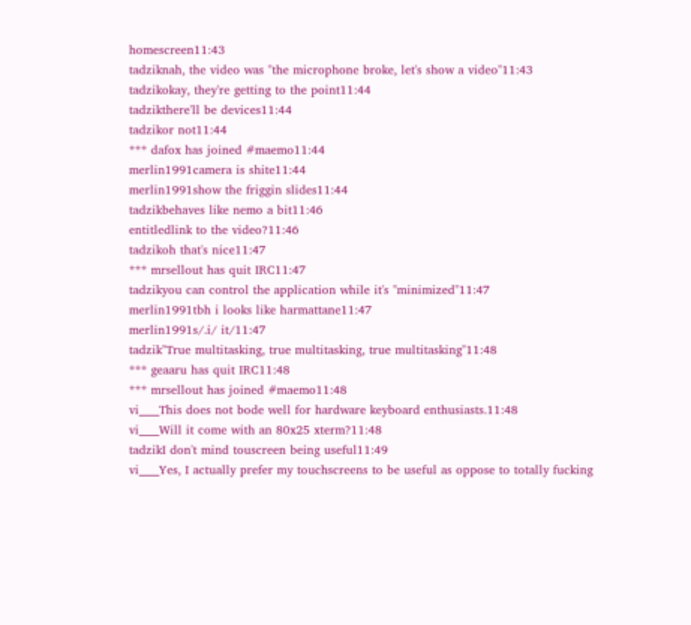homescreen11:43
tadziknah, the video was "the microphone broke, let's show a video"11:43
tadzikokay, they're getting to the point11:44
tadzikthere'll be devices11:44
tadzikor not11:44
*** dafox has joined #maemo11:44
merlin1991camera is shite11:44
merlin1991show the friggin slides11:44
tadzikbehaves like nemo a bit11:46
entitledlink to the video?11:46
tadzikoh that's nice11:47
*** mrsellout has quit IRC11:47
tadzikyou can control the application while it's "minimized"11:47
merlin1991tbh i looks like harmattane11:47
merlin1991s/.i/ it/11:47
tadzik"True multitasking, true multitasking, true multitasking"11:48
*** geaaru has quit IRC11:48
*** mrsellout has joined #maemo11:48
vi____This does not bode well for hardware keyboard enthusiasts.11:48
vi____Will it come with an 80x25 xterm?11:48
tadzikI don't mind touscreen being useful11:49
vi____Yes, I actually prefer my touchscreens to be useful as oppose to totally fucking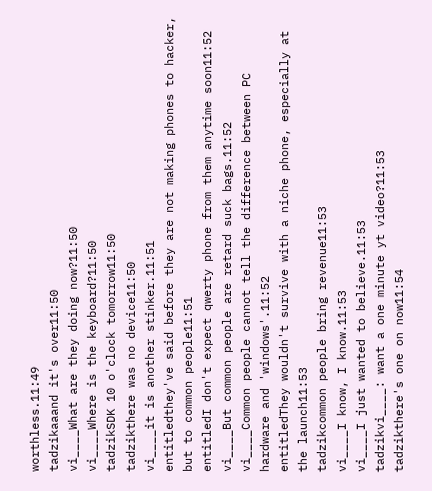worthless.11:49
tadzikaaand it's over11:50
vi____What are they doing now?11:50
vi____Where is the keyboard?11:50
tadzikSDK 10 o'clock tomorrow11:50
tadzikthere was no device11:50
vi____it is another stinker.11:51
entitledthey've said before they are not making phones to hacker, but to common people11:51
entitledI don't expect qwerty phone from them anytime soon11:52
vi____But common people are retard suck bags.11:52
vi____Common people cannot tell the difference between PC hardware and 'windows'.11:52
entitledThey wouldn't survive with a niche phone, especially at the launch11:53
tadzikcommon people bring revenue11:53
vi____I know, I know.11:53
vi____I just wanted to believe.11:53
tadzikvi____: want a one minute yt video?11:53
tadzikthere's one on now11:54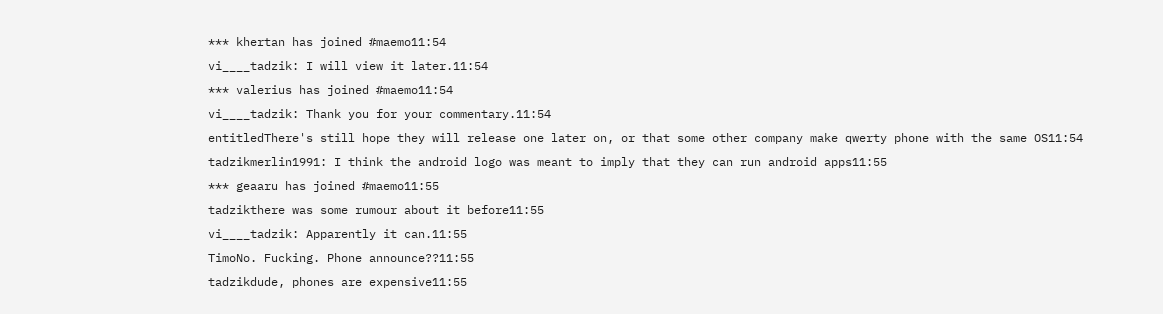*** khertan has joined #maemo11:54
vi____tadzik: I will view it later.11:54
*** valerius has joined #maemo11:54
vi____tadzik: Thank you for your commentary.11:54
entitledThere's still hope they will release one later on, or that some other company make qwerty phone with the same OS11:54
tadzikmerlin1991: I think the android logo was meant to imply that they can run android apps11:55
*** geaaru has joined #maemo11:55
tadzikthere was some rumour about it before11:55
vi____tadzik: Apparently it can.11:55
TimoNo. Fucking. Phone announce??11:55
tadzikdude, phones are expensive11:55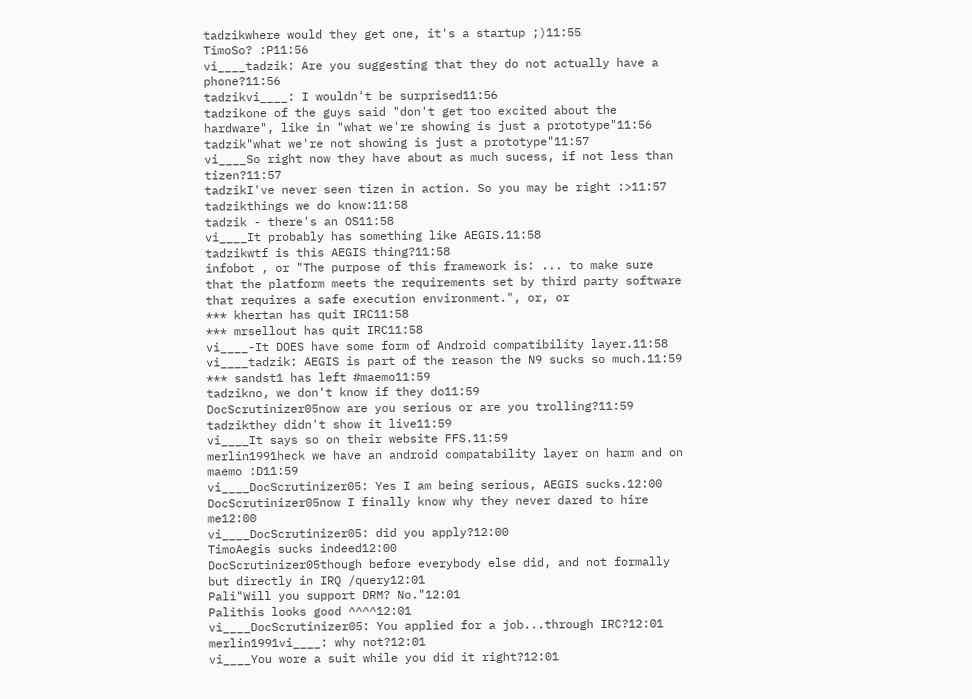tadzikwhere would they get one, it's a startup ;)11:55
TimoSo? :P11:56
vi____tadzik: Are you suggesting that they do not actually have a phone?11:56
tadzikvi____: I wouldn't be surprised11:56
tadzikone of the guys said "don't get too excited about the hardware", like in "what we're showing is just a prototype"11:56
tadzik"what we're not showing is just a prototype"11:57
vi____So right now they have about as much sucess, if not less than tizen?11:57
tadzikI've never seen tizen in action. So you may be right :>11:57
tadzikthings we do know:11:58
tadzik - there's an OS11:58
vi____It probably has something like AEGIS.11:58
tadzikwtf is this AEGIS thing?11:58
infobot , or "The purpose of this framework is: ... to make sure that the platform meets the requirements set by third party software that requires a safe execution environment.", or, or
*** khertan has quit IRC11:58
*** mrsellout has quit IRC11:58
vi____-It DOES have some form of Android compatibility layer.11:58
vi____tadzik: AEGIS is part of the reason the N9 sucks so much.11:59
*** sandst1 has left #maemo11:59
tadzikno, we don't know if they do11:59
DocScrutinizer05now are you serious or are you trolling?11:59
tadzikthey didn't show it live11:59
vi____It says so on their website FFS.11:59
merlin1991heck we have an android compatability layer on harm and on maemo :D11:59
vi____DocScrutinizer05: Yes I am being serious, AEGIS sucks.12:00
DocScrutinizer05now I finally know why they never dared to hire me12:00
vi____DocScrutinizer05: did you apply?12:00
TimoAegis sucks indeed12:00
DocScrutinizer05though before everybody else did, and not formally but directly in IRQ /query12:01
Pali"Will you support DRM? No."12:01
Palithis looks good ^^^^12:01
vi____DocScrutinizer05: You applied for a job...through IRC?12:01
merlin1991vi____: why not?12:01
vi____You wore a suit while you did it right?12:01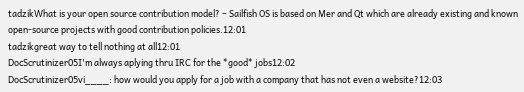tadzikWhat is your open source contribution model? – Sailfish OS is based on Mer and Qt which are already existing and known open-source projects with good contribution policies.12:01
tadzikgreat way to tell nothing at all12:01
DocScrutinizer05I'm always aplying thru IRC for the *good* jobs12:02
DocScrutinizer05vi____: how would you apply for a job with a company that has not even a website?12:03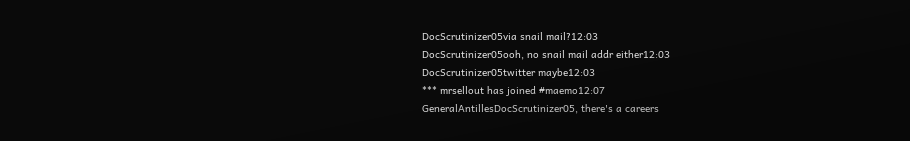DocScrutinizer05via snail mail?12:03
DocScrutinizer05ooh, no snail mail addr either12:03
DocScrutinizer05twitter maybe12:03
*** mrsellout has joined #maemo12:07
GeneralAntillesDocScrutinizer05, there's a careers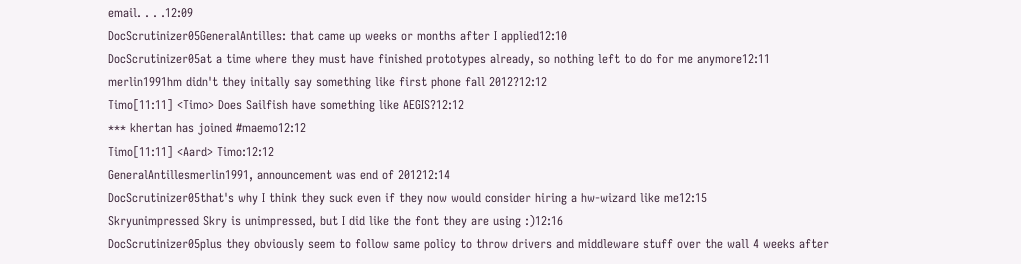email. . . .12:09
DocScrutinizer05GeneralAntilles: that came up weeks or months after I applied12:10
DocScrutinizer05at a time where they must have finished prototypes already, so nothing left to do for me anymore12:11
merlin1991hm didn't they initally say something like first phone fall 2012?12:12
Timo[11:11] <Timo> Does Sailfish have something like AEGIS?12:12
*** khertan has joined #maemo12:12
Timo[11:11] <Aard> Timo:12:12
GeneralAntillesmerlin1991, announcement was end of 201212:14
DocScrutinizer05that's why I think they suck even if they now would consider hiring a hw-wizard like me12:15
Skryunimpressed Skry is unimpressed, but I did like the font they are using :)12:16
DocScrutinizer05plus they obviously seem to follow same policy to throw drivers and middleware stuff over the wall 4 weeks after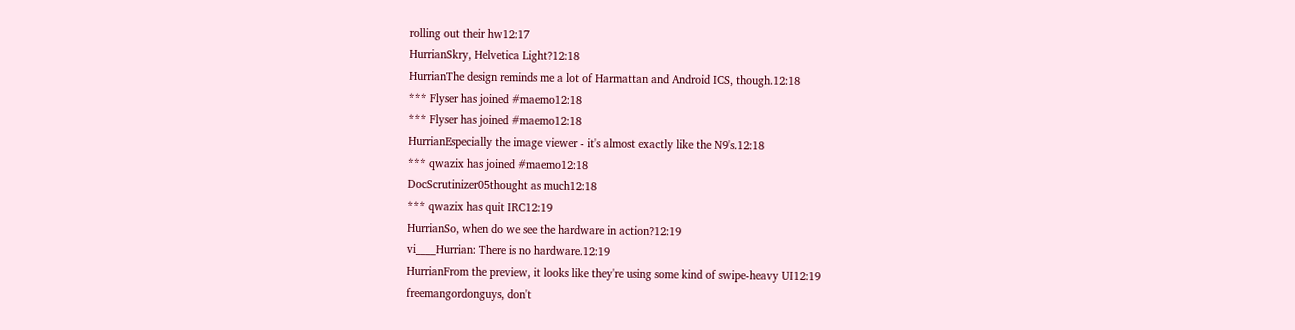rolling out their hw12:17
HurrianSkry, Helvetica Light?12:18
HurrianThe design reminds me a lot of Harmattan and Android ICS, though.12:18
*** Flyser has joined #maemo12:18
*** Flyser has joined #maemo12:18
HurrianEspecially the image viewer - it's almost exactly like the N9's.12:18
*** qwazix has joined #maemo12:18
DocScrutinizer05thought as much12:18
*** qwazix has quit IRC12:19
HurrianSo, when do we see the hardware in action?12:19
vi____Hurrian: There is no hardware.12:19
HurrianFrom the preview, it looks like they're using some kind of swipe-heavy UI12:19
freemangordonguys, don't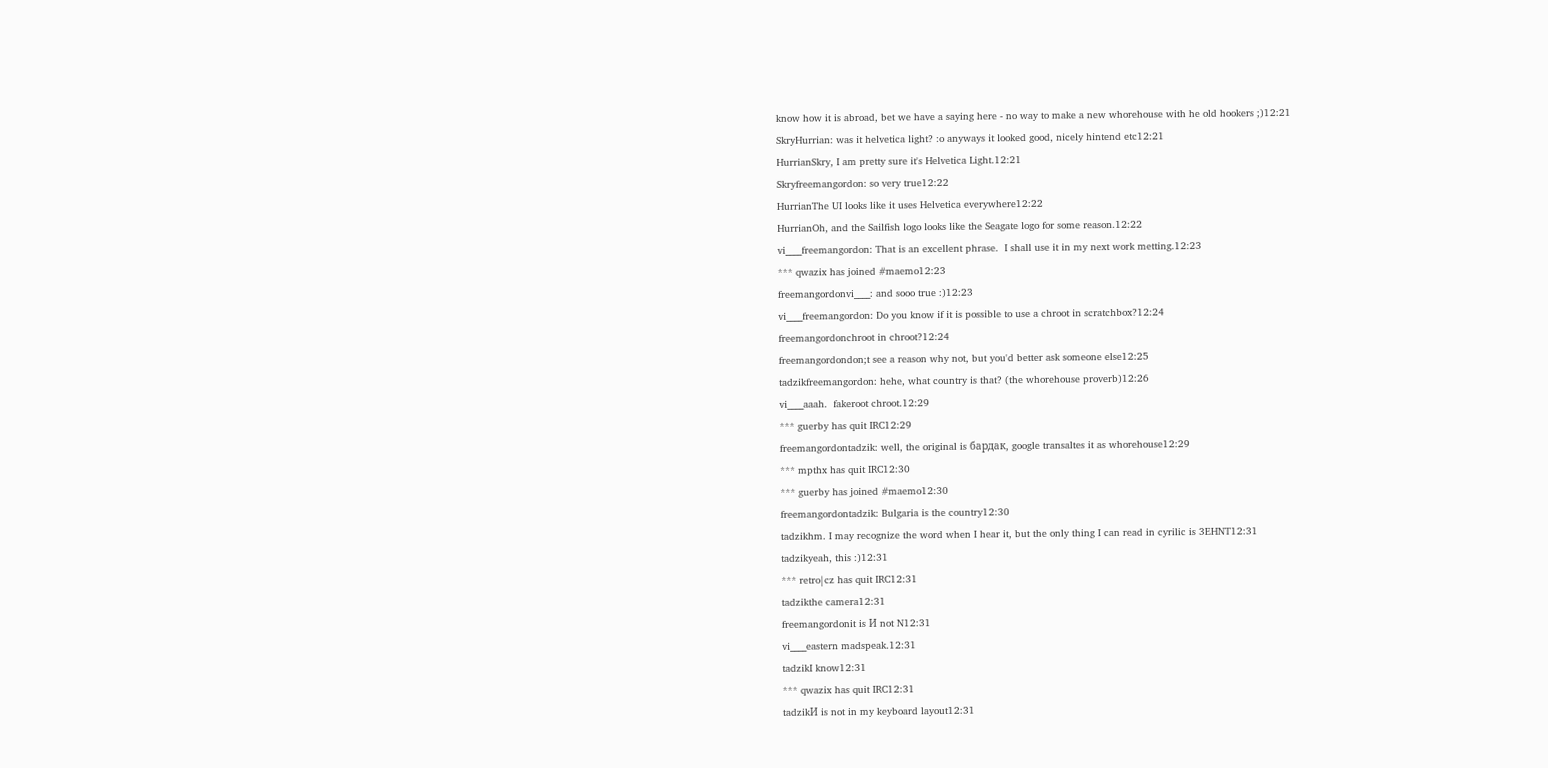know how it is abroad, bet we have a saying here - no way to make a new whorehouse with he old hookers ;)12:21
SkryHurrian: was it helvetica light? :o anyways it looked good, nicely hintend etc12:21
HurrianSkry, I am pretty sure it's Helvetica Light.12:21
Skryfreemangordon: so very true12:22
HurrianThe UI looks like it uses Helvetica everywhere12:22
HurrianOh, and the Sailfish logo looks like the Seagate logo for some reason.12:22
vi____freemangordon: That is an excellent phrase.  I shall use it in my next work metting.12:23
*** qwazix has joined #maemo12:23
freemangordonvi____: and sooo true :)12:23
vi____freemangordon: Do you know if it is possible to use a chroot in scratchbox?12:24
freemangordonchroot in chroot?12:24
freemangordondon;t see a reason why not, but you'd better ask someone else12:25
tadzikfreemangordon: hehe, what country is that? (the whorehouse proverb)12:26
vi____aaah.  fakeroot chroot.12:29
*** guerby has quit IRC12:29
freemangordontadzik: well, the original is бардак, google transaltes it as whorehouse12:29
*** mpthx has quit IRC12:30
*** guerby has joined #maemo12:30
freemangordontadzik: Bulgaria is the country12:30
tadzikhm. I may recognize the word when I hear it, but the only thing I can read in cyrilic is 3EHNT12:31
tadzikyeah, this :)12:31
*** retro|cz has quit IRC12:31
tadzikthe camera12:31
freemangordonit is И not N12:31
vi____eastern madspeak.12:31
tadzikI know12:31
*** qwazix has quit IRC12:31
tadzikИ is not in my keyboard layout12:31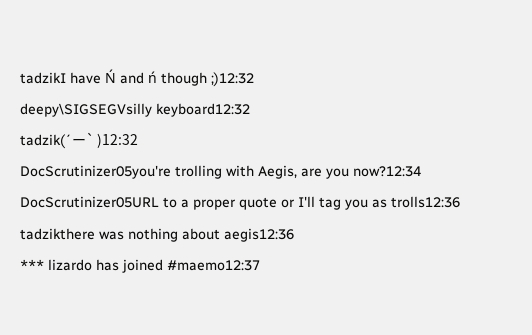tadzikI have Ń and ń though ;)12:32
deepy\SIGSEGVsilly keyboard12:32
tadzik(´ー` )12:32
DocScrutinizer05you're trolling with Aegis, are you now?12:34
DocScrutinizer05URL to a proper quote or I'll tag you as trolls12:36
tadzikthere was nothing about aegis12:36
*** lizardo has joined #maemo12:37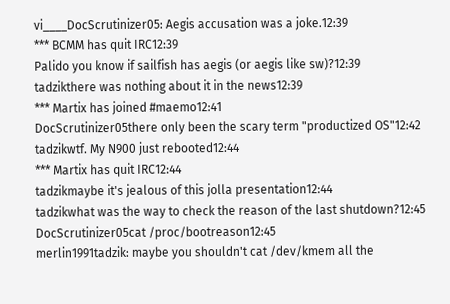vi____DocScrutinizer05: Aegis accusation was a joke.12:39
*** BCMM has quit IRC12:39
Palido you know if sailfish has aegis (or aegis like sw)?12:39
tadzikthere was nothing about it in the news12:39
*** Martix has joined #maemo12:41
DocScrutinizer05there only been the scary term "productized OS"12:42
tadzikwtf. My N900 just rebooted12:44
*** Martix has quit IRC12:44
tadzikmaybe it's jealous of this jolla presentation12:44
tadzikwhat was the way to check the reason of the last shutdown?12:45
DocScrutinizer05cat /proc/bootreason12:45
merlin1991tadzik: maybe you shouldn't cat /dev/kmem all the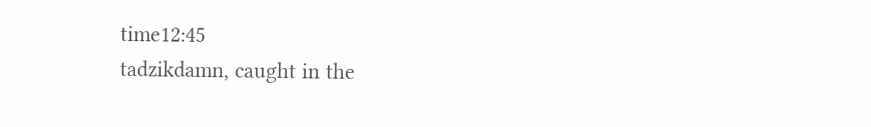time12:45
tadzikdamn, caught in the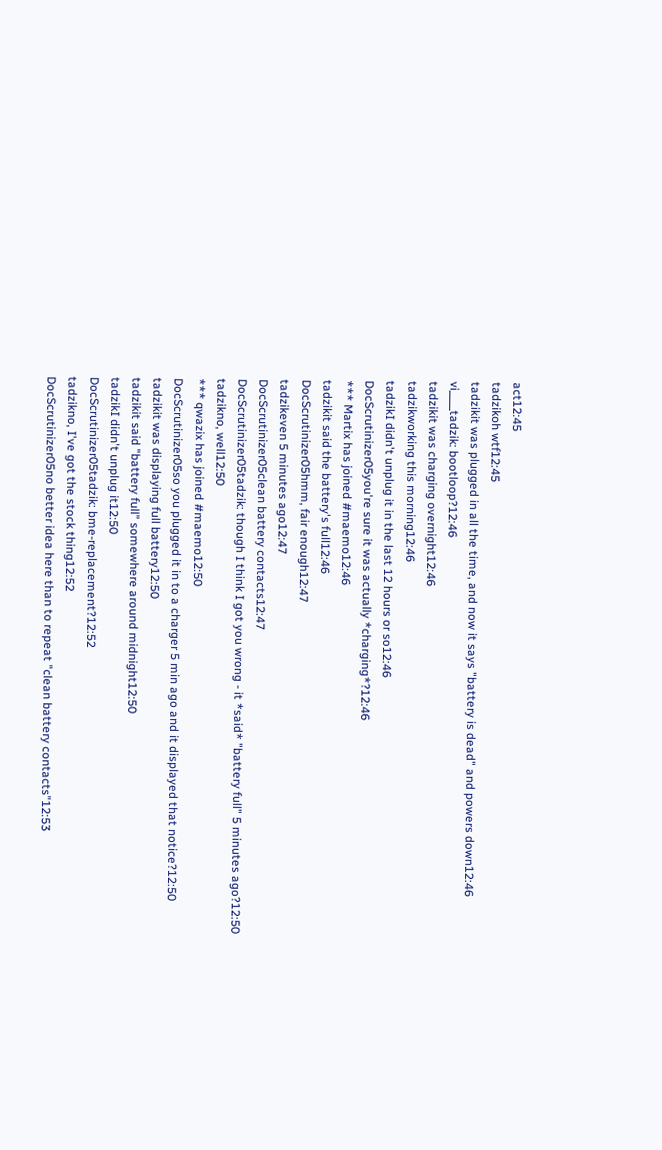act12:45
tadzikoh wtf12:45
tadzikit was plugged in all the time, and now it says "battery is dead" and powers down12:46
vi____tadzik: bootloop?12:46
tadzikit was charging overnight12:46
tadzikworking this morning12:46
tadzikI didn't unplug it in the last 12 hours or so12:46
DocScrutinizer05you're sure it was actually *charging*?12:46
*** Martix has joined #maemo12:46
tadzikit said the battery's full12:46
DocScrutinizer05hmm, fair enough12:47
tadzikeven 5 minutes ago12:47
DocScrutinizer05clean battery contacts12:47
DocScrutinizer05tadzik: though I think I got you wrong - it *said* "battery full" 5 minutes ago?12:50
tadzikno, well12:50
*** qwazix has joined #maemo12:50
DocScrutinizer05so you plugged it in to a charger 5 min ago and it displayed that notice?12:50
tadzikit was displaying full battery12:50
tadzikit said "battery full" somewhere around midnight12:50
tadzikI didn't unplug it12:50
DocScrutinizer05tadzik: bme-replacement?12:52
tadzikno, I've got the stock thing12:52
DocScrutinizer05no better idea here than to repeat "clean battery contacts"12:53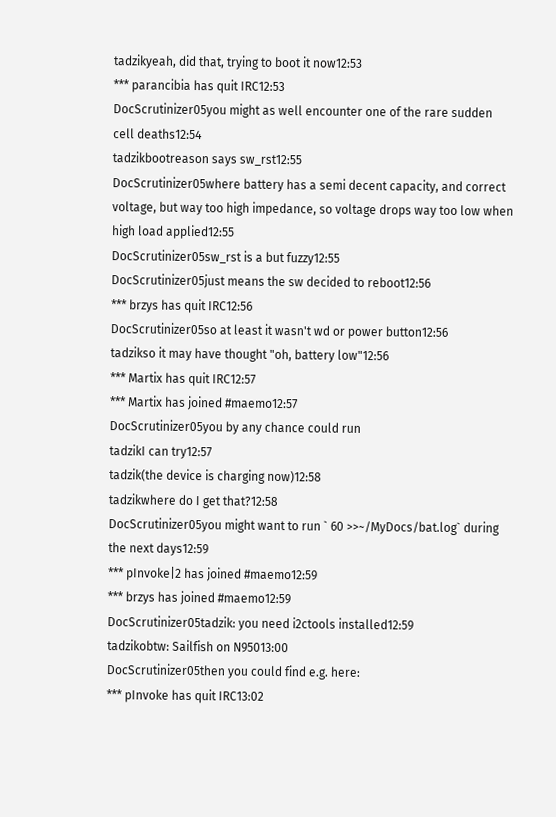tadzikyeah, did that, trying to boot it now12:53
*** parancibia has quit IRC12:53
DocScrutinizer05you might as well encounter one of the rare sudden cell deaths12:54
tadzikbootreason says sw_rst12:55
DocScrutinizer05where battery has a semi decent capacity, and correct voltage, but way too high impedance, so voltage drops way too low when high load applied12:55
DocScrutinizer05sw_rst is a but fuzzy12:55
DocScrutinizer05just means the sw decided to reboot12:56
*** brzys has quit IRC12:56
DocScrutinizer05so at least it wasn't wd or power button12:56
tadzikso it may have thought "oh, battery low"12:56
*** Martix has quit IRC12:57
*** Martix has joined #maemo12:57
DocScrutinizer05you by any chance could run
tadzikI can try12:57
tadzik(the device is charging now)12:58
tadzikwhere do I get that?12:58
DocScrutinizer05you might want to run ` 60 >>~/MyDocs/bat.log` during the next days12:59
*** pInvoke|2 has joined #maemo12:59
*** brzys has joined #maemo12:59
DocScrutinizer05tadzik: you need i2ctools installed12:59
tadzikobtw: Sailfish on N95013:00
DocScrutinizer05then you could find e.g. here:
*** pInvoke has quit IRC13:02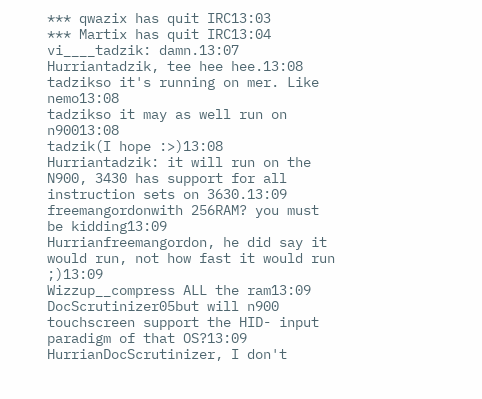*** qwazix has quit IRC13:03
*** Martix has quit IRC13:04
vi____tadzik: damn.13:07
Hurriantadzik, tee hee hee.13:08
tadzikso it's running on mer. Like nemo13:08
tadzikso it may as well run on n90013:08
tadzik(I hope :>)13:08
Hurriantadzik: it will run on the N900, 3430 has support for all instruction sets on 3630.13:09
freemangordonwith 256RAM? you must be kidding13:09
Hurrianfreemangordon, he did say it would run, not how fast it would run ;)13:09
Wizzup__compress ALL the ram13:09
DocScrutinizer05but will n900 touchscreen support the HID- input paradigm of that OS?13:09
HurrianDocScrutinizer, I don't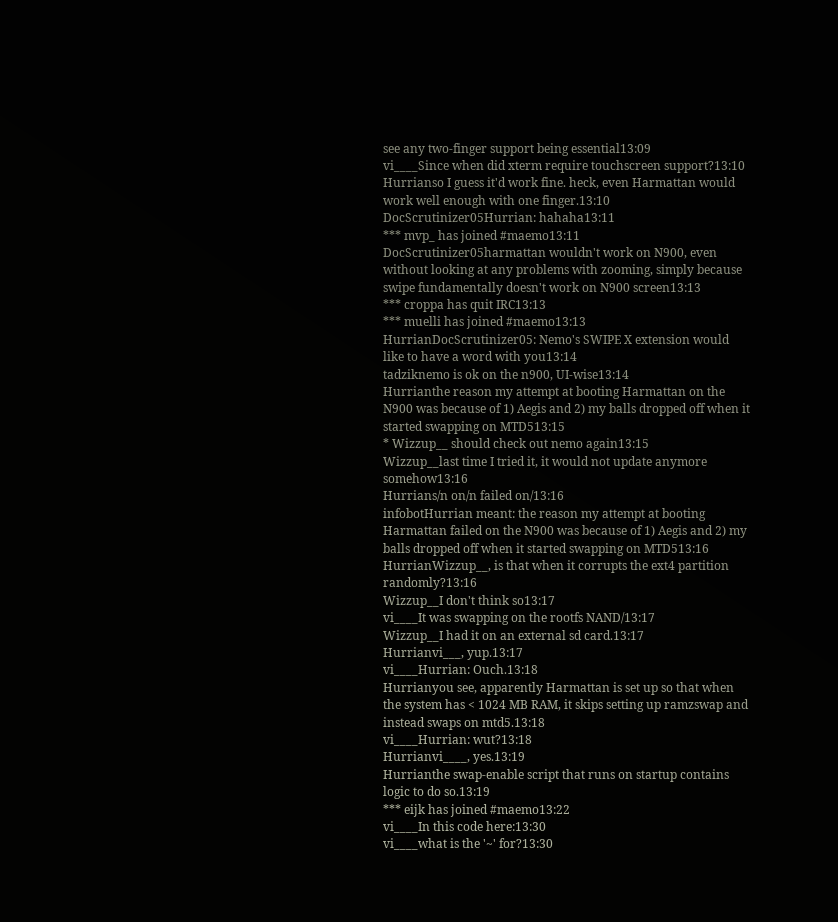see any two-finger support being essential13:09
vi____Since when did xterm require touchscreen support?13:10
Hurrianso I guess it'd work fine. heck, even Harmattan would work well enough with one finger.13:10
DocScrutinizer05Hurrian: hahaha13:11
*** mvp_ has joined #maemo13:11
DocScrutinizer05harmattan wouldn't work on N900, even without looking at any problems with zooming, simply because swipe fundamentally doesn't work on N900 screen13:13
*** croppa has quit IRC13:13
*** muelli has joined #maemo13:13
HurrianDocScrutinizer05: Nemo's SWIPE X extension would like to have a word with you13:14
tadziknemo is ok on the n900, UI-wise13:14
Hurrianthe reason my attempt at booting Harmattan on the N900 was because of 1) Aegis and 2) my balls dropped off when it started swapping on MTD513:15
* Wizzup__ should check out nemo again13:15
Wizzup__last time I tried it, it would not update anymore somehow13:16
Hurrians/n on/n failed on/13:16
infobotHurrian meant: the reason my attempt at booting Harmattan failed on the N900 was because of 1) Aegis and 2) my balls dropped off when it started swapping on MTD513:16
HurrianWizzup__, is that when it corrupts the ext4 partition randomly?13:16
Wizzup__I don't think so13:17
vi____It was swapping on the rootfs NAND/13:17
Wizzup__I had it on an external sd card.13:17
Hurrianvi___, yup.13:17
vi____Hurrian: Ouch.13:18
Hurrianyou see, apparently Harmattan is set up so that when the system has < 1024 MB RAM, it skips setting up ramzswap and instead swaps on mtd5.13:18
vi____Hurrian: wut?13:18
Hurrianvi____, yes.13:19
Hurrianthe swap-enable script that runs on startup contains logic to do so.13:19
*** eijk has joined #maemo13:22
vi____In this code here:13:30
vi____what is the '~' for?13:30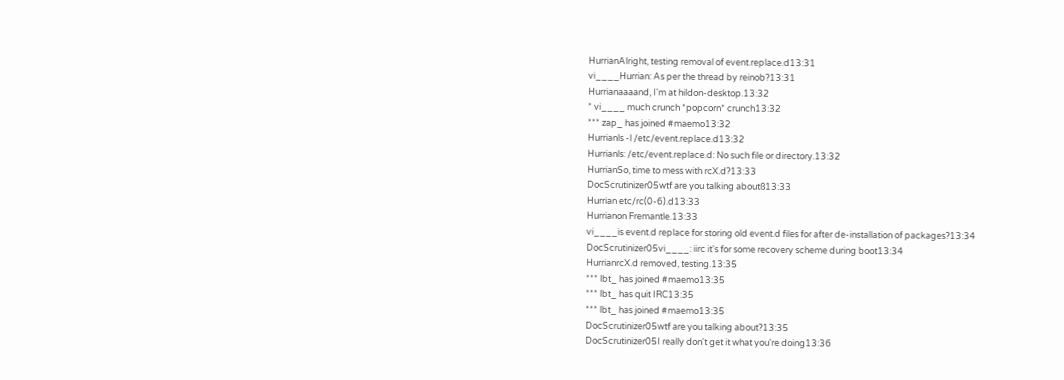HurrianAlright, testing removal of event.replace.d13:31
vi____Hurrian: As per the thread by reinob?13:31
Hurrianaaaand, I'm at hildon-desktop.13:32
* vi____ much crunch *popcorn* crunch13:32
*** zap_ has joined #maemo13:32
Hurrianls -l /etc/event.replace.d13:32
Hurrianls: /etc/event.replace.d: No such file or directory.13:32
HurrianSo, time to mess with rcX.d?13:33
DocScrutinizer05wtf are you talking aboutß13:33
Hurrian etc/rc(0-6).d13:33
Hurrianon Fremantle.13:33
vi____is event.d replace for storing old event.d files for after de-installation of packages?13:34
DocScrutinizer05vi____: iirc it's for some recovery scheme during boot13:34
HurrianrcX.d removed, testing.13:35
*** lbt_ has joined #maemo13:35
*** lbt_ has quit IRC13:35
*** lbt_ has joined #maemo13:35
DocScrutinizer05wtf are you talking about?13:35
DocScrutinizer05I really don't get it what you're doing13:36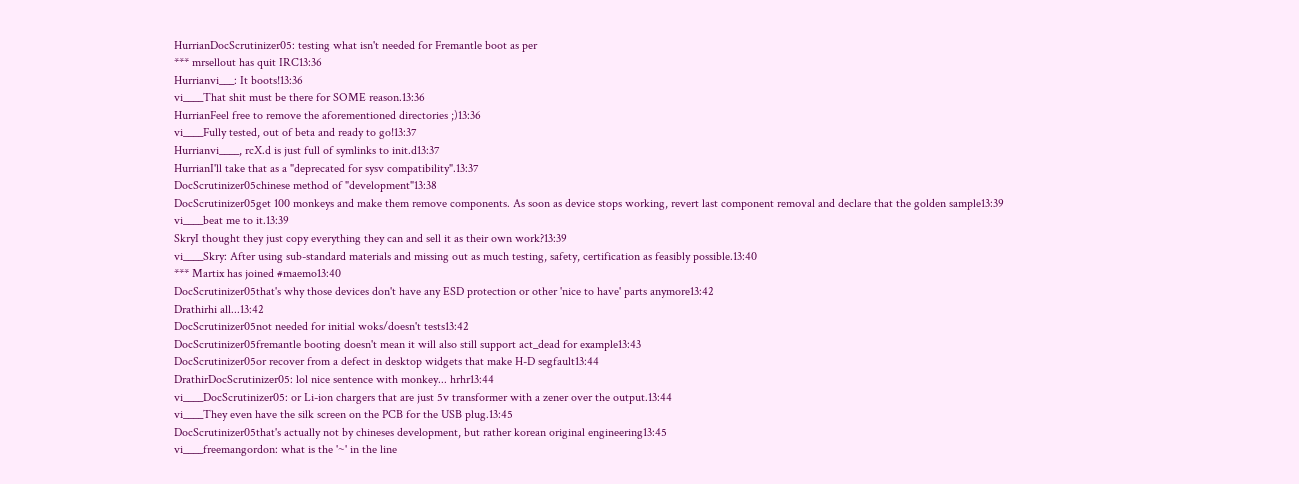HurrianDocScrutinizer05: testing what isn't needed for Fremantle boot as per
*** mrsellout has quit IRC13:36
Hurrianvi___: It boots!13:36
vi____That shit must be there for SOME reason.13:36
HurrianFeel free to remove the aforementioned directories ;)13:36
vi____Fully tested, out of beta and ready to go!13:37
Hurrianvi____, rcX.d is just full of symlinks to init.d13:37
HurrianI'll take that as a "deprecated for sysv compatibility".13:37
DocScrutinizer05chinese method of "development"13:38
DocScrutinizer05get 100 monkeys and make them remove components. As soon as device stops working, revert last component removal and declare that the golden sample13:39
vi____beat me to it.13:39
SkryI thought they just copy everything they can and sell it as their own work?13:39
vi____Skry: After using sub-standard materials and missing out as much testing, safety, certification as feasibly possible.13:40
*** Martix has joined #maemo13:40
DocScrutinizer05that's why those devices don't have any ESD protection or other 'nice to have' parts anymore13:42
Drathirhi all...13:42
DocScrutinizer05not needed for initial woks/doesn't tests13:42
DocScrutinizer05fremantle booting doesn't mean it will also still support act_dead for example13:43
DocScrutinizer05or recover from a defect in desktop widgets that make H-D segfault13:44
DrathirDocScrutinizer05: lol nice sentence with monkey... hrhr13:44
vi____DocScrutinizer05: or Li-ion chargers that are just 5v transformer with a zener over the output.13:44
vi____They even have the silk screen on the PCB for the USB plug.13:45
DocScrutinizer05that's actually not by chineses development, but rather korean original engineering13:45
vi____freemangordon: what is the '~' in the line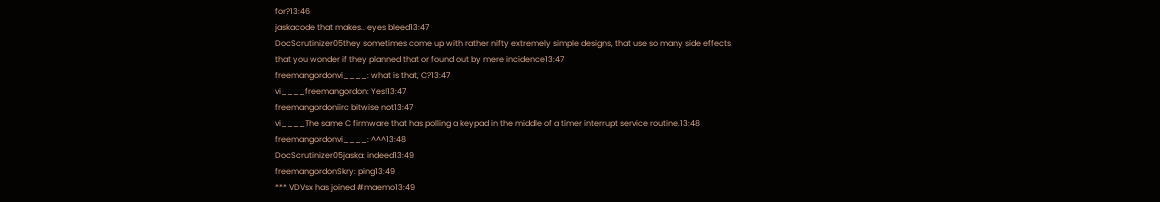for?13:46
jaskacode that makes.. eyes bleed13:47
DocScrutinizer05they sometimes come up with rather nifty extremely simple designs, that use so many side effects that you wonder if they planned that or found out by mere incidence13:47
freemangordonvi____: what is that, C?13:47
vi____freemangordon: Yes!13:47
freemangordoniirc bitwise not13:47
vi____The same C firmware that has polling a keypad in the middle of a timer interrupt service routine.13:48
freemangordonvi____: ^^^13:48
DocScrutinizer05jaska: indeed13:49
freemangordonSkry: ping13:49
*** VDVsx has joined #maemo13:49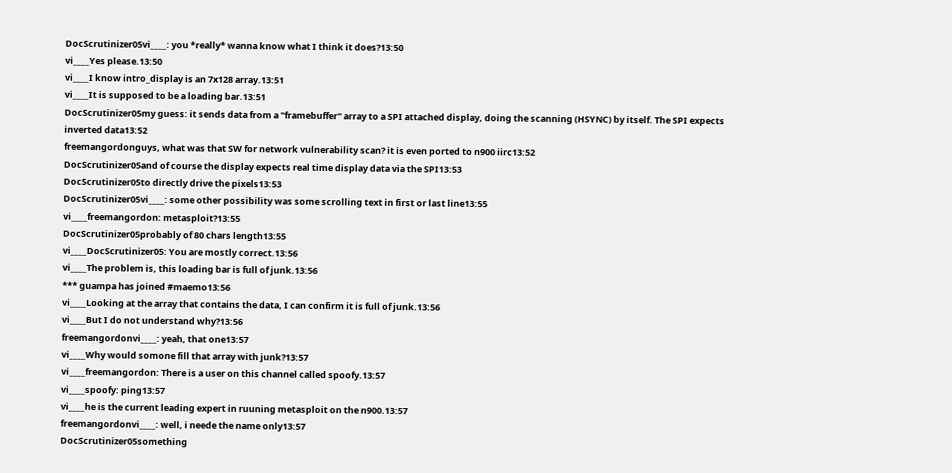DocScrutinizer05vi____: you *really* wanna know what I think it does?13:50
vi____Yes please.13:50
vi____I know intro_display is an 7x128 array.13:51
vi____It is supposed to be a loading bar.13:51
DocScrutinizer05my guess: it sends data from a "framebuffer" array to a SPI attached display, doing the scanning (HSYNC) by itself. The SPI expects inverted data13:52
freemangordonguys, what was that SW for network vulnerability scan? it is even ported to n900 iirc13:52
DocScrutinizer05and of course the display expects real time display data via the SPI13:53
DocScrutinizer05to directly drive the pixels13:53
DocScrutinizer05vi____: some other possibility was some scrolling text in first or last line13:55
vi____freemangordon: metasploit?13:55
DocScrutinizer05probably of 80 chars length13:55
vi____DocScrutinizer05: You are mostly correct.13:56
vi____The problem is, this loading bar is full of junk.13:56
*** guampa has joined #maemo13:56
vi____Looking at the array that contains the data, I can confirm it is full of junk.13:56
vi____But I do not understand why?13:56
freemangordonvi____: yeah, that one13:57
vi____Why would somone fill that array with junk?13:57
vi____freemangordon: There is a user on this channel called spoofy.13:57
vi____spoofy: ping13:57
vi____he is the current leading expert in ruuning metasploit on the n900.13:57
freemangordonvi____: well, i neede the name only13:57
DocScrutinizer05something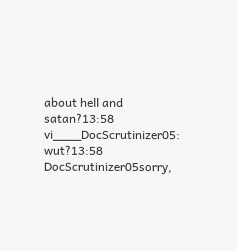about hell and satan?13:58
vi____DocScrutinizer05: wut?13:58
DocScrutinizer05sorry,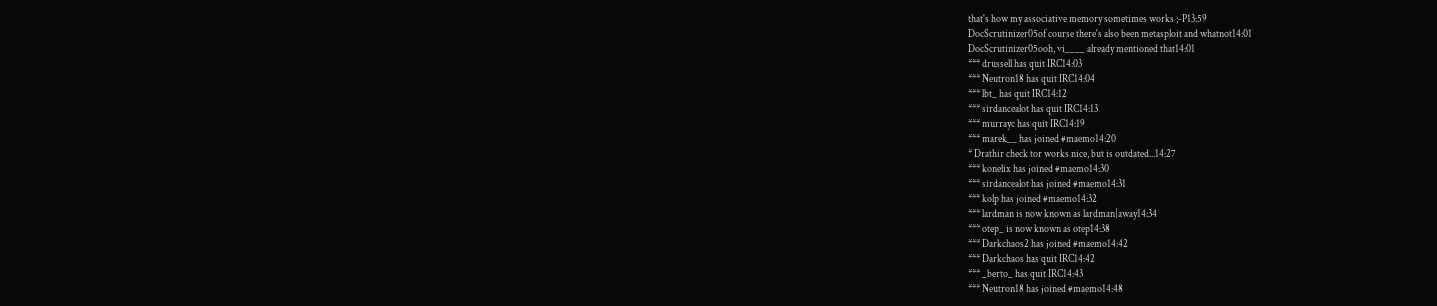that's how my associative memory sometimes works ;-P13:59
DocScrutinizer05of course there's also been metasploit and whatnot14:01
DocScrutinizer05ooh, vi____ already mentioned that14:01
*** drussell has quit IRC14:03
*** Neutron18 has quit IRC14:04
*** lbt_ has quit IRC14:12
*** sirdancealot has quit IRC14:13
*** murrayc has quit IRC14:19
*** marek__ has joined #maemo14:20
* Drathir check tor works nice, but is outdated...14:27
*** konelix has joined #maemo14:30
*** sirdancealot has joined #maemo14:31
*** kolp has joined #maemo14:32
*** lardman is now known as lardman|away14:34
*** otep_ is now known as otep14:38
*** Darkchaos2 has joined #maemo14:42
*** Darkchaos has quit IRC14:42
*** _berto_ has quit IRC14:43
*** Neutron18 has joined #maemo14:48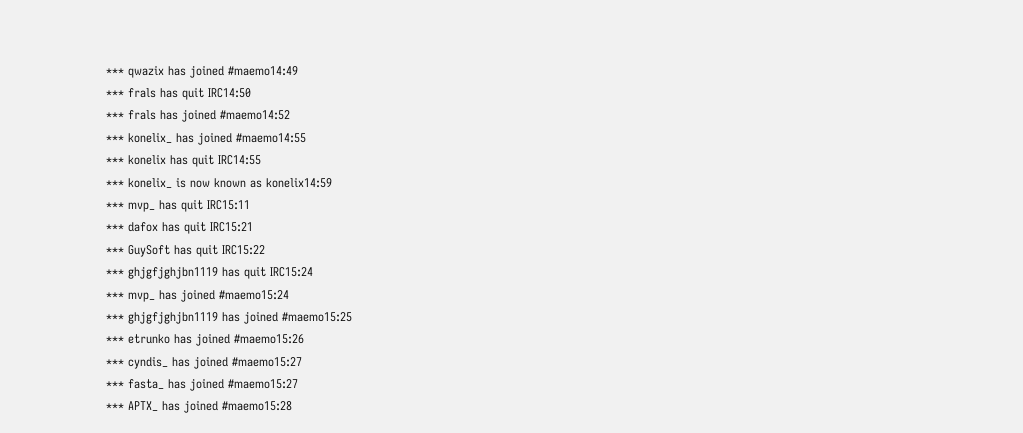*** qwazix has joined #maemo14:49
*** frals has quit IRC14:50
*** frals has joined #maemo14:52
*** konelix_ has joined #maemo14:55
*** konelix has quit IRC14:55
*** konelix_ is now known as konelix14:59
*** mvp_ has quit IRC15:11
*** dafox has quit IRC15:21
*** GuySoft has quit IRC15:22
*** ghjgfjghjbn1119 has quit IRC15:24
*** mvp_ has joined #maemo15:24
*** ghjgfjghjbn1119 has joined #maemo15:25
*** etrunko has joined #maemo15:26
*** cyndis_ has joined #maemo15:27
*** fasta_ has joined #maemo15:27
*** APTX_ has joined #maemo15:28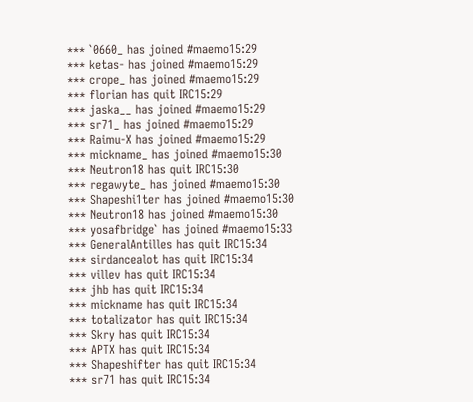*** `0660_ has joined #maemo15:29
*** ketas- has joined #maemo15:29
*** crope_ has joined #maemo15:29
*** florian has quit IRC15:29
*** jaska__ has joined #maemo15:29
*** sr71_ has joined #maemo15:29
*** Raimu-X has joined #maemo15:29
*** mickname_ has joined #maemo15:30
*** Neutron18 has quit IRC15:30
*** regawyte_ has joined #maemo15:30
*** Shapeshi1ter has joined #maemo15:30
*** Neutron18 has joined #maemo15:30
*** yosafbridge` has joined #maemo15:33
*** GeneralAntilles has quit IRC15:34
*** sirdancealot has quit IRC15:34
*** villev has quit IRC15:34
*** jhb has quit IRC15:34
*** mickname has quit IRC15:34
*** totalizator has quit IRC15:34
*** Skry has quit IRC15:34
*** APTX has quit IRC15:34
*** Shapeshifter has quit IRC15:34
*** sr71 has quit IRC15:34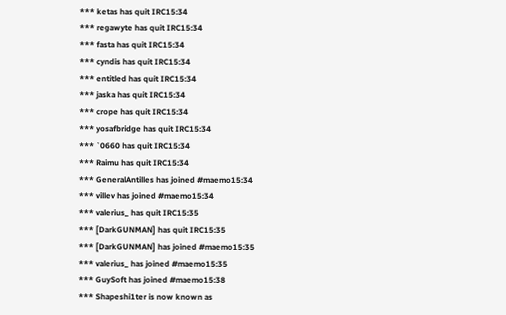*** ketas has quit IRC15:34
*** regawyte has quit IRC15:34
*** fasta has quit IRC15:34
*** cyndis has quit IRC15:34
*** entitled has quit IRC15:34
*** jaska has quit IRC15:34
*** crope has quit IRC15:34
*** yosafbridge has quit IRC15:34
*** `0660 has quit IRC15:34
*** Raimu has quit IRC15:34
*** GeneralAntilles has joined #maemo15:34
*** villev has joined #maemo15:34
*** valerius_ has quit IRC15:35
*** [DarkGUNMAN] has quit IRC15:35
*** [DarkGUNMAN] has joined #maemo15:35
*** valerius_ has joined #maemo15:35
*** GuySoft has joined #maemo15:38
*** Shapeshi1ter is now known as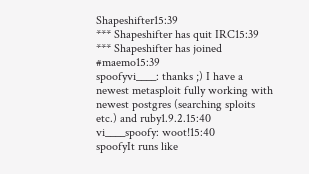Shapeshifter15:39
*** Shapeshifter has quit IRC15:39
*** Shapeshifter has joined #maemo15:39
spoofyvi____: thanks ;) I have a newest metasploit fully working with newest postgres (searching sploits etc.) and ruby1.9.2.15:40
vi____spoofy: woot!15:40
spoofyIt runs like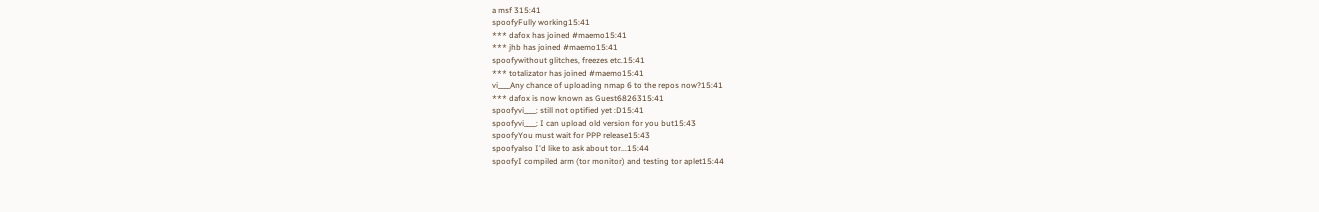a msf 315:41
spoofyFully working15:41
*** dafox has joined #maemo15:41
*** jhb has joined #maemo15:41
spoofywithout glitches, freezes etc.15:41
*** totalizator has joined #maemo15:41
vi____Any chance of uploading nmap 6 to the repos now?15:41
*** dafox is now known as Guest6826315:41
spoofyvi____: still not optified yet :D15:41
spoofyvi____: I can upload old version for you but15:43
spoofyYou must wait for PPP release15:43
spoofyalso I'd like to ask about tor...15:44
spoofyI compiled arm (tor monitor) and testing tor aplet15:44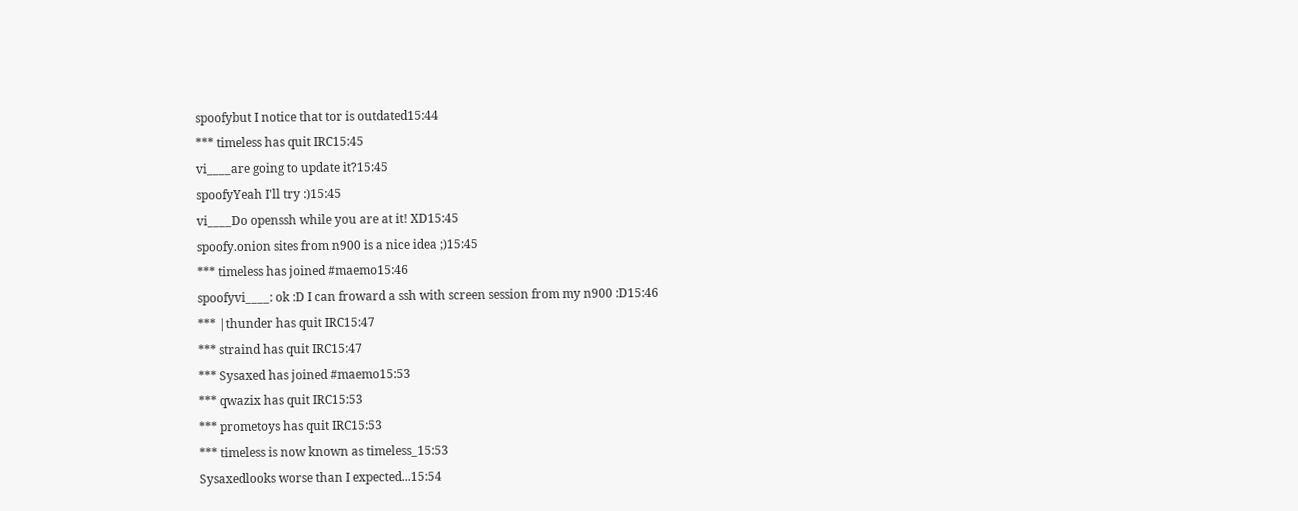spoofybut I notice that tor is outdated15:44
*** timeless has quit IRC15:45
vi____are going to update it?15:45
spoofyYeah I'll try :)15:45
vi____Do openssh while you are at it! XD15:45
spoofy.onion sites from n900 is a nice idea ;)15:45
*** timeless has joined #maemo15:46
spoofyvi____: ok :D I can froward a ssh with screen session from my n900 :D15:46
*** |thunder has quit IRC15:47
*** straind has quit IRC15:47
*** Sysaxed has joined #maemo15:53
*** qwazix has quit IRC15:53
*** prometoys has quit IRC15:53
*** timeless is now known as timeless_15:53
Sysaxedlooks worse than I expected...15:54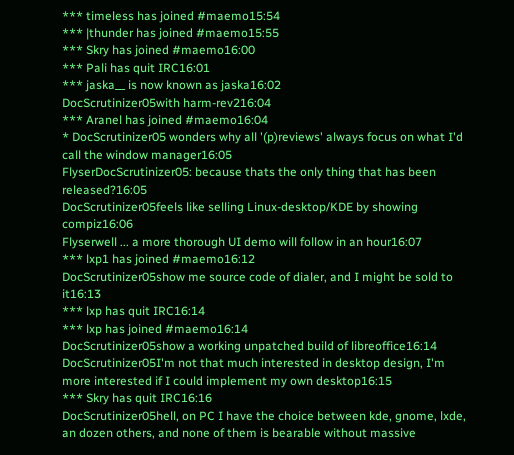*** timeless has joined #maemo15:54
*** |thunder has joined #maemo15:55
*** Skry has joined #maemo16:00
*** Pali has quit IRC16:01
*** jaska__ is now known as jaska16:02
DocScrutinizer05with harm-rev216:04
*** Aranel has joined #maemo16:04
* DocScrutinizer05 wonders why all '(p)reviews' always focus on what I'd call the window manager16:05
FlyserDocScrutinizer05: because thats the only thing that has been released?16:05
DocScrutinizer05feels like selling Linux-desktop/KDE by showing compiz16:06
Flyserwell ... a more thorough UI demo will follow in an hour16:07
*** lxp1 has joined #maemo16:12
DocScrutinizer05show me source code of dialer, and I might be sold to it16:13
*** lxp has quit IRC16:14
*** lxp has joined #maemo16:14
DocScrutinizer05show a working unpatched build of libreoffice16:14
DocScrutinizer05I'm not that much interested in desktop design, I'm more interested if I could implement my own desktop16:15
*** Skry has quit IRC16:16
DocScrutinizer05hell, on PC I have the choice between kde, gnome, lxde, an dozen others, and none of them is bearable without massive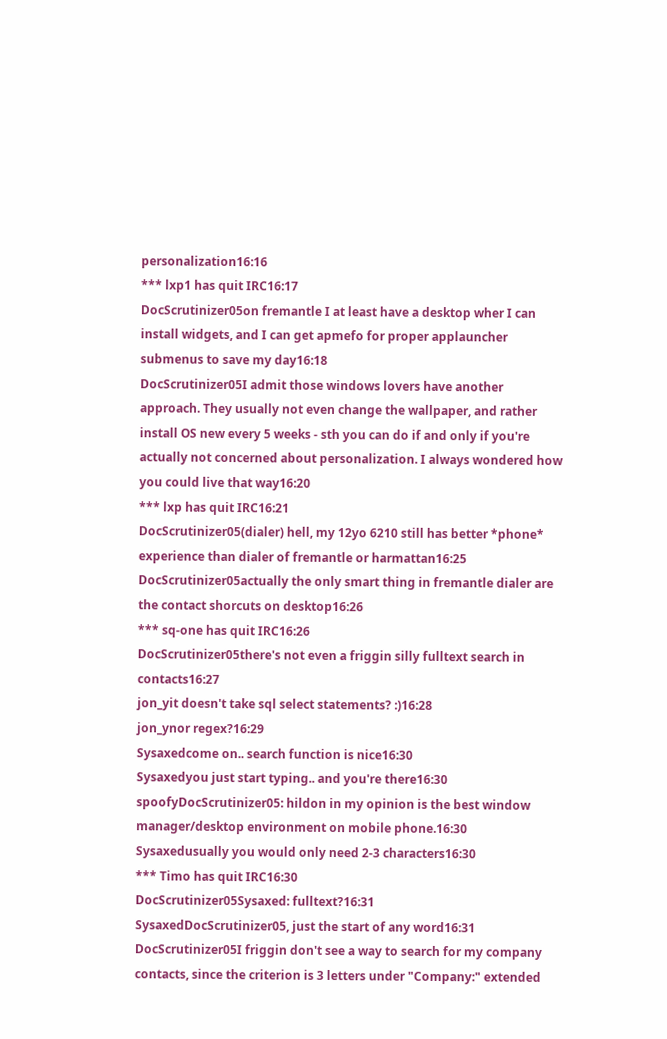personalization16:16
*** lxp1 has quit IRC16:17
DocScrutinizer05on fremantle I at least have a desktop wher I can install widgets, and I can get apmefo for proper applauncher submenus to save my day16:18
DocScrutinizer05I admit those windows lovers have another approach. They usually not even change the wallpaper, and rather install OS new every 5 weeks - sth you can do if and only if you're actually not concerned about personalization. I always wondered how you could live that way16:20
*** lxp has quit IRC16:21
DocScrutinizer05(dialer) hell, my 12yo 6210 still has better *phone* experience than dialer of fremantle or harmattan16:25
DocScrutinizer05actually the only smart thing in fremantle dialer are the contact shorcuts on desktop16:26
*** sq-one has quit IRC16:26
DocScrutinizer05there's not even a friggin silly fulltext search in contacts16:27
jon_yit doesn't take sql select statements? :)16:28
jon_ynor regex?16:29
Sysaxedcome on.. search function is nice16:30
Sysaxedyou just start typing.. and you're there16:30
spoofyDocScrutinizer05: hildon in my opinion is the best window manager/desktop environment on mobile phone.16:30
Sysaxedusually you would only need 2-3 characters16:30
*** Timo has quit IRC16:30
DocScrutinizer05Sysaxed: fulltext?16:31
SysaxedDocScrutinizer05, just the start of any word16:31
DocScrutinizer05I friggin don't see a way to search for my company contacts, since the criterion is 3 letters under "Company:" extended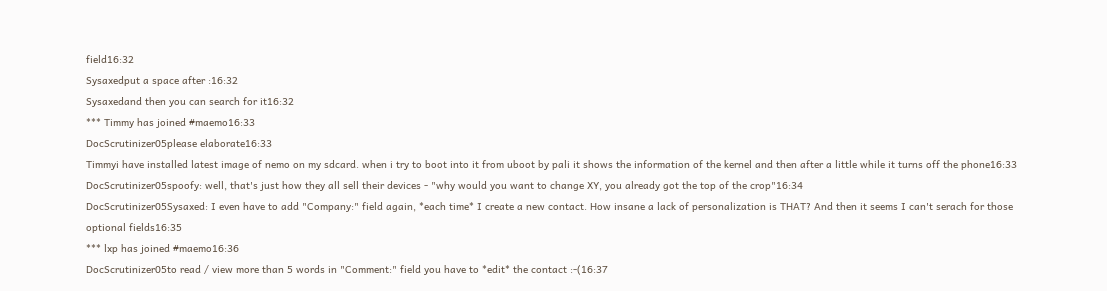field16:32
Sysaxedput a space after :16:32
Sysaxedand then you can search for it16:32
*** Timmy has joined #maemo16:33
DocScrutinizer05please elaborate16:33
Timmyi have installed latest image of nemo on my sdcard. when i try to boot into it from uboot by pali it shows the information of the kernel and then after a little while it turns off the phone16:33
DocScrutinizer05spoofy: well, that's just how they all sell their devices - "why would you want to change XY, you already got the top of the crop"16:34
DocScrutinizer05Sysaxed: I even have to add "Company:" field again, *each time* I create a new contact. How insane a lack of personalization is THAT? And then it seems I can't serach for those optional fields16:35
*** lxp has joined #maemo16:36
DocScrutinizer05to read / view more than 5 words in "Comment:" field you have to *edit* the contact :-(16:37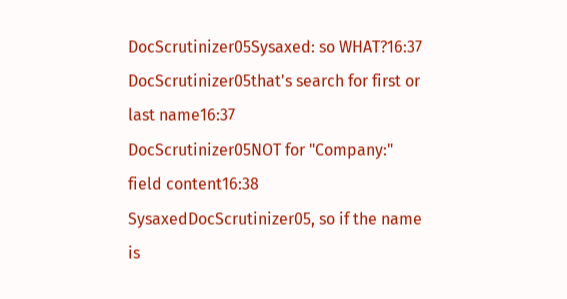DocScrutinizer05Sysaxed: so WHAT?16:37
DocScrutinizer05that's search for first or last name16:37
DocScrutinizer05NOT for "Company:" field content16:38
SysaxedDocScrutinizer05, so if the name is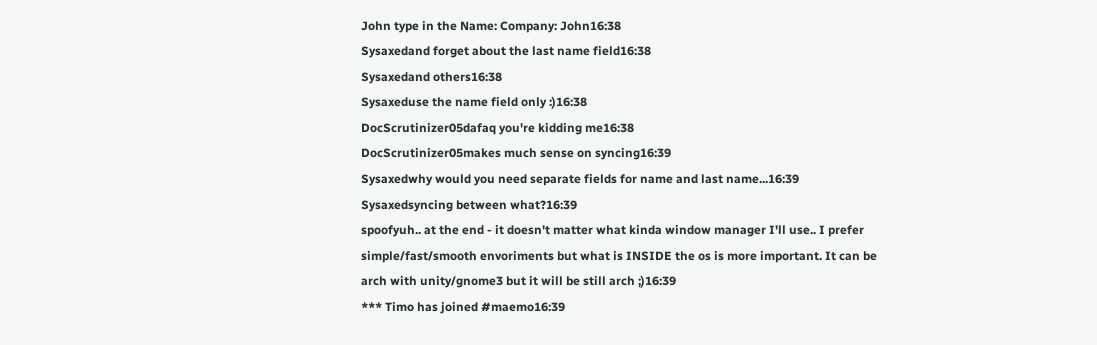John type in the Name: Company: John16:38
Sysaxedand forget about the last name field16:38
Sysaxedand others16:38
Sysaxeduse the name field only :)16:38
DocScrutinizer05dafaq you're kidding me16:38
DocScrutinizer05makes much sense on syncing16:39
Sysaxedwhy would you need separate fields for name and last name...16:39
Sysaxedsyncing between what?16:39
spoofyuh.. at the end - it doesn't matter what kinda window manager I'll use.. I prefer simple/fast/smooth envoriments but what is INSIDE the os is more important. It can be arch with unity/gnome3 but it will be still arch ;)16:39
*** Timo has joined #maemo16:39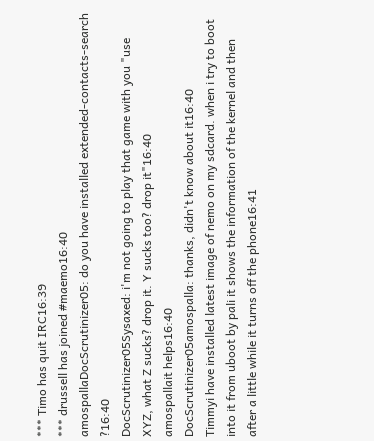*** Timo has quit IRC16:39
*** drussell has joined #maemo16:40
amospallaDocScrutinizer05: do you have installed extended-contacts-search  ?16:40
DocScrutinizer05Sysaxed: i'm not going to play that game with you "use XYZ, what Z sucks? drop it. Y sucks too? drop it"16:40
amospallait helps16:40
DocScrutinizer05amospalla: thanks, didn't know about it16:40
Timmyi have installed latest image of nemo on my sdcard. when i try to boot into it from uboot by pali it shows the information of the kernel and then after a little while it turns off the phone16:41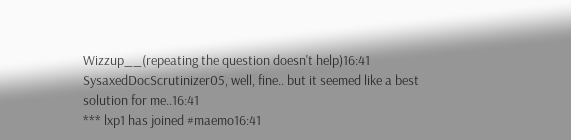Wizzup__(repeating the question doesn't help)16:41
SysaxedDocScrutinizer05, well, fine.. but it seemed like a best solution for me..16:41
*** lxp1 has joined #maemo16:41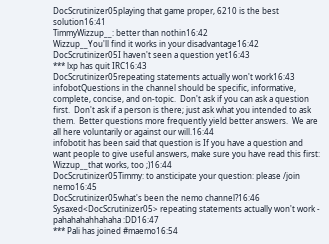DocScrutinizer05playing that game proper, 6210 is the best solution16:41
TimmyWizzup__: better than nothin16:42
Wizzup__You'll find it works in your disadvantage16:42
DocScrutinizer05I haven't seen a question yet16:43
*** lxp has quit IRC16:43
DocScrutinizer05repeating statements actually won't work16:43
infobotQuestions in the channel should be specific, informative, complete, concise, and on-topic.  Don't ask if you can ask a question first.  Don't ask if a person is there; just ask what you intended to ask them.  Better questions more frequently yield better answers.  We are all here voluntarily or against our will.16:44
infobotit has been said that question is If you have a question and want people to give useful answers, make sure you have read this first:
Wizzup__that works, too ;)16:44
DocScrutinizer05Timmy: to ansticipate your question: please /join nemo16:45
DocScrutinizer05what's been the nemo channel?16:46
Sysaxed<DocScrutinizer05> repeating statements actually won't work - pahahahahhahaha :DD16:47
*** Pali has joined #maemo16:54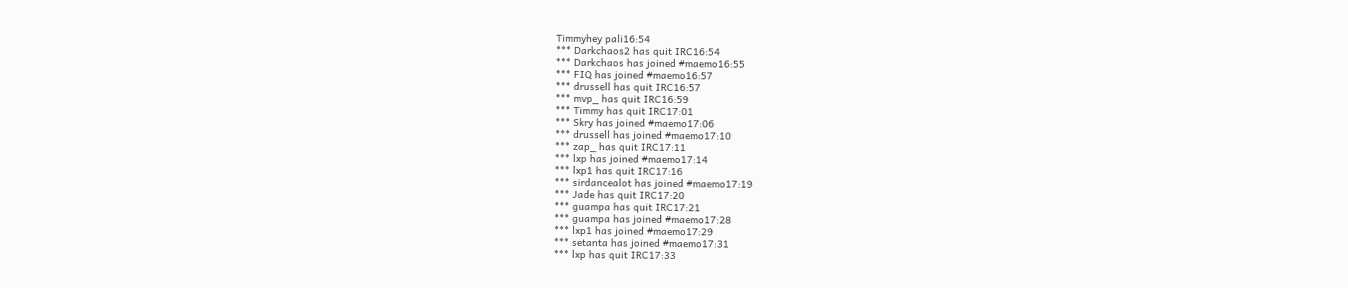Timmyhey pali16:54
*** Darkchaos2 has quit IRC16:54
*** Darkchaos has joined #maemo16:55
*** FIQ has joined #maemo16:57
*** drussell has quit IRC16:57
*** mvp_ has quit IRC16:59
*** Timmy has quit IRC17:01
*** Skry has joined #maemo17:06
*** drussell has joined #maemo17:10
*** zap_ has quit IRC17:11
*** lxp has joined #maemo17:14
*** lxp1 has quit IRC17:16
*** sirdancealot has joined #maemo17:19
*** Jade has quit IRC17:20
*** guampa has quit IRC17:21
*** guampa has joined #maemo17:28
*** lxp1 has joined #maemo17:29
*** setanta has joined #maemo17:31
*** lxp has quit IRC17:33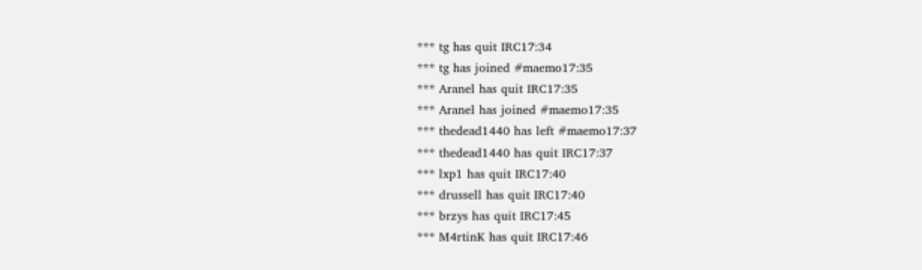*** tg has quit IRC17:34
*** tg has joined #maemo17:35
*** Aranel has quit IRC17:35
*** Aranel has joined #maemo17:35
*** thedead1440 has left #maemo17:37
*** thedead1440 has quit IRC17:37
*** lxp1 has quit IRC17:40
*** drussell has quit IRC17:40
*** brzys has quit IRC17:45
*** M4rtinK has quit IRC17:46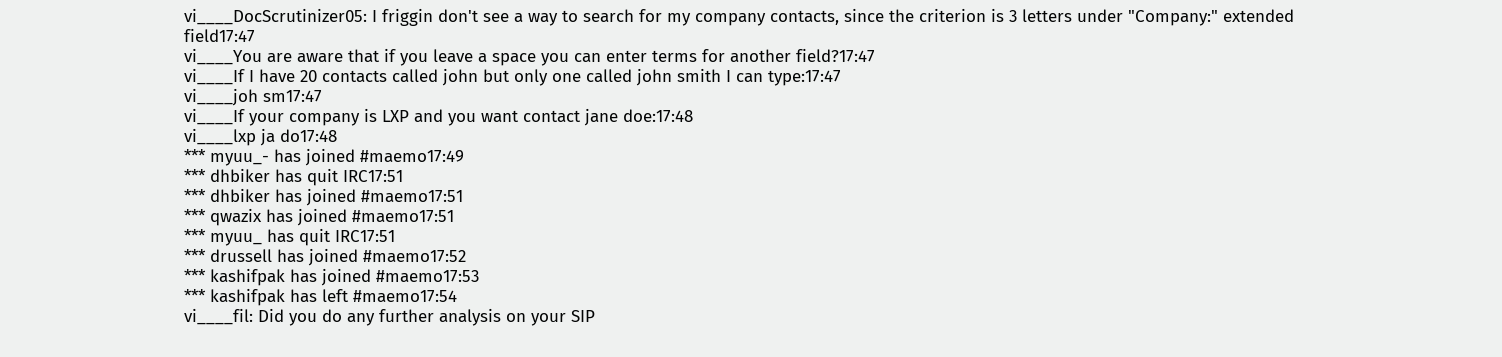vi____DocScrutinizer05: I friggin don't see a way to search for my company contacts, since the criterion is 3 letters under "Company:" extended field17:47
vi____You are aware that if you leave a space you can enter terms for another field?17:47
vi____If I have 20 contacts called john but only one called john smith I can type:17:47
vi____joh sm17:47
vi____If your company is LXP and you want contact jane doe:17:48
vi____lxp ja do17:48
*** myuu_- has joined #maemo17:49
*** dhbiker has quit IRC17:51
*** dhbiker has joined #maemo17:51
*** qwazix has joined #maemo17:51
*** myuu_ has quit IRC17:51
*** drussell has joined #maemo17:52
*** kashifpak has joined #maemo17:53
*** kashifpak has left #maemo17:54
vi____fil: Did you do any further analysis on your SIP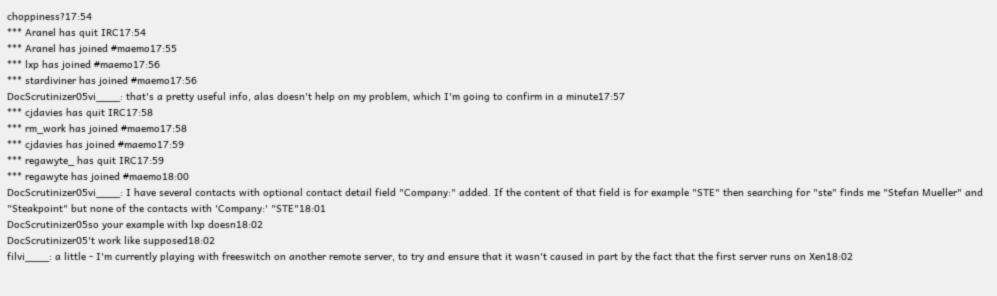choppiness?17:54
*** Aranel has quit IRC17:54
*** Aranel has joined #maemo17:55
*** lxp has joined #maemo17:56
*** stardiviner has joined #maemo17:56
DocScrutinizer05vi____: that's a pretty useful info, alas doesn't help on my problem, which I'm going to confirm in a minute17:57
*** cjdavies has quit IRC17:58
*** rm_work has joined #maemo17:58
*** cjdavies has joined #maemo17:59
*** regawyte_ has quit IRC17:59
*** regawyte has joined #maemo18:00
DocScrutinizer05vi____: I have several contacts with optional contact detail field "Company:" added. If the content of that field is for example "STE" then searching for "ste" finds me "Stefan Mueller" and "Steakpoint" but none of the contacts with 'Company:' "STE"18:01
DocScrutinizer05so your example with lxp doesn18:02
DocScrutinizer05't work like supposed18:02
filvi____: a little - I'm currently playing with freeswitch on another remote server, to try and ensure that it wasn't caused in part by the fact that the first server runs on Xen18:02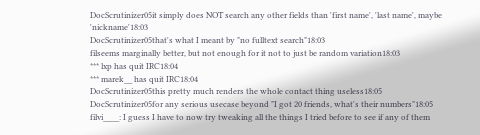DocScrutinizer05it simply does NOT search any other fields than 'first name', 'last name', maybe 'nickname'18:03
DocScrutinizer05that's what I meant by "no fulltext search"18:03
filseems marginally better, but not enough for it not to just be random variation18:03
*** lxp has quit IRC18:04
*** marek__ has quit IRC18:04
DocScrutinizer05this pretty much renders the whole contact thing useless18:05
DocScrutinizer05for any serious usecase beyond "I got 20 friends, what's their numbers"18:05
filvi____: I guess I have to now try tweaking all the things I tried before to see if any of them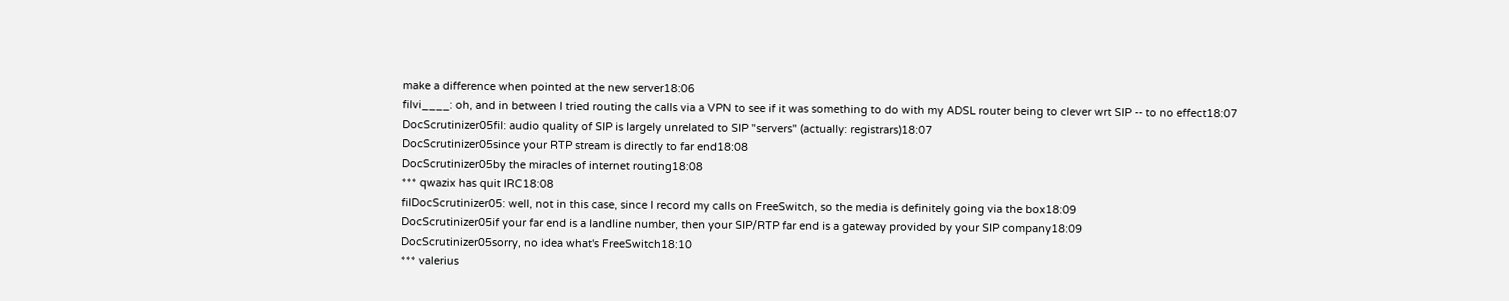make a difference when pointed at the new server18:06
filvi____: oh, and in between I tried routing the calls via a VPN to see if it was something to do with my ADSL router being to clever wrt SIP -- to no effect18:07
DocScrutinizer05fil: audio quality of SIP is largely unrelated to SIP "servers" (actually: registrars)18:07
DocScrutinizer05since your RTP stream is directly to far end18:08
DocScrutinizer05by the miracles of internet routing18:08
*** qwazix has quit IRC18:08
filDocScrutinizer05: well, not in this case, since I record my calls on FreeSwitch, so the media is definitely going via the box18:09
DocScrutinizer05if your far end is a landline number, then your SIP/RTP far end is a gateway provided by your SIP company18:09
DocScrutinizer05sorry, no idea what's FreeSwitch18:10
*** valerius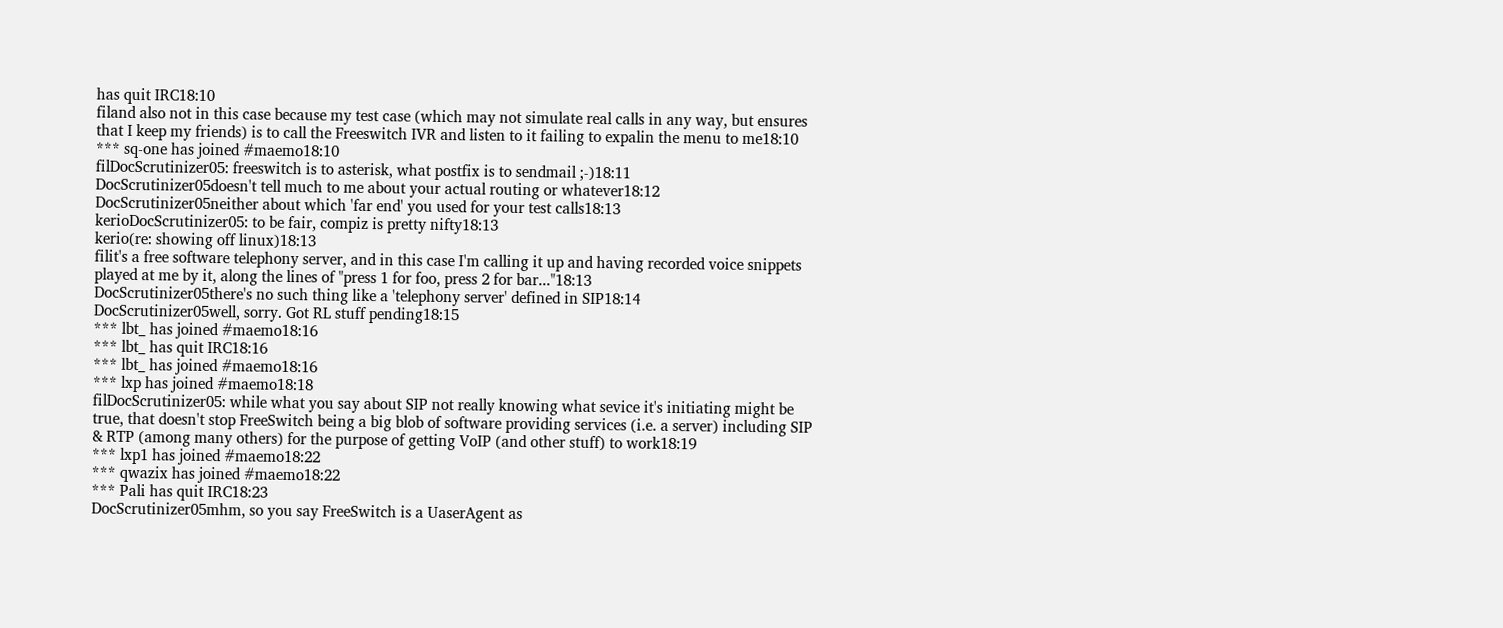has quit IRC18:10
filand also not in this case because my test case (which may not simulate real calls in any way, but ensures that I keep my friends) is to call the Freeswitch IVR and listen to it failing to expalin the menu to me18:10
*** sq-one has joined #maemo18:10
filDocScrutinizer05: freeswitch is to asterisk, what postfix is to sendmail ;-)18:11
DocScrutinizer05doesn't tell much to me about your actual routing or whatever18:12
DocScrutinizer05neither about which 'far end' you used for your test calls18:13
kerioDocScrutinizer05: to be fair, compiz is pretty nifty18:13
kerio(re: showing off linux)18:13
filit's a free software telephony server, and in this case I'm calling it up and having recorded voice snippets played at me by it, along the lines of "press 1 for foo, press 2 for bar..."18:13
DocScrutinizer05there's no such thing like a 'telephony server' defined in SIP18:14
DocScrutinizer05well, sorry. Got RL stuff pending18:15
*** lbt_ has joined #maemo18:16
*** lbt_ has quit IRC18:16
*** lbt_ has joined #maemo18:16
*** lxp has joined #maemo18:18
filDocScrutinizer05: while what you say about SIP not really knowing what sevice it's initiating might be true, that doesn't stop FreeSwitch being a big blob of software providing services (i.e. a server) including SIP & RTP (among many others) for the purpose of getting VoIP (and other stuff) to work18:19
*** lxp1 has joined #maemo18:22
*** qwazix has joined #maemo18:22
*** Pali has quit IRC18:23
DocScrutinizer05mhm, so you say FreeSwitch is a UaserAgent as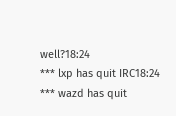well?18:24
*** lxp has quit IRC18:24
*** wazd has quit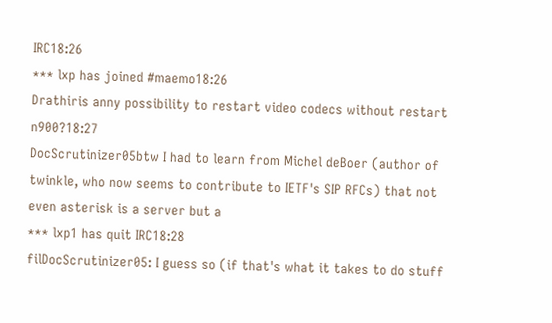IRC18:26
*** lxp has joined #maemo18:26
Drathiris anny possibility to restart video codecs without restart n900?18:27
DocScrutinizer05btw I had to learn from Michel deBoer (author of twinkle, who now seems to contribute to IETF's SIP RFCs) that not even asterisk is a server but a
*** lxp1 has quit IRC18:28
filDocScrutinizer05: I guess so (if that's what it takes to do stuff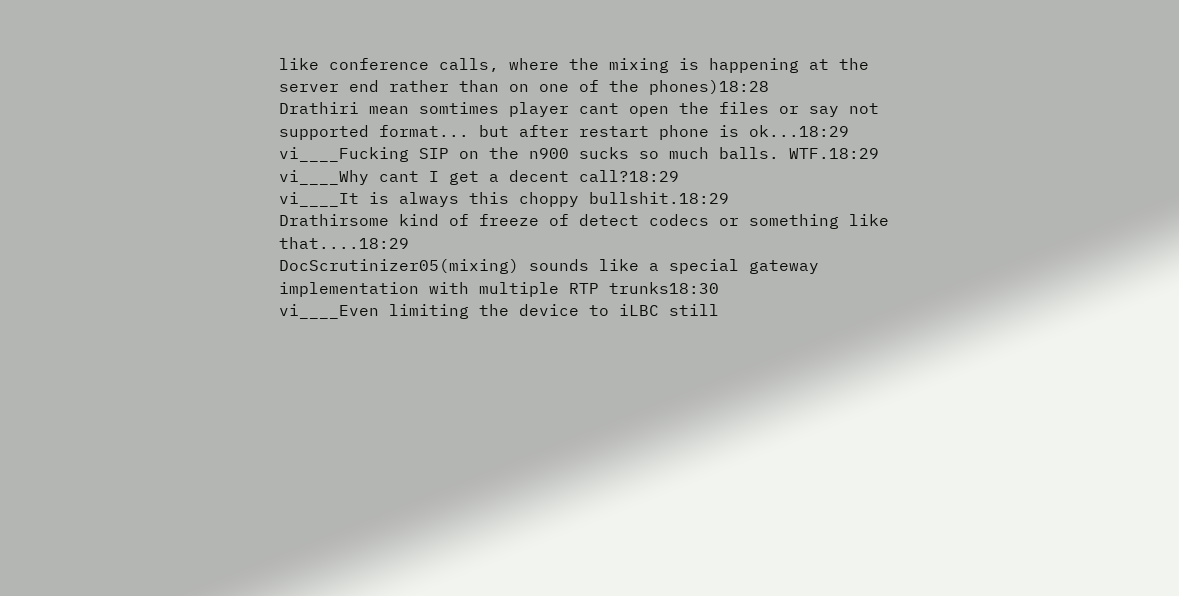like conference calls, where the mixing is happening at the server end rather than on one of the phones)18:28
Drathiri mean somtimes player cant open the files or say not supported format... but after restart phone is ok...18:29
vi____Fucking SIP on the n900 sucks so much balls. WTF.18:29
vi____Why cant I get a decent call?18:29
vi____It is always this choppy bullshit.18:29
Drathirsome kind of freeze of detect codecs or something like that....18:29
DocScrutinizer05(mixing) sounds like a special gateway implementation with multiple RTP trunks18:30
vi____Even limiting the device to iLBC still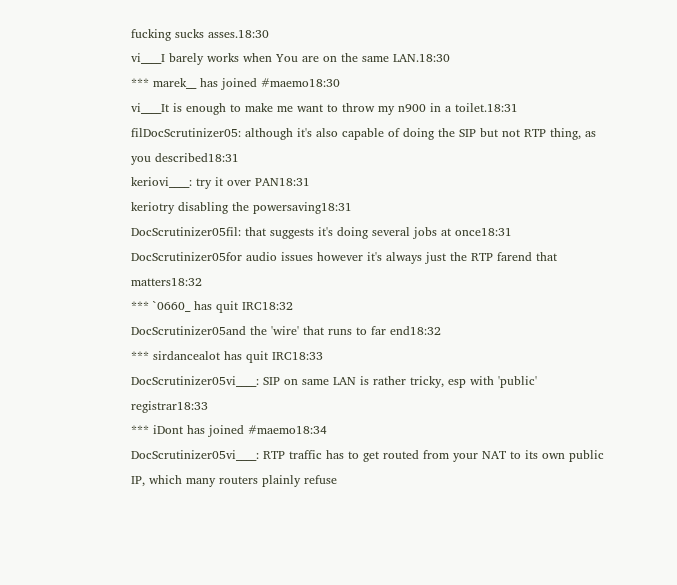fucking sucks asses.18:30
vi____I barely works when You are on the same LAN.18:30
*** marek__ has joined #maemo18:30
vi____It is enough to make me want to throw my n900 in a toilet.18:31
filDocScrutinizer05: although it's also capable of doing the SIP but not RTP thing, as you described18:31
keriovi____: try it over PAN18:31
keriotry disabling the powersaving18:31
DocScrutinizer05fil: that suggests it's doing several jobs at once18:31
DocScrutinizer05for audio issues however it's always just the RTP farend that matters18:32
*** `0660_ has quit IRC18:32
DocScrutinizer05and the 'wire' that runs to far end18:32
*** sirdancealot has quit IRC18:33
DocScrutinizer05vi____: SIP on same LAN is rather tricky, esp with 'public' registrar18:33
*** iDont has joined #maemo18:34
DocScrutinizer05vi____: RTP traffic has to get routed from your NAT to its own public IP, which many routers plainly refuse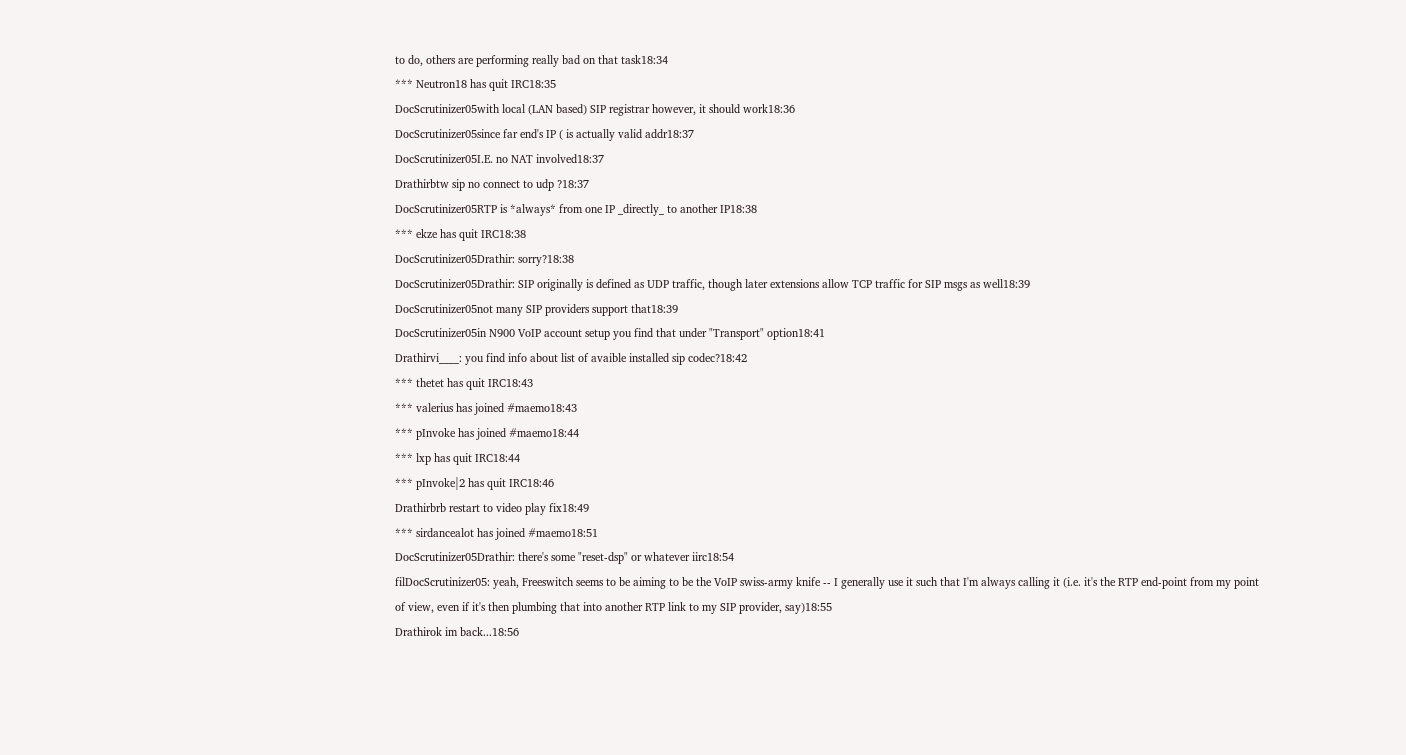to do, others are performing really bad on that task18:34
*** Neutron18 has quit IRC18:35
DocScrutinizer05with local (LAN based) SIP registrar however, it should work18:36
DocScrutinizer05since far end's IP ( is actually valid addr18:37
DocScrutinizer05I.E. no NAT involved18:37
Drathirbtw sip no connect to udp ?18:37
DocScrutinizer05RTP is *always* from one IP _directly_ to another IP18:38
*** ekze has quit IRC18:38
DocScrutinizer05Drathir: sorry?18:38
DocScrutinizer05Drathir: SIP originally is defined as UDP traffic, though later extensions allow TCP traffic for SIP msgs as well18:39
DocScrutinizer05not many SIP providers support that18:39
DocScrutinizer05in N900 VoIP account setup you find that under "Transport" option18:41
Drathirvi____: you find info about list of avaible installed sip codec?18:42
*** thetet has quit IRC18:43
*** valerius has joined #maemo18:43
*** pInvoke has joined #maemo18:44
*** lxp has quit IRC18:44
*** pInvoke|2 has quit IRC18:46
Drathirbrb restart to video play fix18:49
*** sirdancealot has joined #maemo18:51
DocScrutinizer05Drathir: there's some "reset-dsp" or whatever iirc18:54
filDocScrutinizer05: yeah, Freeswitch seems to be aiming to be the VoIP swiss-army knife -- I generally use it such that I'm always calling it (i.e. it's the RTP end-point from my point of view, even if it's then plumbing that into another RTP link to my SIP provider, say)18:55
Drathirok im back...18:56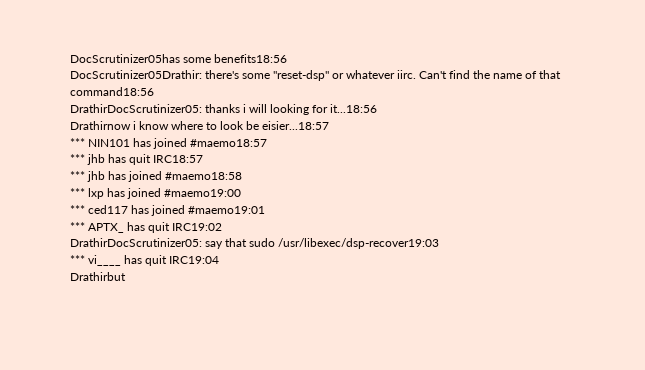DocScrutinizer05has some benefits18:56
DocScrutinizer05Drathir: there's some "reset-dsp" or whatever iirc. Can't find the name of that command18:56
DrathirDocScrutinizer05: thanks i will looking for it...18:56
Drathirnow i know where to look be eisier...18:57
*** NIN101 has joined #maemo18:57
*** jhb has quit IRC18:57
*** jhb has joined #maemo18:58
*** lxp has joined #maemo19:00
*** ced117 has joined #maemo19:01
*** APTX_ has quit IRC19:02
DrathirDocScrutinizer05: say that sudo /usr/libexec/dsp-recover19:03
*** vi____ has quit IRC19:04
Drathirbut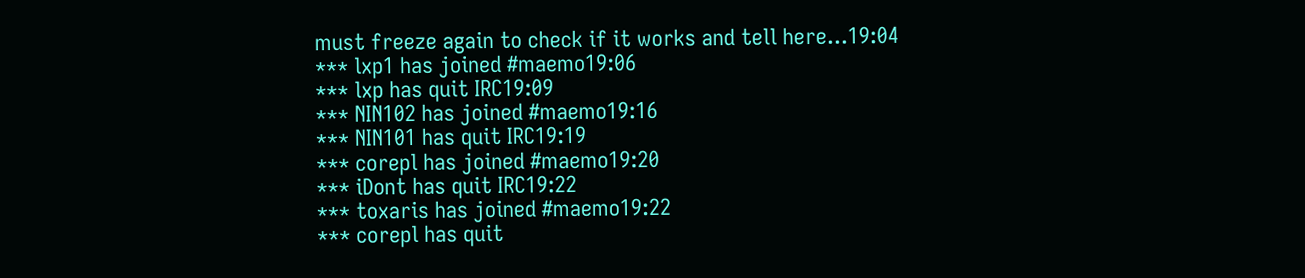must freeze again to check if it works and tell here...19:04
*** lxp1 has joined #maemo19:06
*** lxp has quit IRC19:09
*** NIN102 has joined #maemo19:16
*** NIN101 has quit IRC19:19
*** corepl has joined #maemo19:20
*** iDont has quit IRC19:22
*** toxaris has joined #maemo19:22
*** corepl has quit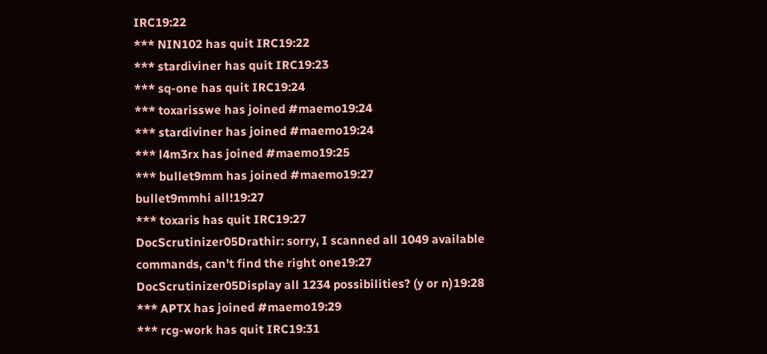IRC19:22
*** NIN102 has quit IRC19:22
*** stardiviner has quit IRC19:23
*** sq-one has quit IRC19:24
*** toxarisswe has joined #maemo19:24
*** stardiviner has joined #maemo19:24
*** l4m3rx has joined #maemo19:25
*** bullet9mm has joined #maemo19:27
bullet9mmhi all!19:27
*** toxaris has quit IRC19:27
DocScrutinizer05Drathir: sorry, I scanned all 1049 available commands, can't find the right one19:27
DocScrutinizer05Display all 1234 possibilities? (y or n)19:28
*** APTX has joined #maemo19:29
*** rcg-work has quit IRC19:31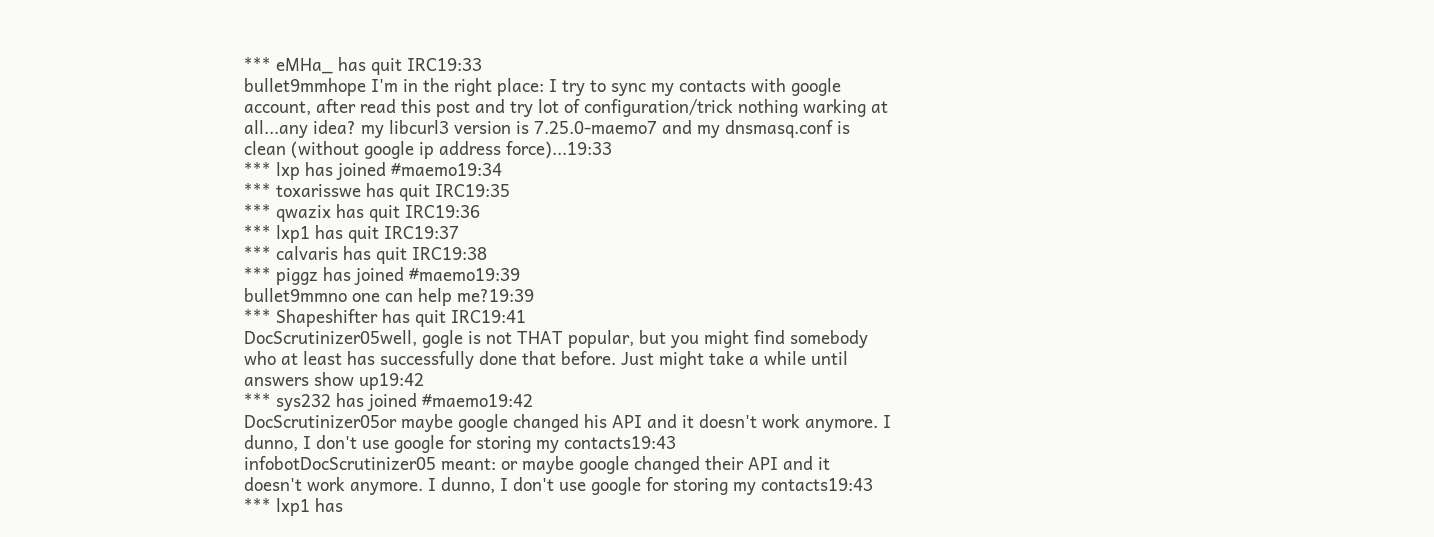*** eMHa_ has quit IRC19:33
bullet9mmhope I'm in the right place: I try to sync my contacts with google account, after read this post and try lot of configuration/trick nothing warking at all...any idea? my libcurl3 version is 7.25.0-maemo7 and my dnsmasq.conf is clean (without google ip address force)...19:33
*** lxp has joined #maemo19:34
*** toxarisswe has quit IRC19:35
*** qwazix has quit IRC19:36
*** lxp1 has quit IRC19:37
*** calvaris has quit IRC19:38
*** piggz has joined #maemo19:39
bullet9mmno one can help me?19:39
*** Shapeshifter has quit IRC19:41
DocScrutinizer05well, gogle is not THAT popular, but you might find somebody who at least has successfully done that before. Just might take a while until answers show up19:42
*** sys232 has joined #maemo19:42
DocScrutinizer05or maybe google changed his API and it doesn't work anymore. I dunno, I don't use google for storing my contacts19:43
infobotDocScrutinizer05 meant: or maybe google changed their API and it doesn't work anymore. I dunno, I don't use google for storing my contacts19:43
*** lxp1 has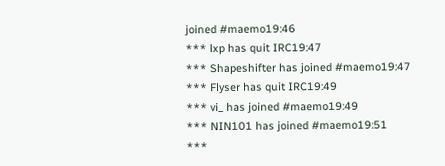joined #maemo19:46
*** lxp has quit IRC19:47
*** Shapeshifter has joined #maemo19:47
*** Flyser has quit IRC19:49
*** vi_ has joined #maemo19:49
*** NIN101 has joined #maemo19:51
***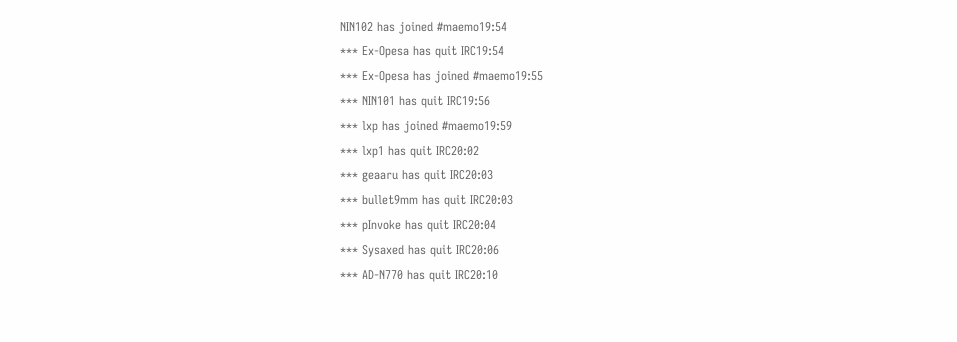NIN102 has joined #maemo19:54
*** Ex-Opesa has quit IRC19:54
*** Ex-Opesa has joined #maemo19:55
*** NIN101 has quit IRC19:56
*** lxp has joined #maemo19:59
*** lxp1 has quit IRC20:02
*** geaaru has quit IRC20:03
*** bullet9mm has quit IRC20:03
*** pInvoke has quit IRC20:04
*** Sysaxed has quit IRC20:06
*** AD-N770 has quit IRC20:10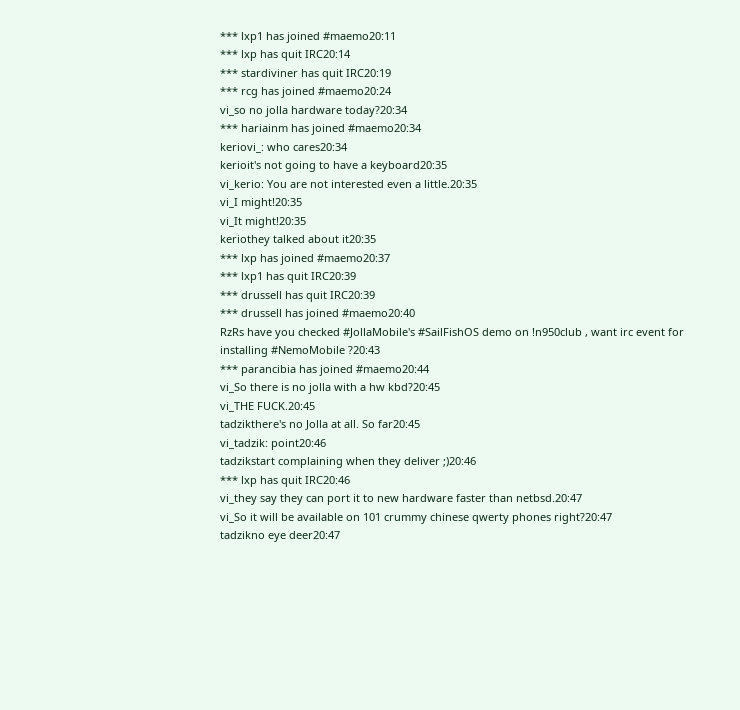*** lxp1 has joined #maemo20:11
*** lxp has quit IRC20:14
*** stardiviner has quit IRC20:19
*** rcg has joined #maemo20:24
vi_so no jolla hardware today?20:34
*** hariainm has joined #maemo20:34
keriovi_: who cares20:34
kerioit's not going to have a keyboard20:35
vi_kerio: You are not interested even a little.20:35
vi_I might!20:35
vi_It might!20:35
keriothey talked about it20:35
*** lxp has joined #maemo20:37
*** lxp1 has quit IRC20:39
*** drussell has quit IRC20:39
*** drussell has joined #maemo20:40
RzRs have you checked #JollaMobile's #SailFishOS demo on !n950club , want irc event for installing #NemoMobile ?20:43
*** parancibia has joined #maemo20:44
vi_So there is no jolla with a hw kbd?20:45
vi_THE FUCK.20:45
tadzikthere's no Jolla at all. So far20:45
vi_tadzik: point20:46
tadzikstart complaining when they deliver ;)20:46
*** lxp has quit IRC20:46
vi_they say they can port it to new hardware faster than netbsd.20:47
vi_So it will be available on 101 crummy chinese qwerty phones right?20:47
tadzikno eye deer20:47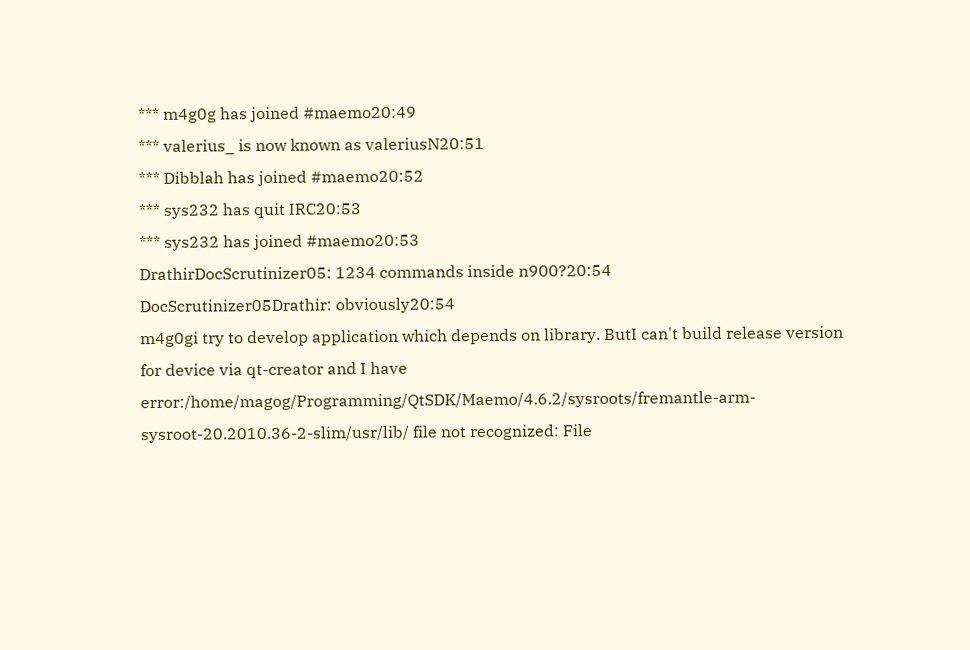*** m4g0g has joined #maemo20:49
*** valerius_ is now known as valeriusN20:51
*** Dibblah has joined #maemo20:52
*** sys232 has quit IRC20:53
*** sys232 has joined #maemo20:53
DrathirDocScrutinizer05: 1234 commands inside n900?20:54
DocScrutinizer05Drathir: obviously20:54
m4g0gi try to develop application which depends on library. ButI can't build release version for device via qt-creator and I have error:/home/magog/Programming/QtSDK/Maemo/4.6.2/sysroots/fremantle-arm-sysroot-20.2010.36-2-slim/usr/lib/ file not recognized: File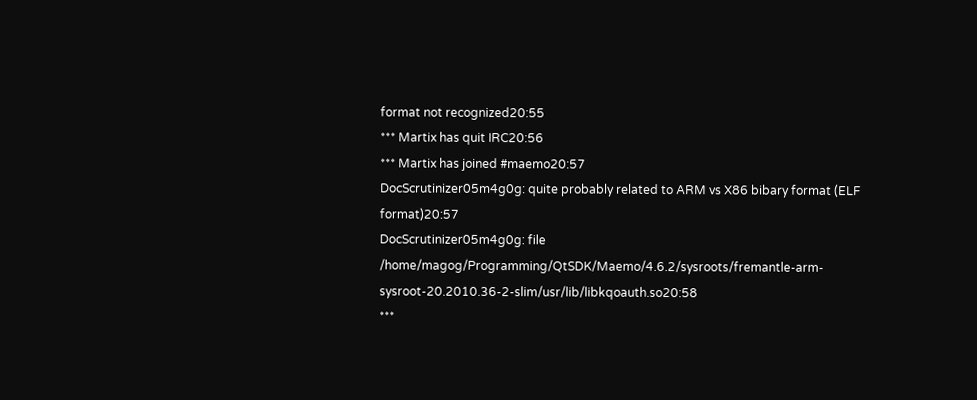format not recognized20:55
*** Martix has quit IRC20:56
*** Martix has joined #maemo20:57
DocScrutinizer05m4g0g: quite probably related to ARM vs X86 bibary format (ELF format)20:57
DocScrutinizer05m4g0g: file /home/magog/Programming/QtSDK/Maemo/4.6.2/sysroots/fremantle-arm-sysroot-20.2010.36-2-slim/usr/lib/libkqoauth.so20:58
***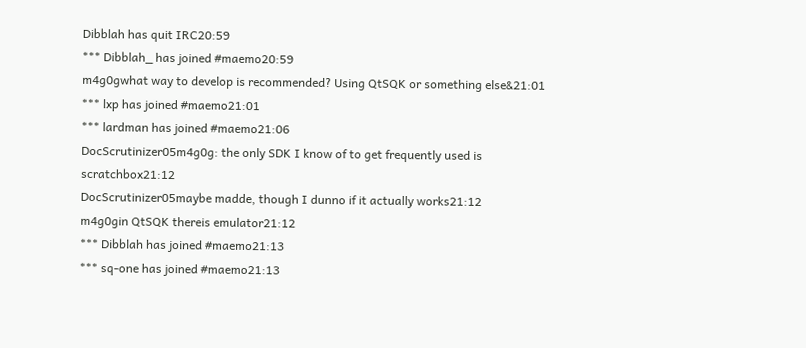Dibblah has quit IRC20:59
*** Dibblah_ has joined #maemo20:59
m4g0gwhat way to develop is recommended? Using QtSQK or something else&21:01
*** lxp has joined #maemo21:01
*** lardman has joined #maemo21:06
DocScrutinizer05m4g0g: the only SDK I know of to get frequently used is scratchbox21:12
DocScrutinizer05maybe madde, though I dunno if it actually works21:12
m4g0gin QtSQK thereis emulator21:12
*** Dibblah has joined #maemo21:13
*** sq-one has joined #maemo21:13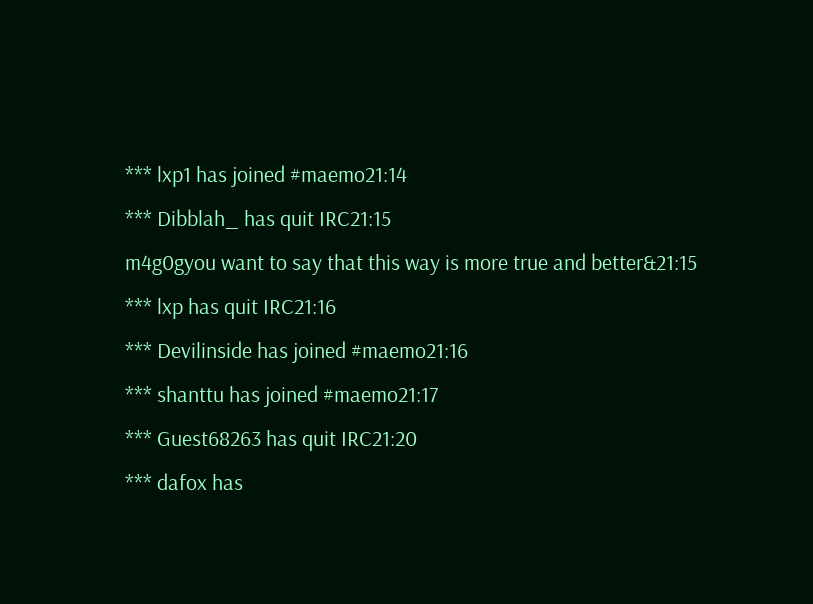*** lxp1 has joined #maemo21:14
*** Dibblah_ has quit IRC21:15
m4g0gyou want to say that this way is more true and better&21:15
*** lxp has quit IRC21:16
*** Devilinside has joined #maemo21:16
*** shanttu has joined #maemo21:17
*** Guest68263 has quit IRC21:20
*** dafox has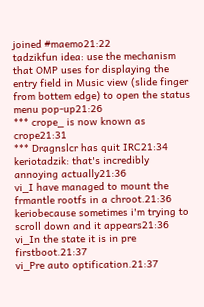joined #maemo21:22
tadzikfun idea: use the mechanism that OMP uses for displaying the entry field in Music view (slide finger from bottem edge) to open the status menu pop-up21:26
*** crope_ is now known as crope21:31
*** Dragnslcr has quit IRC21:34
keriotadzik: that's incredibly annoying actually21:36
vi_I have managed to mount the frmantle rootfs in a chroot.21:36
keriobecause sometimes i'm trying to scroll down and it appears21:36
vi_In the state it is in pre firstboot.21:37
vi_Pre auto optification.21:37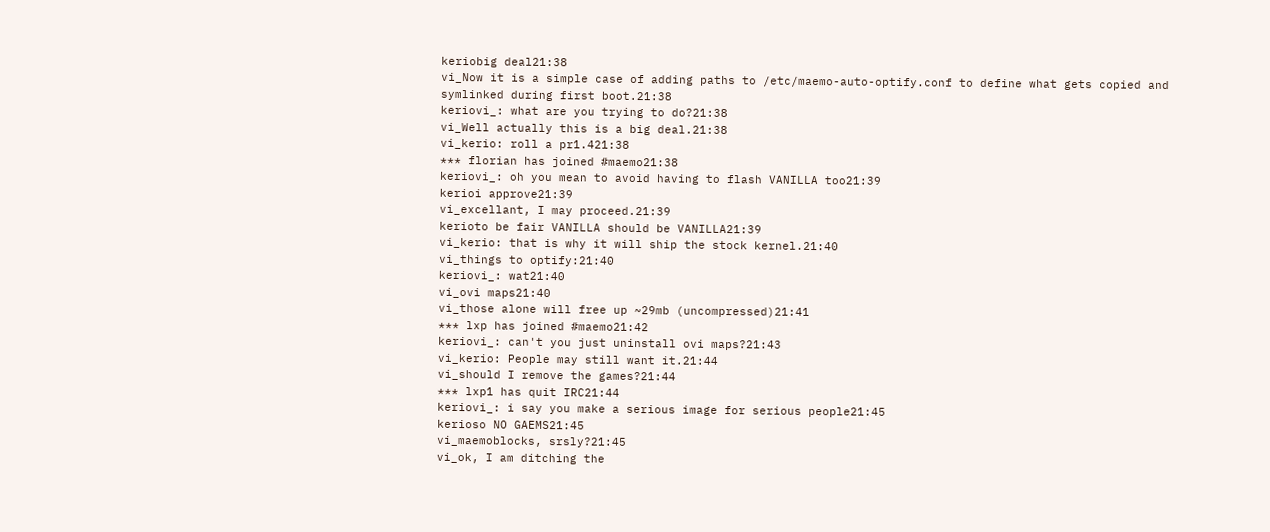keriobig deal21:38
vi_Now it is a simple case of adding paths to /etc/maemo-auto-optify.conf to define what gets copied and symlinked during first boot.21:38
keriovi_: what are you trying to do?21:38
vi_Well actually this is a big deal.21:38
vi_kerio: roll a pr1.421:38
*** florian has joined #maemo21:38
keriovi_: oh you mean to avoid having to flash VANILLA too21:39
kerioi approve21:39
vi_excellant, I may proceed.21:39
kerioto be fair VANILLA should be VANILLA21:39
vi_kerio: that is why it will ship the stock kernel.21:40
vi_things to optify:21:40
keriovi_: wat21:40
vi_ovi maps21:40
vi_those alone will free up ~29mb (uncompressed)21:41
*** lxp has joined #maemo21:42
keriovi_: can't you just uninstall ovi maps?21:43
vi_kerio: People may still want it.21:44
vi_should I remove the games?21:44
*** lxp1 has quit IRC21:44
keriovi_: i say you make a serious image for serious people21:45
kerioso NO GAEMS21:45
vi_maemoblocks, srsly?21:45
vi_ok, I am ditching the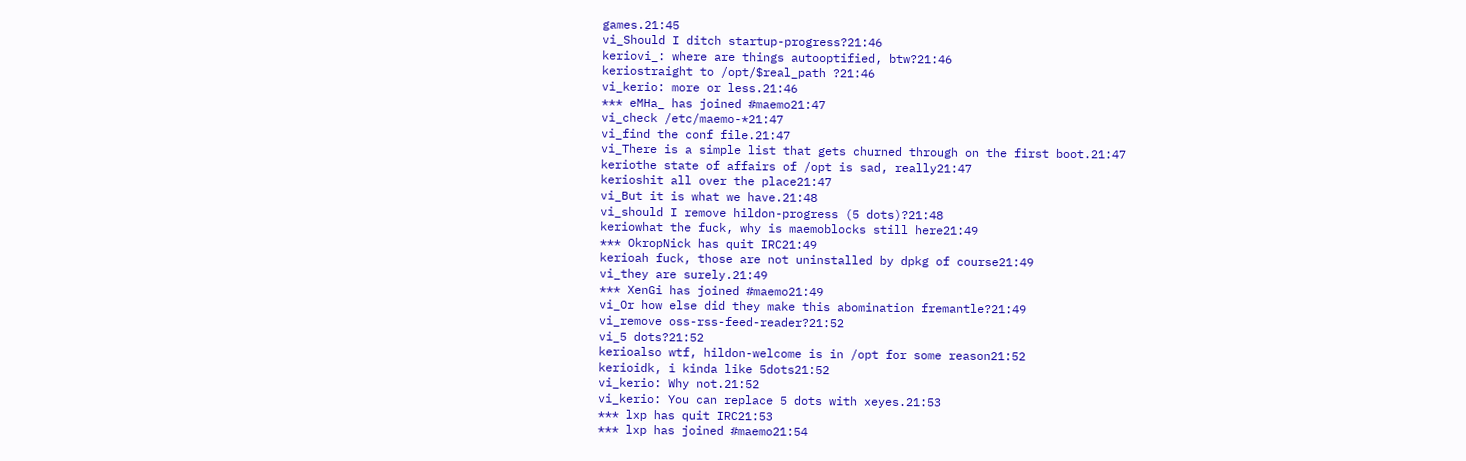games.21:45
vi_Should I ditch startup-progress?21:46
keriovi_: where are things autooptified, btw?21:46
keriostraight to /opt/$real_path ?21:46
vi_kerio: more or less.21:46
*** eMHa_ has joined #maemo21:47
vi_check /etc/maemo-*21:47
vi_find the conf file.21:47
vi_There is a simple list that gets churned through on the first boot.21:47
keriothe state of affairs of /opt is sad, really21:47
kerioshit all over the place21:47
vi_But it is what we have.21:48
vi_should I remove hildon-progress (5 dots)?21:48
keriowhat the fuck, why is maemoblocks still here21:49
*** OkropNick has quit IRC21:49
kerioah fuck, those are not uninstalled by dpkg of course21:49
vi_they are surely.21:49
*** XenGi has joined #maemo21:49
vi_Or how else did they make this abomination fremantle?21:49
vi_remove oss-rss-feed-reader?21:52
vi_5 dots?21:52
kerioalso wtf, hildon-welcome is in /opt for some reason21:52
kerioidk, i kinda like 5dots21:52
vi_kerio: Why not.21:52
vi_kerio: You can replace 5 dots with xeyes.21:53
*** lxp has quit IRC21:53
*** lxp has joined #maemo21:54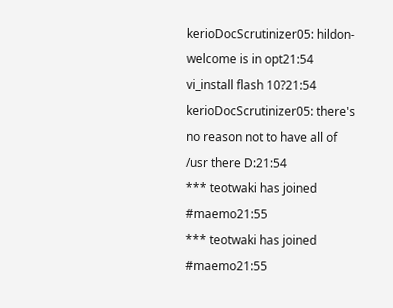kerioDocScrutinizer05: hildon-welcome is in opt21:54
vi_install flash 10?21:54
kerioDocScrutinizer05: there's no reason not to have all of /usr there D:21:54
*** teotwaki has joined #maemo21:55
*** teotwaki has joined #maemo21:55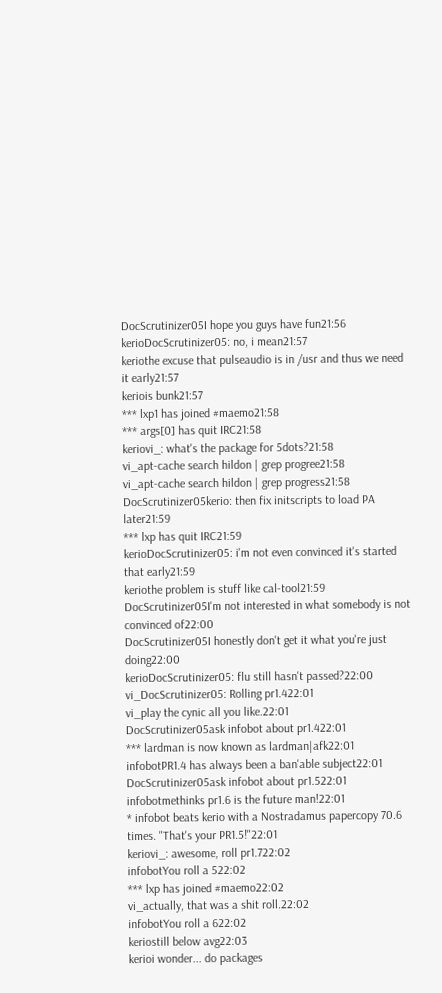DocScrutinizer05I hope you guys have fun21:56
kerioDocScrutinizer05: no, i mean21:57
keriothe excuse that pulseaudio is in /usr and thus we need it early21:57
keriois bunk21:57
*** lxp1 has joined #maemo21:58
*** args[0] has quit IRC21:58
keriovi_: what's the package for 5dots?21:58
vi_apt-cache search hildon | grep progree21:58
vi_apt-cache search hildon | grep progress21:58
DocScrutinizer05kerio: then fix initscripts to load PA later21:59
*** lxp has quit IRC21:59
kerioDocScrutinizer05: i'm not even convinced it's started that early21:59
keriothe problem is stuff like cal-tool21:59
DocScrutinizer05I'm not interested in what somebody is not convinced of22:00
DocScrutinizer05I honestly don't get it what you're just doing22:00
kerioDocScrutinizer05: flu still hasn't passed?22:00
vi_DocScrutinizer05: Rolling pr1.422:01
vi_play the cynic all you like.22:01
DocScrutinizer05ask infobot about pr1.422:01
*** lardman is now known as lardman|afk22:01
infobotPR1.4 has always been a ban'able subject22:01
DocScrutinizer05ask infobot about pr1.522:01
infobotmethinks pr1.6 is the future man!22:01
* infobot beats kerio with a Nostradamus papercopy 70.6 times. "That's your PR1.5!"22:01
keriovi_: awesome, roll pr1.722:02
infobotYou roll a 522:02
*** lxp has joined #maemo22:02
vi_actually, that was a shit roll.22:02
infobotYou roll a 622:02
keriostill below avg22:03
kerioi wonder... do packages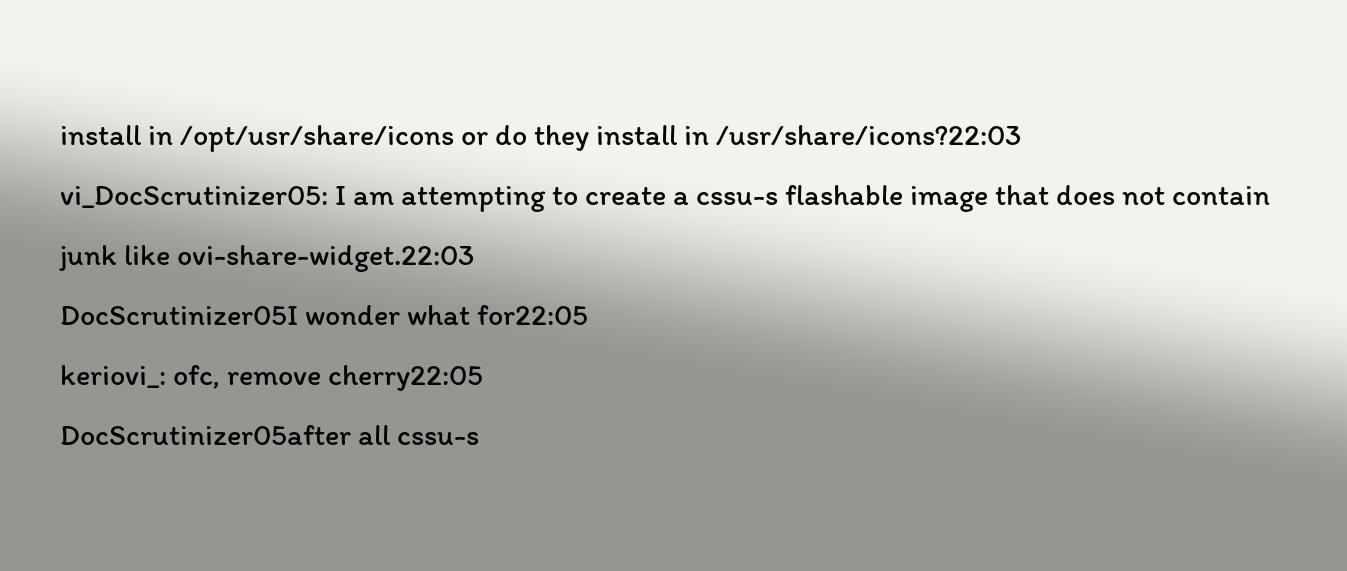install in /opt/usr/share/icons or do they install in /usr/share/icons?22:03
vi_DocScrutinizer05: I am attempting to create a cssu-s flashable image that does not contain junk like ovi-share-widget.22:03
DocScrutinizer05I wonder what for22:05
keriovi_: ofc, remove cherry22:05
DocScrutinizer05after all cssu-s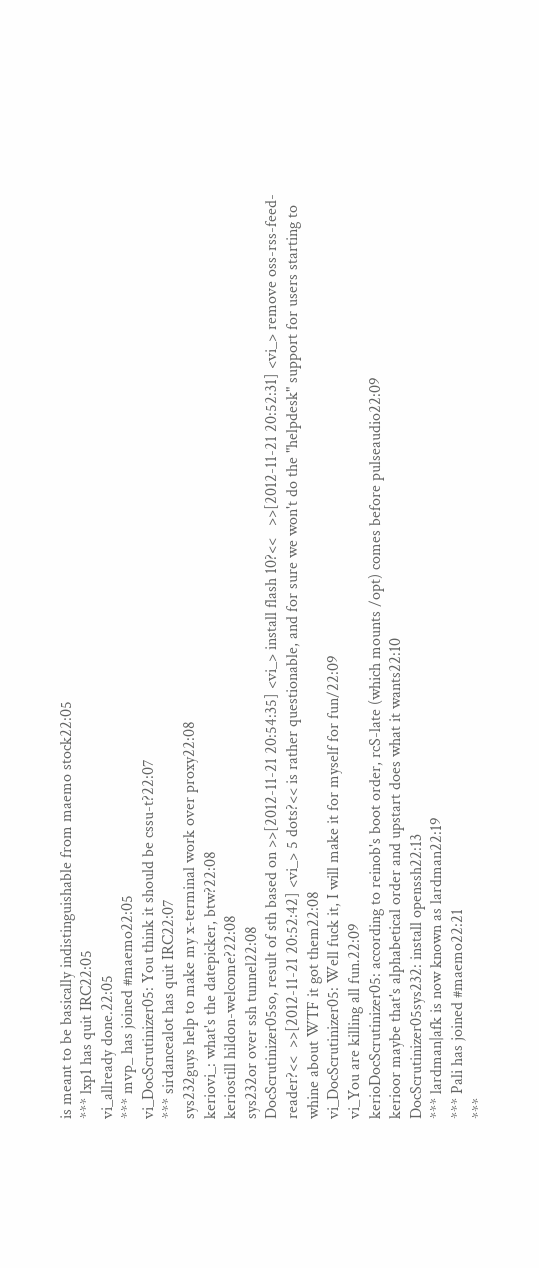is meant to be basically indistinguishable from maemo stock22:05
*** lxp1 has quit IRC22:05
vi_allready done.22:05
*** mvp_ has joined #maemo22:05
vi_DocScrutinizer05: You think it should be cssu-t?22:07
*** sirdancealot has quit IRC22:07
sys232guys help to make my x-terminal work over proxy22:08
keriovi_: what's the datepicker, btw?22:08
keriostill hildon-welcome?22:08
sys232or over ssh tunnel22:08
DocScrutinizer05so, result of sth based on >>[2012-11-21 20:54:35] <vi_> install flash 10?<<   >>[2012-11-21 20:52:31] <vi_> remove oss-rss-feed-reader?<<  >>[2012-11-21 20:52:42] <vi_> 5 dots?<< is rather questionable, and for sure we won't do the "helpdesk" support for users starting to whine about WTF it got them22:08
vi_DocScrutinizer05: Well fuck it, I will make it for myself for fun/22:09
vi_You are killing all fun.22:09
kerioDocScrutinizer05: according to reinob's boot order, rcS-late (which mounts /opt) comes before pulseaudio22:09
kerioor maybe that's alphabetical order and upstart does what it wants22:10
DocScrutinizer05sys232: install openssh22:13
*** lardman|afk is now known as lardman22:19
*** Pali has joined #maemo22:21
***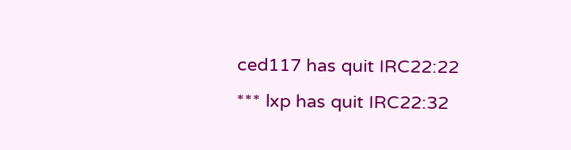ced117 has quit IRC22:22
*** lxp has quit IRC22:32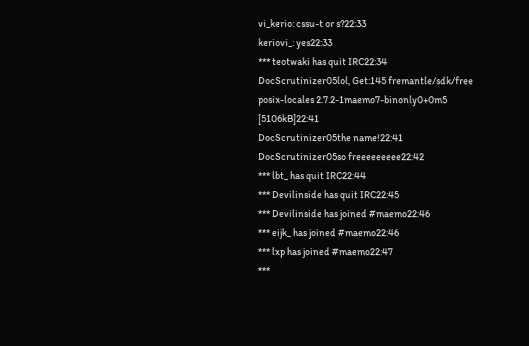vi_kerio: cssu-t or s?22:33
keriovi_: yes22:33
*** teotwaki has quit IRC22:34
DocScrutinizer05lol, Get:145 fremantle/sdk/free posix-locales 2.7.2-1maemo7-binonly0+0m5 [5106kB]22:41
DocScrutinizer05the name!22:41
DocScrutinizer05so freeeeeeeee22:42
*** lbt_ has quit IRC22:44
*** Devilinside has quit IRC22:45
*** Devilinside has joined #maemo22:46
*** eijk_ has joined #maemo22:46
*** lxp has joined #maemo22:47
***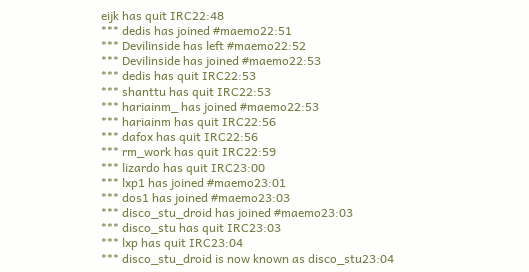eijk has quit IRC22:48
*** dedis has joined #maemo22:51
*** Devilinside has left #maemo22:52
*** Devilinside has joined #maemo22:53
*** dedis has quit IRC22:53
*** shanttu has quit IRC22:53
*** hariainm_ has joined #maemo22:53
*** hariainm has quit IRC22:56
*** dafox has quit IRC22:56
*** rm_work has quit IRC22:59
*** lizardo has quit IRC23:00
*** lxp1 has joined #maemo23:01
*** dos1 has joined #maemo23:03
*** disco_stu_droid has joined #maemo23:03
*** disco_stu has quit IRC23:03
*** lxp has quit IRC23:04
*** disco_stu_droid is now known as disco_stu23:04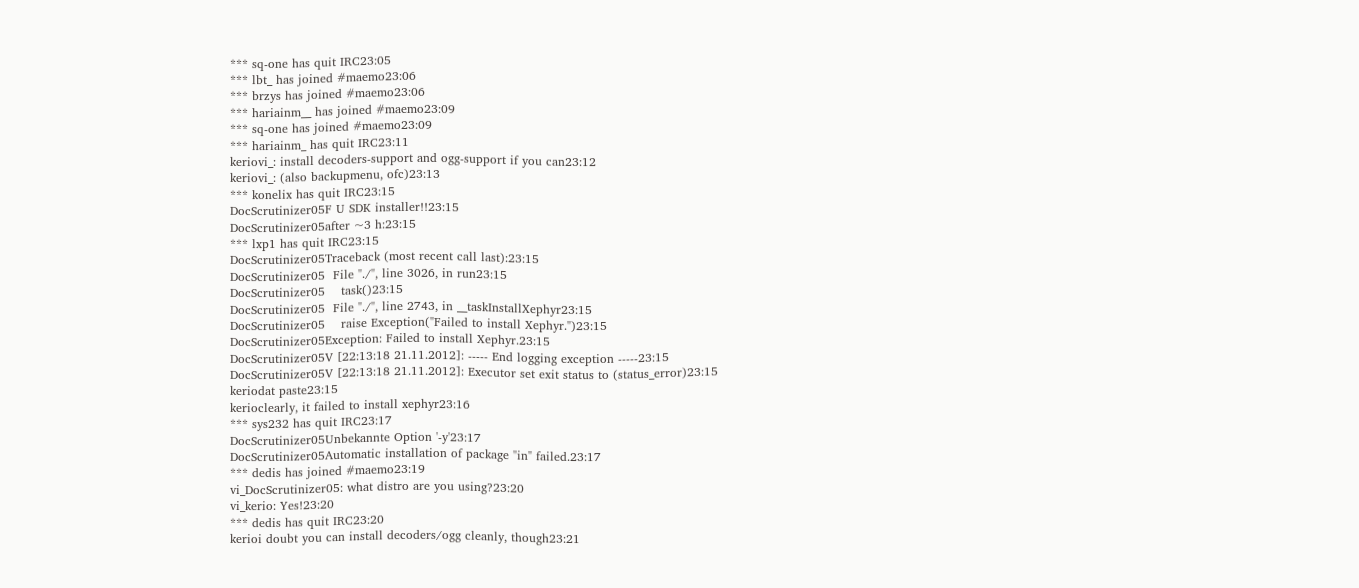*** sq-one has quit IRC23:05
*** lbt_ has joined #maemo23:06
*** brzys has joined #maemo23:06
*** hariainm__ has joined #maemo23:09
*** sq-one has joined #maemo23:09
*** hariainm_ has quit IRC23:11
keriovi_: install decoders-support and ogg-support if you can23:12
keriovi_: (also backupmenu, ofc)23:13
*** konelix has quit IRC23:15
DocScrutinizer05F U SDK installer!!23:15
DocScrutinizer05after ~3 h:23:15
*** lxp1 has quit IRC23:15
DocScrutinizer05Traceback (most recent call last):23:15
DocScrutinizer05  File "./", line 3026, in run23:15
DocScrutinizer05    task()23:15
DocScrutinizer05  File "./", line 2743, in __taskInstallXephyr23:15
DocScrutinizer05    raise Exception("Failed to install Xephyr.")23:15
DocScrutinizer05Exception: Failed to install Xephyr.23:15
DocScrutinizer05V [22:13:18 21.11.2012]: ----- End logging exception -----23:15
DocScrutinizer05V [22:13:18 21.11.2012]: Executor set exit status to (status_error)23:15
keriodat paste23:15
kerioclearly, it failed to install xephyr23:16
*** sys232 has quit IRC23:17
DocScrutinizer05Unbekannte Option '-y'23:17
DocScrutinizer05Automatic installation of package "in" failed.23:17
*** dedis has joined #maemo23:19
vi_DocScrutinizer05: what distro are you using?23:20
vi_kerio: Yes!23:20
*** dedis has quit IRC23:20
kerioi doubt you can install decoders/ogg cleanly, though23:21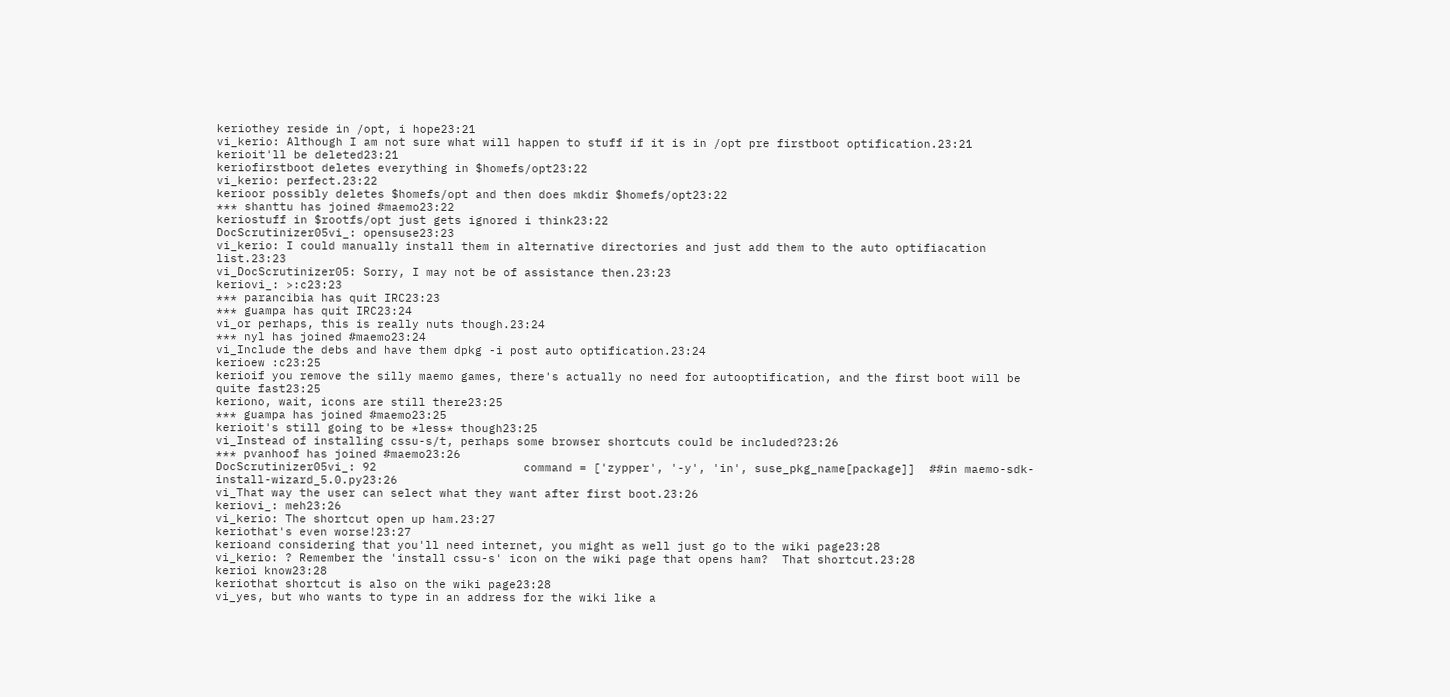keriothey reside in /opt, i hope23:21
vi_kerio: Although I am not sure what will happen to stuff if it is in /opt pre firstboot optification.23:21
kerioit'll be deleted23:21
keriofirstboot deletes everything in $homefs/opt23:22
vi_kerio: perfect.23:22
kerioor possibly deletes $homefs/opt and then does mkdir $homefs/opt23:22
*** shanttu has joined #maemo23:22
keriostuff in $rootfs/opt just gets ignored i think23:22
DocScrutinizer05vi_: opensuse23:23
vi_kerio: I could manually install them in alternative directories and just add them to the auto optifiacation list.23:23
vi_DocScrutinizer05: Sorry, I may not be of assistance then.23:23
keriovi_: >:c23:23
*** parancibia has quit IRC23:23
*** guampa has quit IRC23:24
vi_or perhaps, this is really nuts though.23:24
*** nyl has joined #maemo23:24
vi_Include the debs and have them dpkg -i post auto optification.23:24
kerioew :c23:25
kerioif you remove the silly maemo games, there's actually no need for autooptification, and the first boot will be quite fast23:25
keriono, wait, icons are still there23:25
*** guampa has joined #maemo23:25
kerioit's still going to be *less* though23:25
vi_Instead of installing cssu-s/t, perhaps some browser shortcuts could be included?23:26
*** pvanhoof has joined #maemo23:26
DocScrutinizer05vi_: 92                     command = ['zypper', '-y', 'in', suse_pkg_name[package]]  ##in maemo-sdk-install-wizard_5.0.py23:26
vi_That way the user can select what they want after first boot.23:26
keriovi_: meh23:26
vi_kerio: The shortcut open up ham.23:27
keriothat's even worse!23:27
kerioand considering that you'll need internet, you might as well just go to the wiki page23:28
vi_kerio: ? Remember the 'install cssu-s' icon on the wiki page that opens ham?  That shortcut.23:28
kerioi know23:28
keriothat shortcut is also on the wiki page23:28
vi_yes, but who wants to type in an address for the wiki like a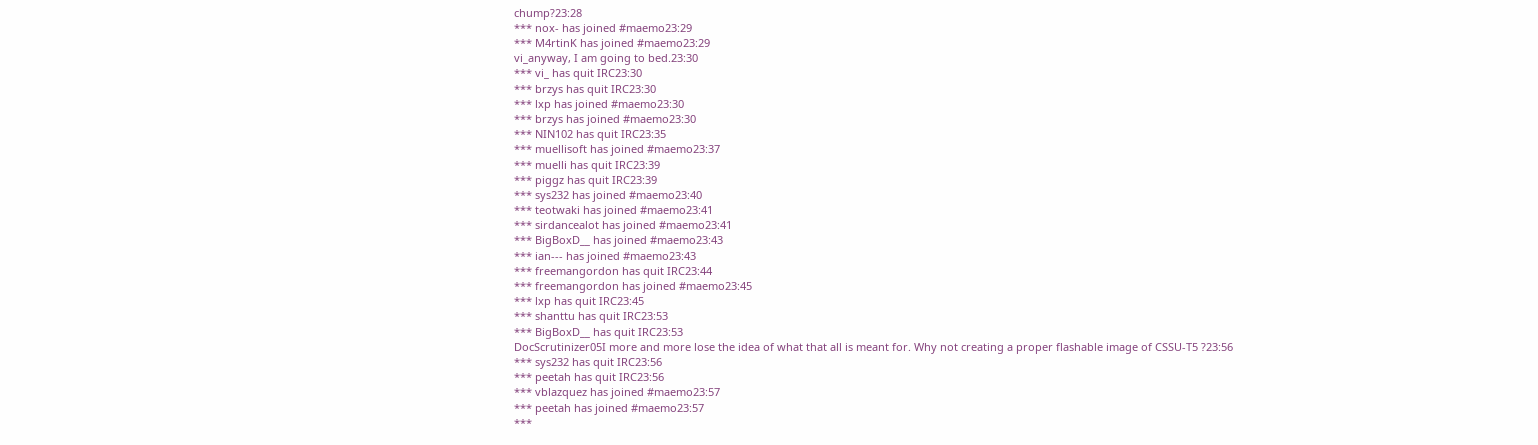chump?23:28
*** nox- has joined #maemo23:29
*** M4rtinK has joined #maemo23:29
vi_anyway, I am going to bed.23:30
*** vi_ has quit IRC23:30
*** brzys has quit IRC23:30
*** lxp has joined #maemo23:30
*** brzys has joined #maemo23:30
*** NIN102 has quit IRC23:35
*** muellisoft has joined #maemo23:37
*** muelli has quit IRC23:39
*** piggz has quit IRC23:39
*** sys232 has joined #maemo23:40
*** teotwaki has joined #maemo23:41
*** sirdancealot has joined #maemo23:41
*** BigBoxD__ has joined #maemo23:43
*** ian--- has joined #maemo23:43
*** freemangordon has quit IRC23:44
*** freemangordon has joined #maemo23:45
*** lxp has quit IRC23:45
*** shanttu has quit IRC23:53
*** BigBoxD__ has quit IRC23:53
DocScrutinizer05I more and more lose the idea of what that all is meant for. Why not creating a proper flashable image of CSSU-T5 ?23:56
*** sys232 has quit IRC23:56
*** peetah has quit IRC23:56
*** vblazquez has joined #maemo23:57
*** peetah has joined #maemo23:57
***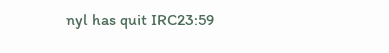nyl has quit IRC23:59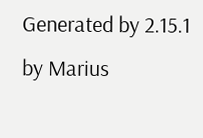Generated by 2.15.1 by Marius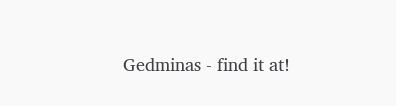Gedminas - find it at!